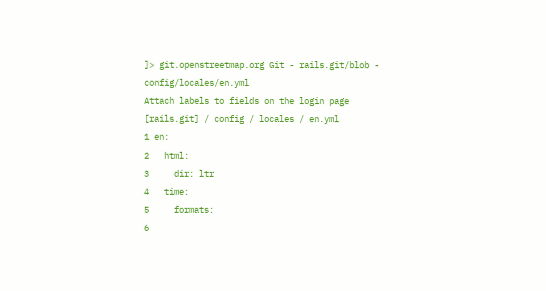]> git.openstreetmap.org Git - rails.git/blob - config/locales/en.yml
Attach labels to fields on the login page
[rails.git] / config / locales / en.yml
1 en:
2   html:
3     dir: ltr
4   time:
5     formats:
6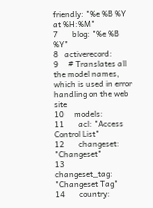friendly: "%e %B %Y at %H:%M"
7       blog: "%e %B %Y"
8   activerecord:
9     # Translates all the model names, which is used in error handling on the web site
10     models:
11       acl: "Access Control List"
12       changeset: "Changeset"
13       changeset_tag: "Changeset Tag"
14       country: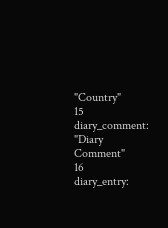"Country"
15       diary_comment: "Diary Comment"
16       diary_entry: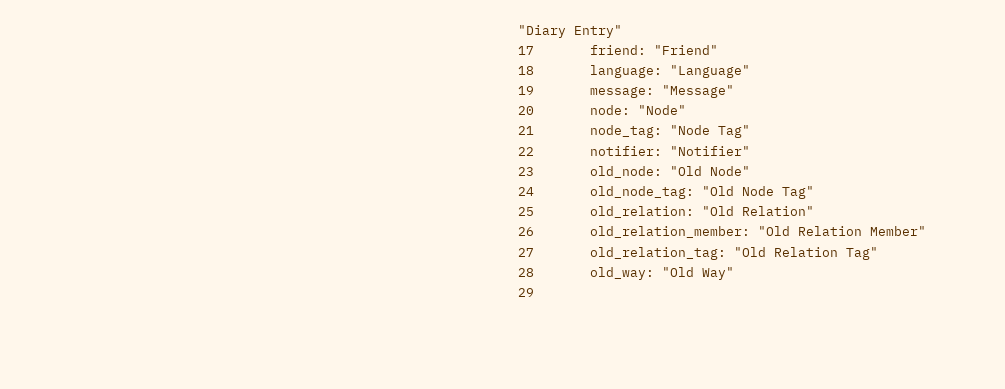"Diary Entry"
17       friend: "Friend"
18       language: "Language"
19       message: "Message"
20       node: "Node"
21       node_tag: "Node Tag"
22       notifier: "Notifier"
23       old_node: "Old Node"
24       old_node_tag: "Old Node Tag"
25       old_relation: "Old Relation"
26       old_relation_member: "Old Relation Member"
27       old_relation_tag: "Old Relation Tag"
28       old_way: "Old Way"
29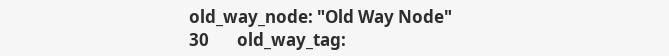old_way_node: "Old Way Node"
30       old_way_tag: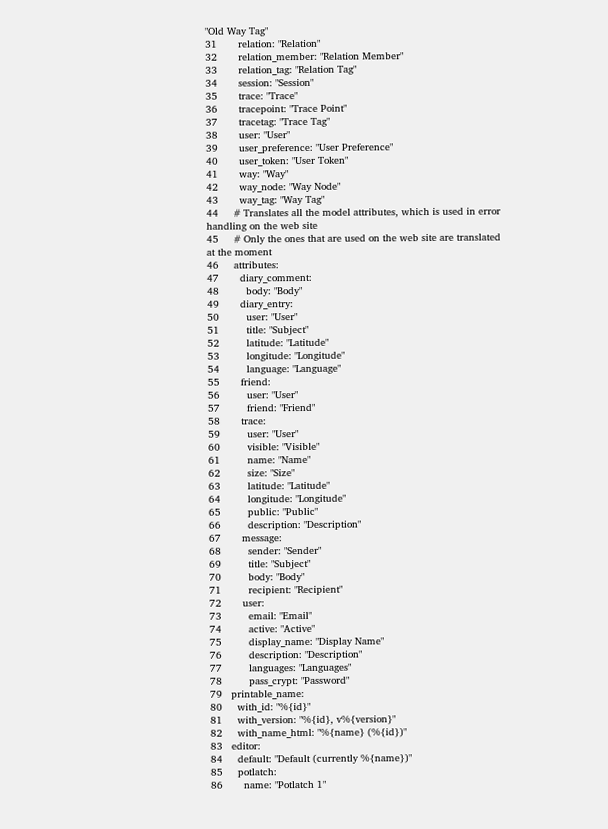"Old Way Tag"
31       relation: "Relation"
32       relation_member: "Relation Member"
33       relation_tag: "Relation Tag"
34       session: "Session"
35       trace: "Trace"
36       tracepoint: "Trace Point"
37       tracetag: "Trace Tag"
38       user: "User"
39       user_preference: "User Preference"
40       user_token: "User Token"
41       way: "Way"
42       way_node: "Way Node"
43       way_tag: "Way Tag"
44     # Translates all the model attributes, which is used in error handling on the web site
45     # Only the ones that are used on the web site are translated at the moment
46     attributes:
47       diary_comment:
48         body: "Body"
49       diary_entry:
50         user: "User"
51         title: "Subject"
52         latitude: "Latitude"
53         longitude: "Longitude"
54         language: "Language"
55       friend:
56         user: "User"
57         friend: "Friend"
58       trace:
59         user: "User"
60         visible: "Visible"
61         name: "Name"
62         size: "Size"
63         latitude: "Latitude"
64         longitude: "Longitude"
65         public: "Public"
66         description: "Description"
67       message:
68         sender: "Sender"
69         title: "Subject"
70         body: "Body"
71         recipient: "Recipient"
72       user:
73         email: "Email"
74         active: "Active"
75         display_name: "Display Name"
76         description: "Description"
77         languages: "Languages"
78         pass_crypt: "Password"
79   printable_name:
80     with_id: "%{id}"
81     with_version: "%{id}, v%{version}"
82     with_name_html: "%{name} (%{id})"
83   editor:
84     default: "Default (currently %{name})"
85     potlatch:
86       name: "Potlatch 1"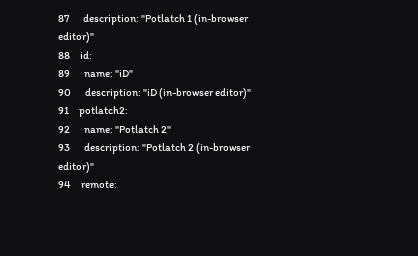87       description: "Potlatch 1 (in-browser editor)"
88     id:
89       name: "iD"
90       description: "iD (in-browser editor)"
91     potlatch2:
92       name: "Potlatch 2"
93       description: "Potlatch 2 (in-browser editor)"
94     remote: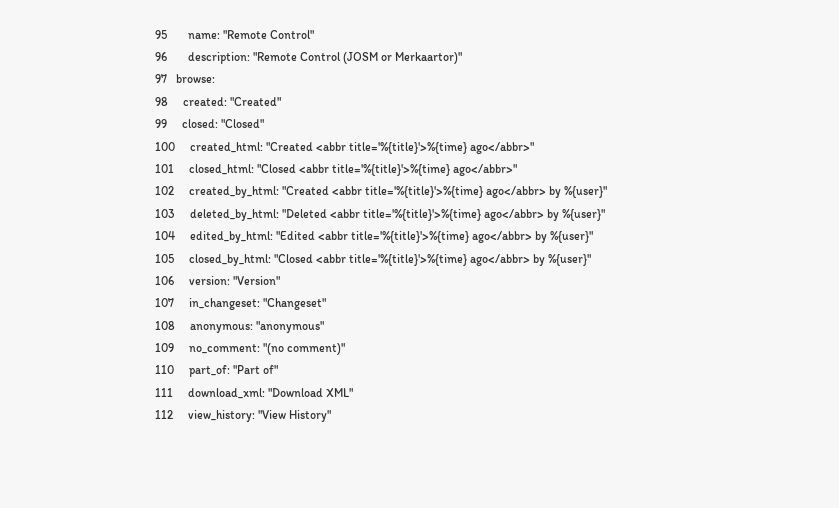95       name: "Remote Control"
96       description: "Remote Control (JOSM or Merkaartor)"
97   browse:
98     created: "Created"
99     closed: "Closed"
100     created_html: "Created <abbr title='%{title}'>%{time} ago</abbr>"
101     closed_html: "Closed <abbr title='%{title}'>%{time} ago</abbr>"
102     created_by_html: "Created <abbr title='%{title}'>%{time} ago</abbr> by %{user}"
103     deleted_by_html: "Deleted <abbr title='%{title}'>%{time} ago</abbr> by %{user}"
104     edited_by_html: "Edited <abbr title='%{title}'>%{time} ago</abbr> by %{user}"
105     closed_by_html: "Closed <abbr title='%{title}'>%{time} ago</abbr> by %{user}"
106     version: "Version"
107     in_changeset: "Changeset"
108     anonymous: "anonymous"
109     no_comment: "(no comment)"
110     part_of: "Part of"
111     download_xml: "Download XML"
112     view_history: "View History"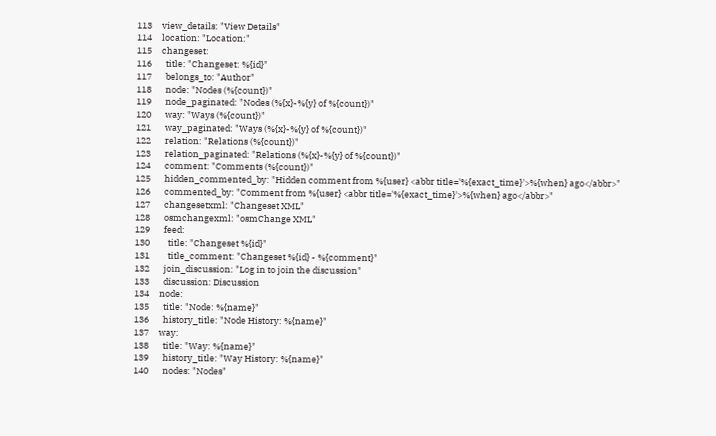113     view_details: "View Details"
114     location: "Location:"
115     changeset:
116       title: "Changeset: %{id}"
117       belongs_to: "Author"
118       node: "Nodes (%{count})"
119       node_paginated: "Nodes (%{x}-%{y} of %{count})"
120       way: "Ways (%{count})"
121       way_paginated: "Ways (%{x}-%{y} of %{count})"
122       relation: "Relations (%{count})"
123       relation_paginated: "Relations (%{x}-%{y} of %{count})"
124       comment: "Comments (%{count})"
125       hidden_commented_by: "Hidden comment from %{user} <abbr title='%{exact_time}'>%{when} ago</abbr>"
126       commented_by: "Comment from %{user} <abbr title='%{exact_time}'>%{when} ago</abbr>"
127       changesetxml: "Changeset XML"
128       osmchangexml: "osmChange XML"
129       feed:
130         title: "Changeset %{id}"
131         title_comment: "Changeset %{id} - %{comment}"
132       join_discussion: "Log in to join the discussion"
133       discussion: Discussion
134     node:
135       title: "Node: %{name}"
136       history_title: "Node History: %{name}"
137     way:
138       title: "Way: %{name}"
139       history_title: "Way History: %{name}"
140       nodes: "Nodes"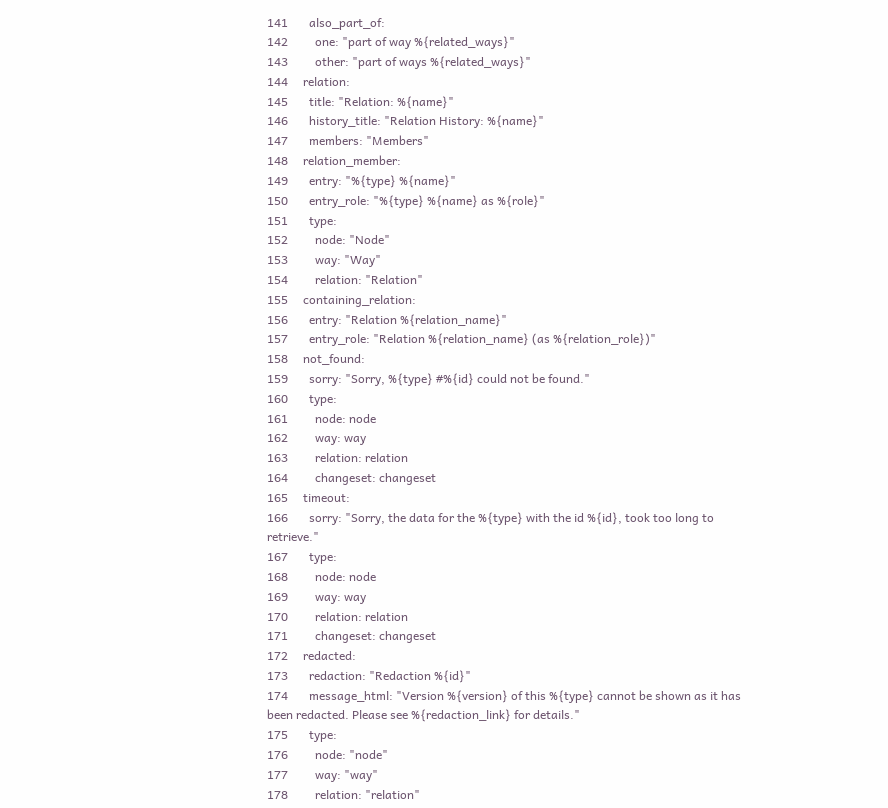141       also_part_of:
142         one: "part of way %{related_ways}"
143         other: "part of ways %{related_ways}"
144     relation:
145       title: "Relation: %{name}"
146       history_title: "Relation History: %{name}"
147       members: "Members"
148     relation_member:
149       entry: "%{type} %{name}"
150       entry_role: "%{type} %{name} as %{role}"
151       type:
152         node: "Node"
153         way: "Way"
154         relation: "Relation"
155     containing_relation:
156       entry: "Relation %{relation_name}"
157       entry_role: "Relation %{relation_name} (as %{relation_role})"
158     not_found:
159       sorry: "Sorry, %{type} #%{id} could not be found."
160       type:
161         node: node
162         way: way
163         relation: relation
164         changeset: changeset
165     timeout:
166       sorry: "Sorry, the data for the %{type} with the id %{id}, took too long to retrieve."
167       type:
168         node: node
169         way: way
170         relation: relation
171         changeset: changeset
172     redacted:
173       redaction: "Redaction %{id}"
174       message_html: "Version %{version} of this %{type} cannot be shown as it has been redacted. Please see %{redaction_link} for details."
175       type:
176         node: "node"
177         way: "way"
178         relation: "relation"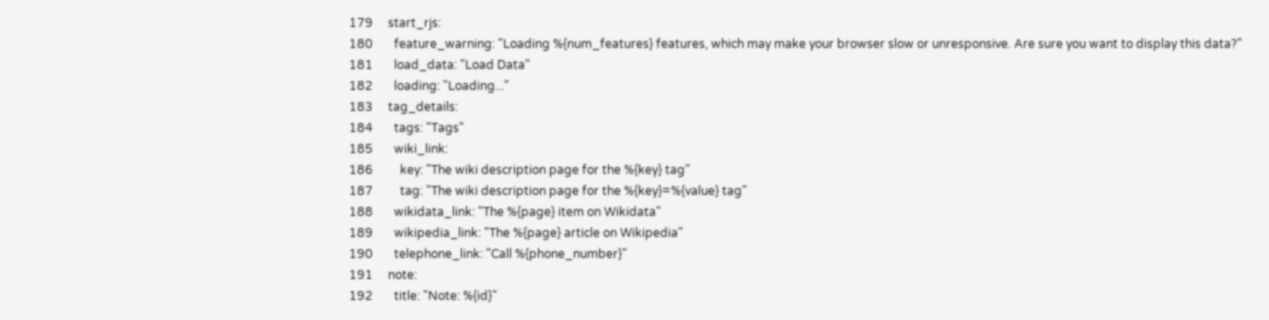179     start_rjs:
180       feature_warning: "Loading %{num_features} features, which may make your browser slow or unresponsive. Are sure you want to display this data?"
181       load_data: "Load Data"
182       loading: "Loading..."
183     tag_details:
184       tags: "Tags"
185       wiki_link:
186         key: "The wiki description page for the %{key} tag"
187         tag: "The wiki description page for the %{key}=%{value} tag"
188       wikidata_link: "The %{page} item on Wikidata"
189       wikipedia_link: "The %{page} article on Wikipedia"
190       telephone_link: "Call %{phone_number}"
191     note:
192       title: "Note: %{id}"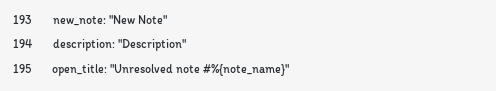193       new_note: "New Note"
194       description: "Description"
195       open_title: "Unresolved note #%{note_name}"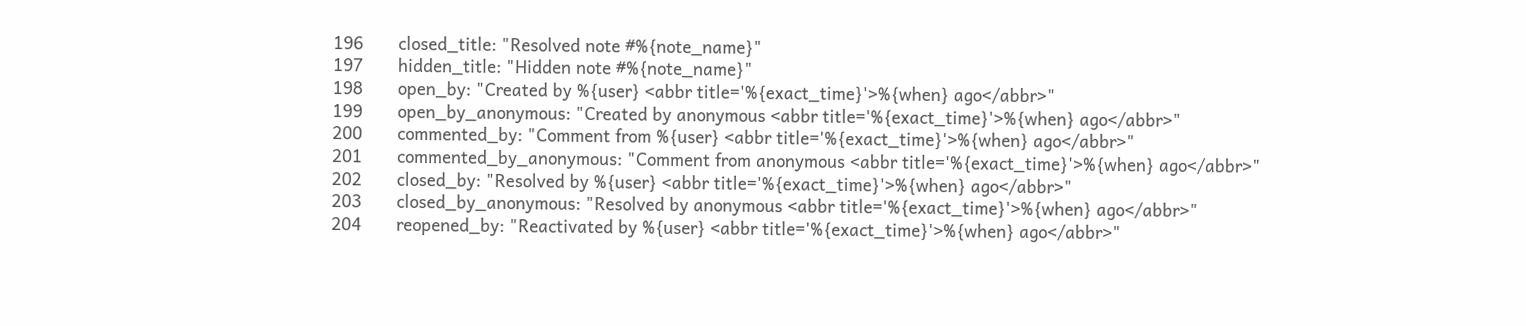196       closed_title: "Resolved note #%{note_name}"
197       hidden_title: "Hidden note #%{note_name}"
198       open_by: "Created by %{user} <abbr title='%{exact_time}'>%{when} ago</abbr>"
199       open_by_anonymous: "Created by anonymous <abbr title='%{exact_time}'>%{when} ago</abbr>"
200       commented_by: "Comment from %{user} <abbr title='%{exact_time}'>%{when} ago</abbr>"
201       commented_by_anonymous: "Comment from anonymous <abbr title='%{exact_time}'>%{when} ago</abbr>"
202       closed_by: "Resolved by %{user} <abbr title='%{exact_time}'>%{when} ago</abbr>"
203       closed_by_anonymous: "Resolved by anonymous <abbr title='%{exact_time}'>%{when} ago</abbr>"
204       reopened_by: "Reactivated by %{user} <abbr title='%{exact_time}'>%{when} ago</abbr>"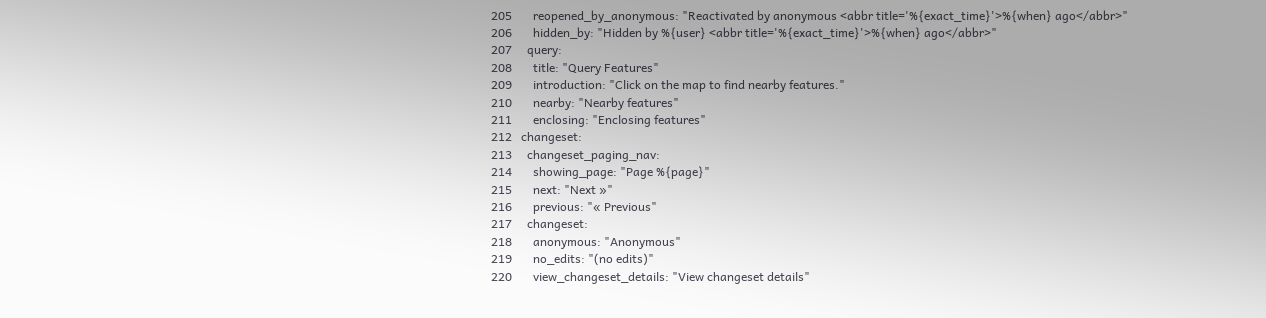205       reopened_by_anonymous: "Reactivated by anonymous <abbr title='%{exact_time}'>%{when} ago</abbr>"
206       hidden_by: "Hidden by %{user} <abbr title='%{exact_time}'>%{when} ago</abbr>"
207     query:
208       title: "Query Features"
209       introduction: "Click on the map to find nearby features."
210       nearby: "Nearby features"
211       enclosing: "Enclosing features"
212   changeset:
213     changeset_paging_nav:
214       showing_page: "Page %{page}"
215       next: "Next »"
216       previous: "« Previous"
217     changeset:
218       anonymous: "Anonymous"
219       no_edits: "(no edits)"
220       view_changeset_details: "View changeset details"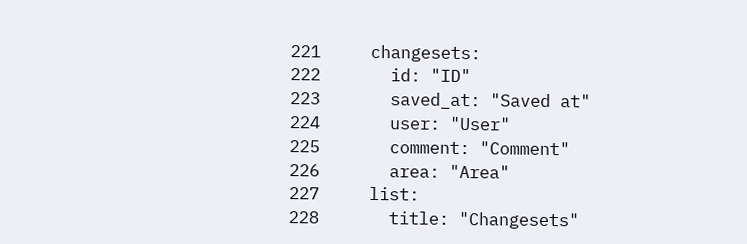221     changesets:
222       id: "ID"
223       saved_at: "Saved at"
224       user: "User"
225       comment: "Comment"
226       area: "Area"
227     list:
228       title: "Changesets"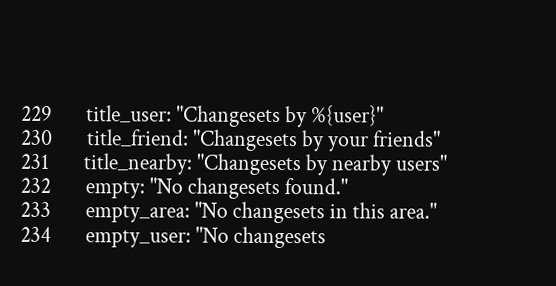229       title_user: "Changesets by %{user}"
230       title_friend: "Changesets by your friends"
231       title_nearby: "Changesets by nearby users"
232       empty: "No changesets found."
233       empty_area: "No changesets in this area."
234       empty_user: "No changesets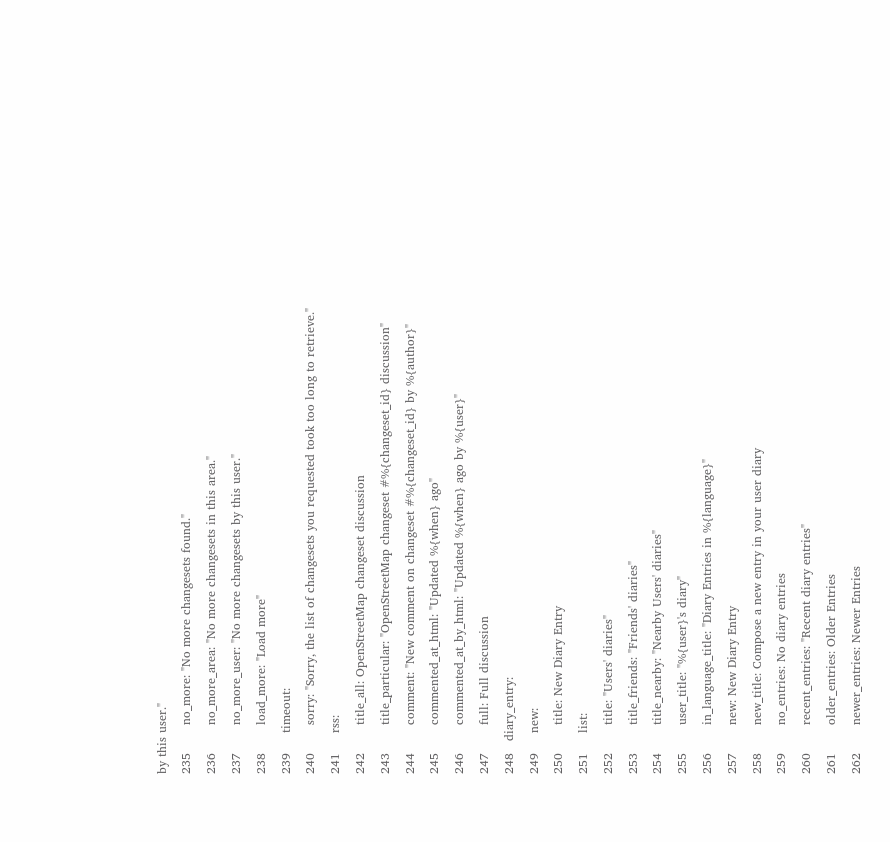by this user."
235       no_more: "No more changesets found."
236       no_more_area: "No more changesets in this area."
237       no_more_user: "No more changesets by this user."
238       load_more: "Load more"
239     timeout:
240       sorry: "Sorry, the list of changesets you requested took too long to retrieve."
241     rss:
242       title_all: OpenStreetMap changeset discussion
243       title_particular: "OpenStreetMap changeset #%{changeset_id} discussion"
244       comment: "New comment on changeset #%{changeset_id} by %{author}"
245       commented_at_html: "Updated %{when} ago"
246       commented_at_by_html: "Updated %{when} ago by %{user}"
247       full: Full discussion
248   diary_entry:
249     new:
250       title: New Diary Entry
251     list:
252       title: "Users' diaries"
253       title_friends: "Friends' diaries"
254       title_nearby: "Nearby Users' diaries"
255       user_title: "%{user}'s diary"
256       in_language_title: "Diary Entries in %{language}"
257       new: New Diary Entry
258       new_title: Compose a new entry in your user diary
259       no_entries: No diary entries
260       recent_entries: "Recent diary entries"
261       older_entries: Older Entries
262       newer_entries: Newer Entries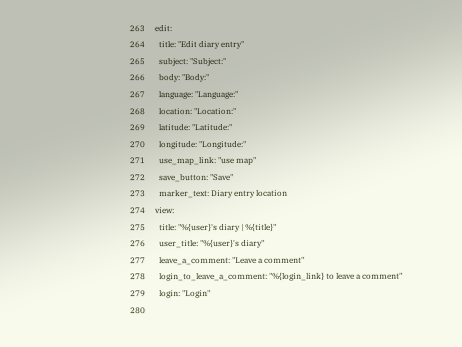263     edit:
264       title: "Edit diary entry"
265       subject: "Subject:"
266       body: "Body:"
267       language: "Language:"
268       location: "Location:"
269       latitude: "Latitude:"
270       longitude: "Longitude:"
271       use_map_link: "use map"
272       save_button: "Save"
273       marker_text: Diary entry location
274     view:
275       title: "%{user}'s diary | %{title}"
276       user_title: "%{user}'s diary"
277       leave_a_comment: "Leave a comment"
278       login_to_leave_a_comment: "%{login_link} to leave a comment"
279       login: "Login"
280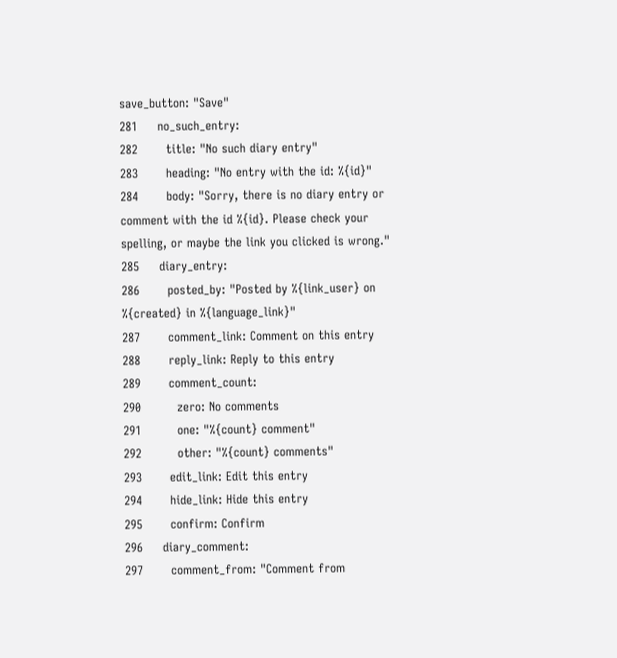save_button: "Save"
281     no_such_entry:
282       title: "No such diary entry"
283       heading: "No entry with the id: %{id}"
284       body: "Sorry, there is no diary entry or comment with the id %{id}. Please check your spelling, or maybe the link you clicked is wrong."
285     diary_entry:
286       posted_by: "Posted by %{link_user} on %{created} in %{language_link}"
287       comment_link: Comment on this entry
288       reply_link: Reply to this entry
289       comment_count:
290         zero: No comments
291         one: "%{count} comment"
292         other: "%{count} comments"
293       edit_link: Edit this entry
294       hide_link: Hide this entry
295       confirm: Confirm
296     diary_comment:
297       comment_from: "Comment from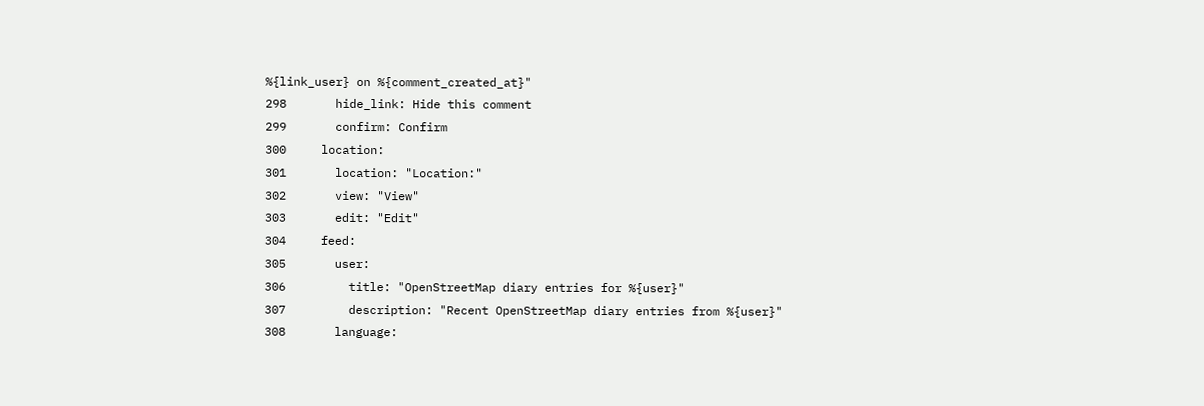%{link_user} on %{comment_created_at}"
298       hide_link: Hide this comment
299       confirm: Confirm
300     location:
301       location: "Location:"
302       view: "View"
303       edit: "Edit"
304     feed:
305       user:
306         title: "OpenStreetMap diary entries for %{user}"
307         description: "Recent OpenStreetMap diary entries from %{user}"
308       language: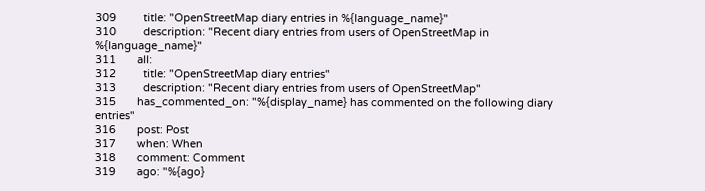309         title: "OpenStreetMap diary entries in %{language_name}"
310         description: "Recent diary entries from users of OpenStreetMap in %{language_name}"
311       all:
312         title: "OpenStreetMap diary entries"
313         description: "Recent diary entries from users of OpenStreetMap"
315       has_commented_on: "%{display_name} has commented on the following diary entries"
316       post: Post
317       when: When
318       comment: Comment
319       ago: "%{ago}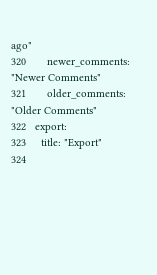ago"
320       newer_comments: "Newer Comments"
321       older_comments: "Older Comments"
322   export:
323     title: "Export"
324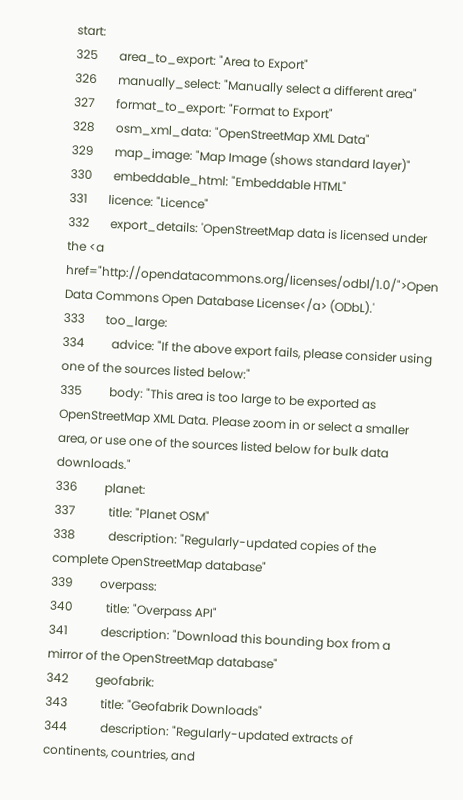start:
325       area_to_export: "Area to Export"
326       manually_select: "Manually select a different area"
327       format_to_export: "Format to Export"
328       osm_xml_data: "OpenStreetMap XML Data"
329       map_image: "Map Image (shows standard layer)"
330       embeddable_html: "Embeddable HTML"
331       licence: "Licence"
332       export_details: 'OpenStreetMap data is licensed under the <a href="http://opendatacommons.org/licenses/odbl/1.0/">Open Data Commons Open Database License</a> (ODbL).'
333       too_large:
334         advice: "If the above export fails, please consider using one of the sources listed below:"
335         body: "This area is too large to be exported as OpenStreetMap XML Data. Please zoom in or select a smaller area, or use one of the sources listed below for bulk data downloads."
336         planet:
337           title: "Planet OSM"
338           description: "Regularly-updated copies of the complete OpenStreetMap database"
339         overpass:
340           title: "Overpass API"
341           description: "Download this bounding box from a mirror of the OpenStreetMap database"
342         geofabrik:
343           title: "Geofabrik Downloads"
344           description: "Regularly-updated extracts of continents, countries, and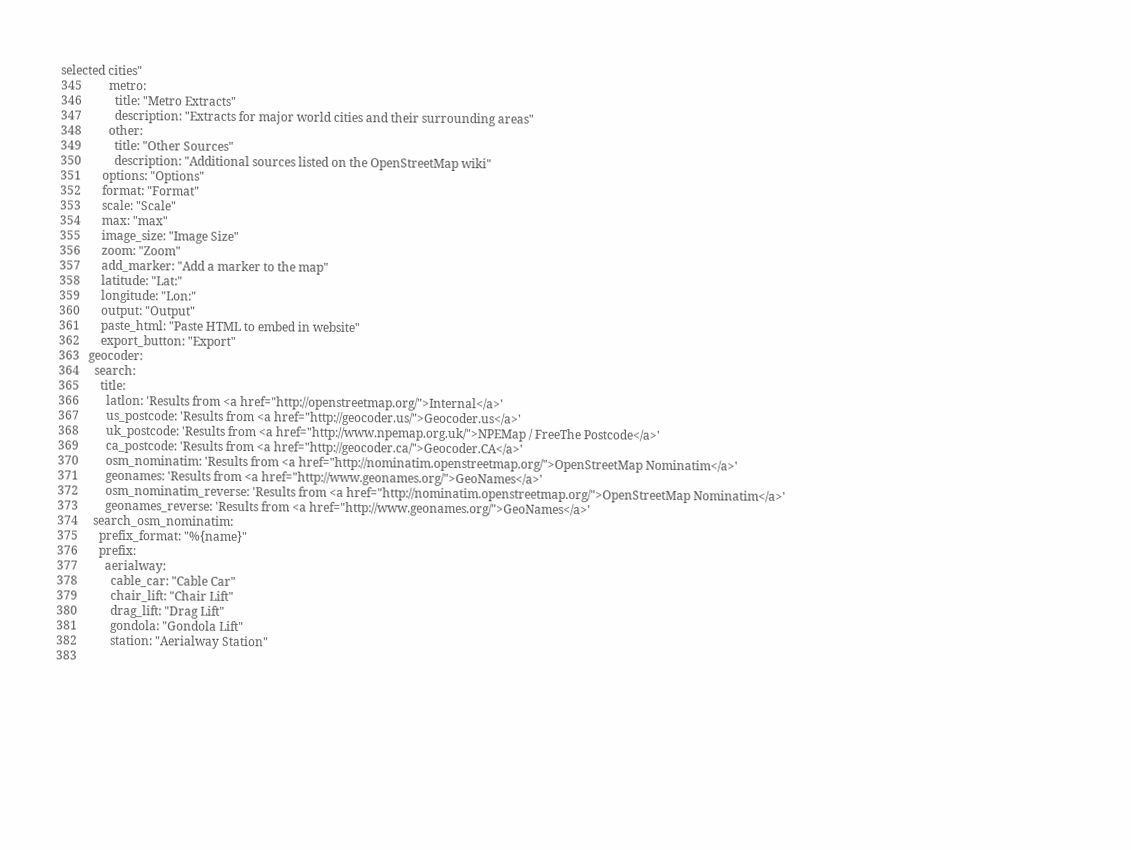selected cities"
345         metro:
346           title: "Metro Extracts"
347           description: "Extracts for major world cities and their surrounding areas"
348         other:
349           title: "Other Sources"
350           description: "Additional sources listed on the OpenStreetMap wiki"
351       options: "Options"
352       format: "Format"
353       scale: "Scale"
354       max: "max"
355       image_size: "Image Size"
356       zoom: "Zoom"
357       add_marker: "Add a marker to the map"
358       latitude: "Lat:"
359       longitude: "Lon:"
360       output: "Output"
361       paste_html: "Paste HTML to embed in website"
362       export_button: "Export"
363   geocoder:
364     search:
365       title:
366         latlon: 'Results from <a href="http://openstreetmap.org/">Internal</a>'
367         us_postcode: 'Results from <a href="http://geocoder.us/">Geocoder.us</a>'
368         uk_postcode: 'Results from <a href="http://www.npemap.org.uk/">NPEMap / FreeThe Postcode</a>'
369         ca_postcode: 'Results from <a href="http://geocoder.ca/">Geocoder.CA</a>'
370         osm_nominatim: 'Results from <a href="http://nominatim.openstreetmap.org/">OpenStreetMap Nominatim</a>'
371         geonames: 'Results from <a href="http://www.geonames.org/">GeoNames</a>'
372         osm_nominatim_reverse: 'Results from <a href="http://nominatim.openstreetmap.org/">OpenStreetMap Nominatim</a>'
373         geonames_reverse: 'Results from <a href="http://www.geonames.org/">GeoNames</a>'
374     search_osm_nominatim:
375       prefix_format: "%{name}"
376       prefix:
377         aerialway:
378           cable_car: "Cable Car"
379           chair_lift: "Chair Lift"
380           drag_lift: "Drag Lift"
381           gondola: "Gondola Lift"
382           station: "Aerialway Station"
383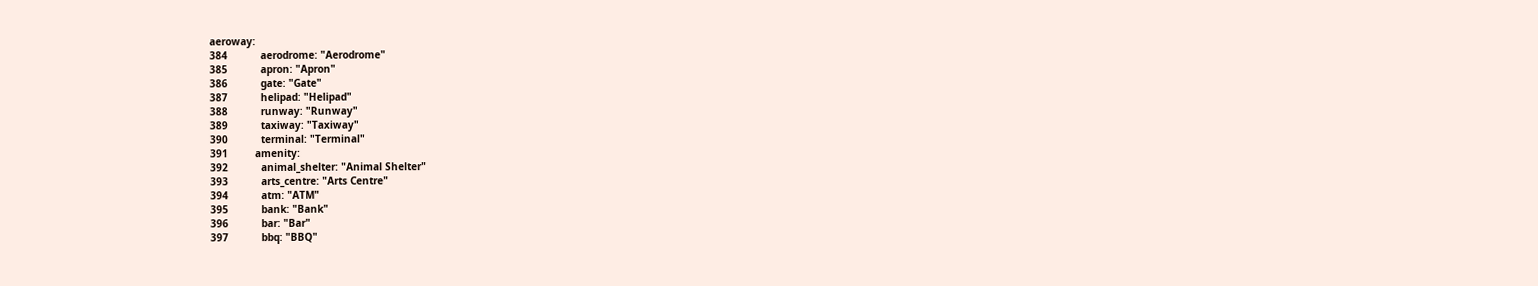aeroway:
384           aerodrome: "Aerodrome"
385           apron: "Apron"
386           gate: "Gate"
387           helipad: "Helipad"
388           runway: "Runway"
389           taxiway: "Taxiway"
390           terminal: "Terminal"
391         amenity:
392           animal_shelter: "Animal Shelter"
393           arts_centre: "Arts Centre"
394           atm: "ATM"
395           bank: "Bank"
396           bar: "Bar"
397           bbq: "BBQ"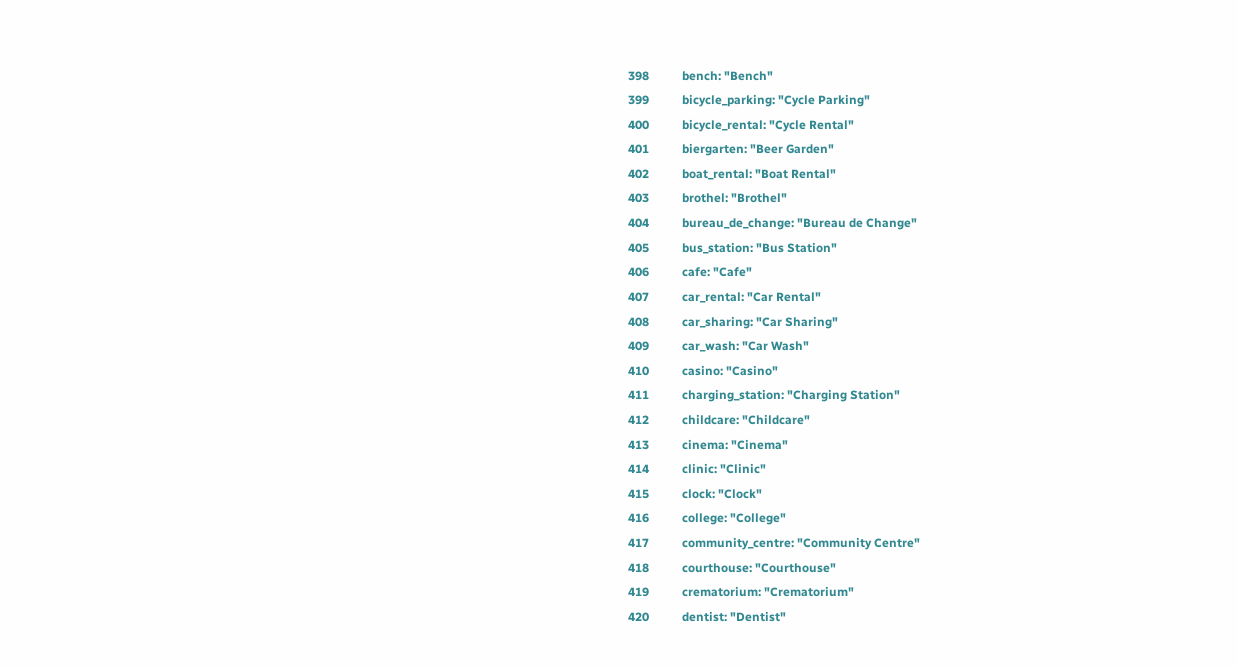398           bench: "Bench"
399           bicycle_parking: "Cycle Parking"
400           bicycle_rental: "Cycle Rental"
401           biergarten: "Beer Garden"
402           boat_rental: "Boat Rental"
403           brothel: "Brothel"
404           bureau_de_change: "Bureau de Change"
405           bus_station: "Bus Station"
406           cafe: "Cafe"
407           car_rental: "Car Rental"
408           car_sharing: "Car Sharing"
409           car_wash: "Car Wash"
410           casino: "Casino"
411           charging_station: "Charging Station"
412           childcare: "Childcare"
413           cinema: "Cinema"
414           clinic: "Clinic"
415           clock: "Clock"
416           college: "College"
417           community_centre: "Community Centre"
418           courthouse: "Courthouse"
419           crematorium: "Crematorium"
420           dentist: "Dentist"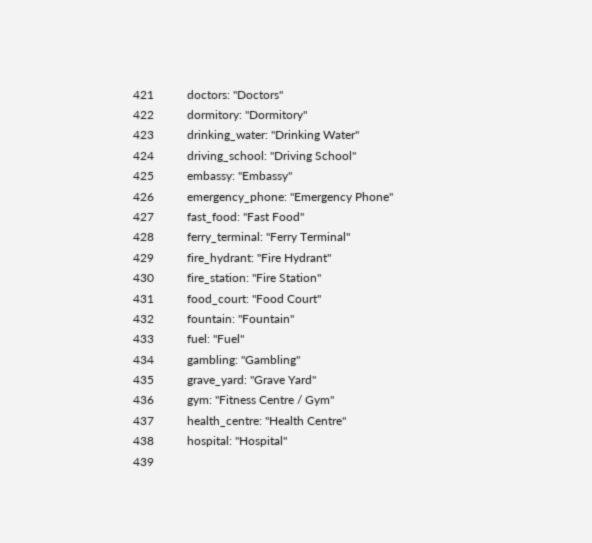421           doctors: "Doctors"
422           dormitory: "Dormitory"
423           drinking_water: "Drinking Water"
424           driving_school: "Driving School"
425           embassy: "Embassy"
426           emergency_phone: "Emergency Phone"
427           fast_food: "Fast Food"
428           ferry_terminal: "Ferry Terminal"
429           fire_hydrant: "Fire Hydrant"
430           fire_station: "Fire Station"
431           food_court: "Food Court"
432           fountain: "Fountain"
433           fuel: "Fuel"
434           gambling: "Gambling"
435           grave_yard: "Grave Yard"
436           gym: "Fitness Centre / Gym"
437           health_centre: "Health Centre"
438           hospital: "Hospital"
439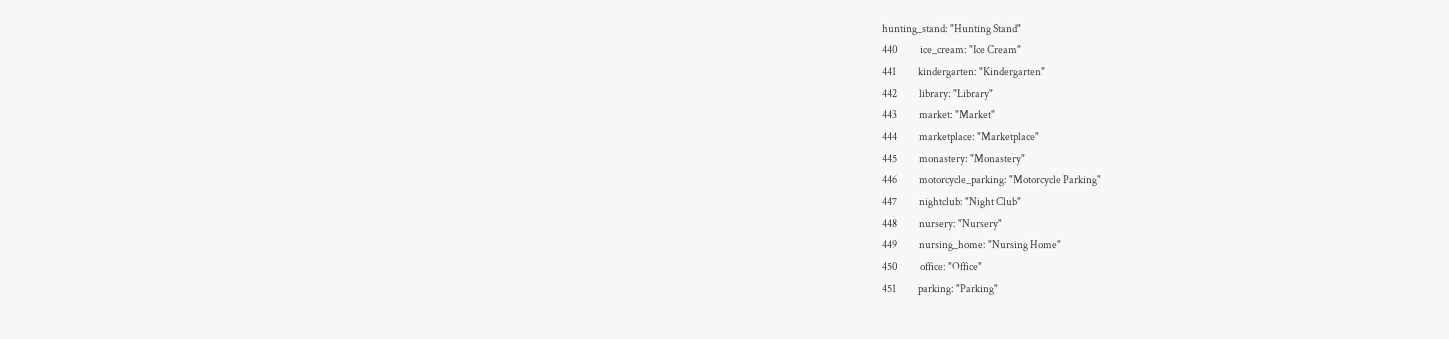hunting_stand: "Hunting Stand"
440           ice_cream: "Ice Cream"
441           kindergarten: "Kindergarten"
442           library: "Library"
443           market: "Market"
444           marketplace: "Marketplace"
445           monastery: "Monastery"
446           motorcycle_parking: "Motorcycle Parking"
447           nightclub: "Night Club"
448           nursery: "Nursery"
449           nursing_home: "Nursing Home"
450           office: "Office"
451           parking: "Parking"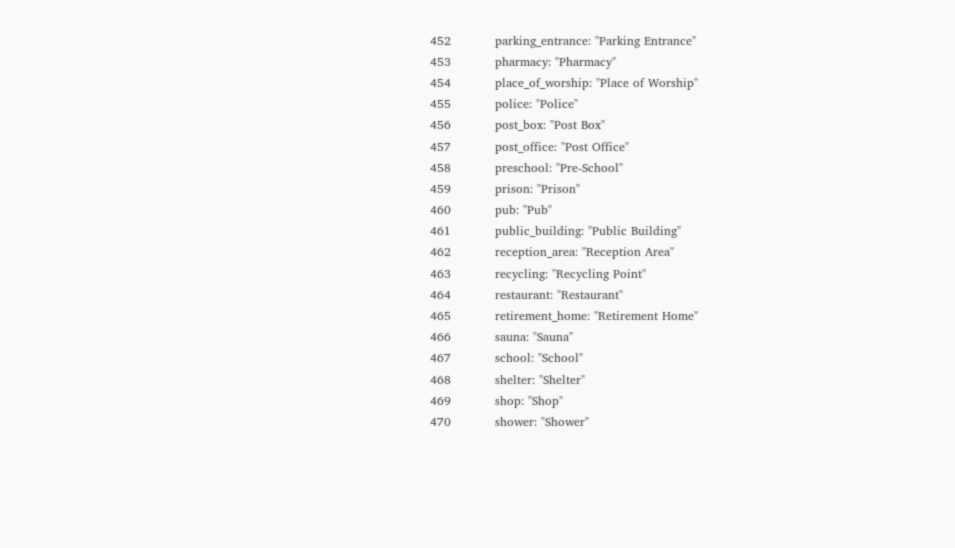452           parking_entrance: "Parking Entrance"
453           pharmacy: "Pharmacy"
454           place_of_worship: "Place of Worship"
455           police: "Police"
456           post_box: "Post Box"
457           post_office: "Post Office"
458           preschool: "Pre-School"
459           prison: "Prison"
460           pub: "Pub"
461           public_building: "Public Building"
462           reception_area: "Reception Area"
463           recycling: "Recycling Point"
464           restaurant: "Restaurant"
465           retirement_home: "Retirement Home"
466           sauna: "Sauna"
467           school: "School"
468           shelter: "Shelter"
469           shop: "Shop"
470           shower: "Shower"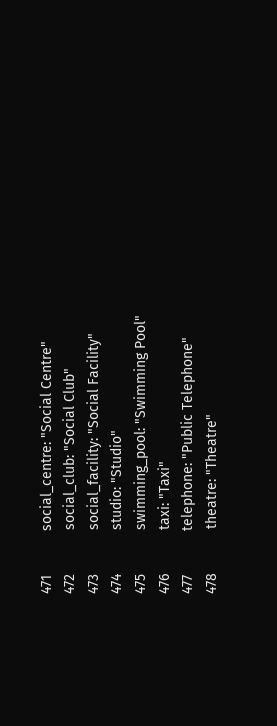471           social_centre: "Social Centre"
472           social_club: "Social Club"
473           social_facility: "Social Facility"
474           studio: "Studio"
475           swimming_pool: "Swimming Pool"
476           taxi: "Taxi"
477           telephone: "Public Telephone"
478           theatre: "Theatre"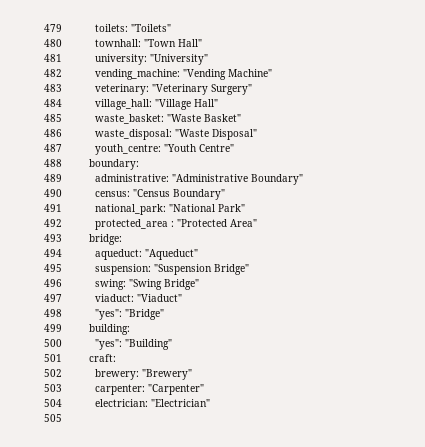479           toilets: "Toilets"
480           townhall: "Town Hall"
481           university: "University"
482           vending_machine: "Vending Machine"
483           veterinary: "Veterinary Surgery"
484           village_hall: "Village Hall"
485           waste_basket: "Waste Basket"
486           waste_disposal: "Waste Disposal"
487           youth_centre: "Youth Centre"
488         boundary:
489           administrative: "Administrative Boundary"
490           census: "Census Boundary"
491           national_park: "National Park"
492           protected_area : "Protected Area"
493         bridge:
494           aqueduct: "Aqueduct"
495           suspension: "Suspension Bridge"
496           swing: "Swing Bridge"
497           viaduct: "Viaduct"
498           "yes": "Bridge"
499         building:
500           "yes": "Building"
501         craft:
502           brewery: "Brewery"
503           carpenter: "Carpenter"
504           electrician: "Electrician"
505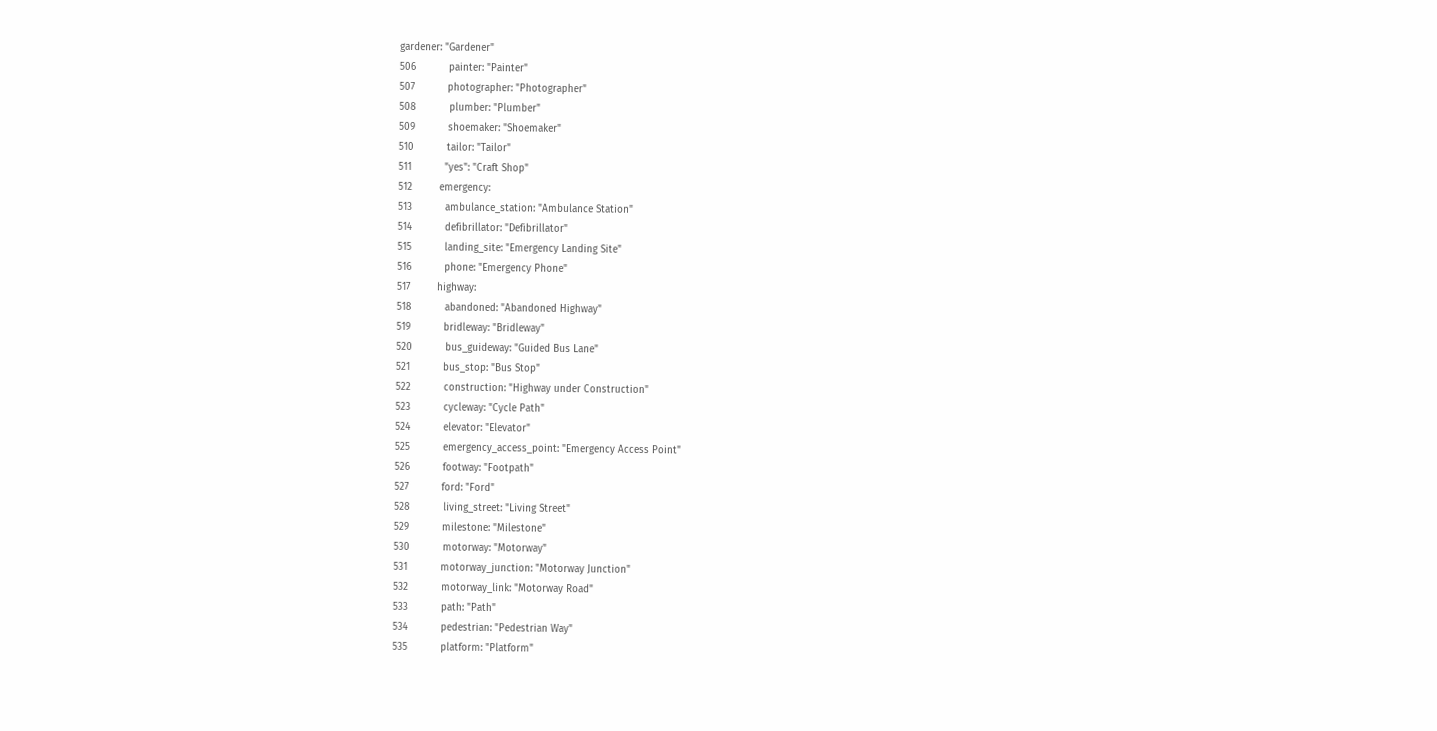gardener: "Gardener"
506           painter: "Painter"
507           photographer: "Photographer"
508           plumber: "Plumber"
509           shoemaker: "Shoemaker"
510           tailor: "Tailor"
511           "yes": "Craft Shop"
512         emergency:
513           ambulance_station: "Ambulance Station"
514           defibrillator: "Defibrillator"
515           landing_site: "Emergency Landing Site"
516           phone: "Emergency Phone"
517         highway:
518           abandoned: "Abandoned Highway"
519           bridleway: "Bridleway"
520           bus_guideway: "Guided Bus Lane"
521           bus_stop: "Bus Stop"
522           construction: "Highway under Construction"
523           cycleway: "Cycle Path"
524           elevator: "Elevator"
525           emergency_access_point: "Emergency Access Point"
526           footway: "Footpath"
527           ford: "Ford"
528           living_street: "Living Street"
529           milestone: "Milestone"
530           motorway: "Motorway"
531           motorway_junction: "Motorway Junction"
532           motorway_link: "Motorway Road"
533           path: "Path"
534           pedestrian: "Pedestrian Way"
535           platform: "Platform"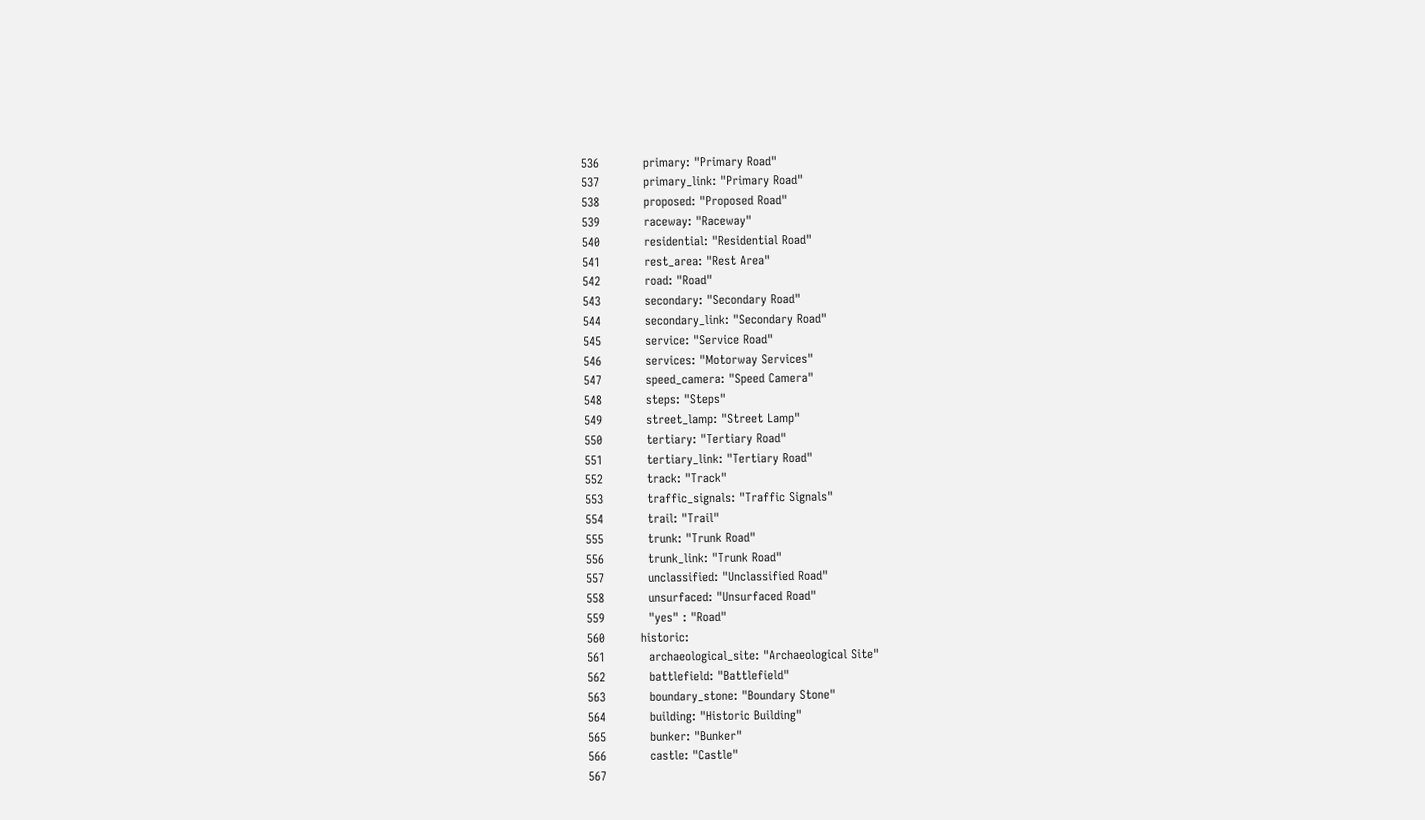536           primary: "Primary Road"
537           primary_link: "Primary Road"
538           proposed: "Proposed Road"
539           raceway: "Raceway"
540           residential: "Residential Road"
541           rest_area: "Rest Area"
542           road: "Road"
543           secondary: "Secondary Road"
544           secondary_link: "Secondary Road"
545           service: "Service Road"
546           services: "Motorway Services"
547           speed_camera: "Speed Camera"
548           steps: "Steps"
549           street_lamp: "Street Lamp"
550           tertiary: "Tertiary Road"
551           tertiary_link: "Tertiary Road"
552           track: "Track"
553           traffic_signals: "Traffic Signals"
554           trail: "Trail"
555           trunk: "Trunk Road"
556           trunk_link: "Trunk Road"
557           unclassified: "Unclassified Road"
558           unsurfaced: "Unsurfaced Road"
559           "yes" : "Road"
560         historic:
561           archaeological_site: "Archaeological Site"
562           battlefield: "Battlefield"
563           boundary_stone: "Boundary Stone"
564           building: "Historic Building"
565           bunker: "Bunker"
566           castle: "Castle"
567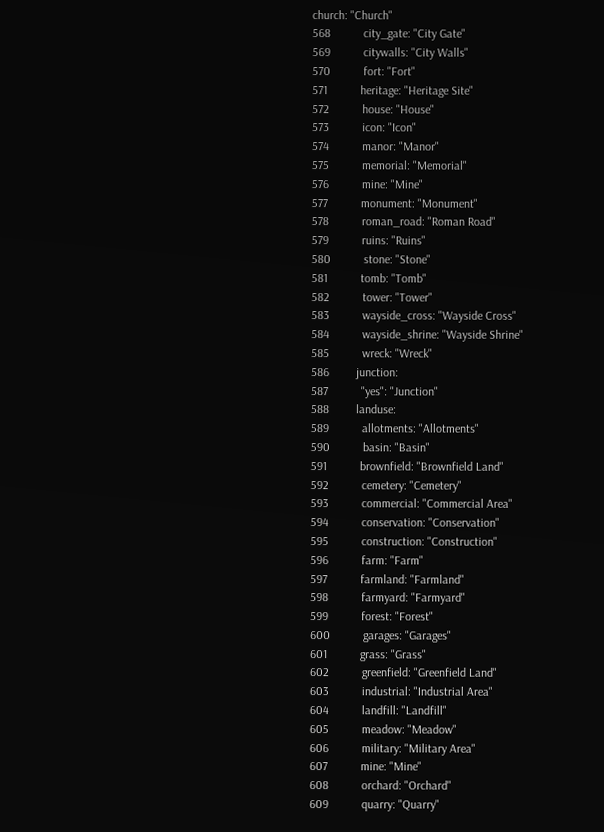church: "Church"
568           city_gate: "City Gate"
569           citywalls: "City Walls"
570           fort: "Fort"
571           heritage: "Heritage Site"
572           house: "House"
573           icon: "Icon"
574           manor: "Manor"
575           memorial: "Memorial"
576           mine: "Mine"
577           monument: "Monument"
578           roman_road: "Roman Road"
579           ruins: "Ruins"
580           stone: "Stone"
581           tomb: "Tomb"
582           tower: "Tower"
583           wayside_cross: "Wayside Cross"
584           wayside_shrine: "Wayside Shrine"
585           wreck: "Wreck"
586         junction:
587           "yes": "Junction"
588         landuse:
589           allotments: "Allotments"
590           basin: "Basin"
591           brownfield: "Brownfield Land"
592           cemetery: "Cemetery"
593           commercial: "Commercial Area"
594           conservation: "Conservation"
595           construction: "Construction"
596           farm: "Farm"
597           farmland: "Farmland"
598           farmyard: "Farmyard"
599           forest: "Forest"
600           garages: "Garages"
601           grass: "Grass"
602           greenfield: "Greenfield Land"
603           industrial: "Industrial Area"
604           landfill: "Landfill"
605           meadow: "Meadow"
606           military: "Military Area"
607           mine: "Mine"
608           orchard: "Orchard"
609           quarry: "Quarry"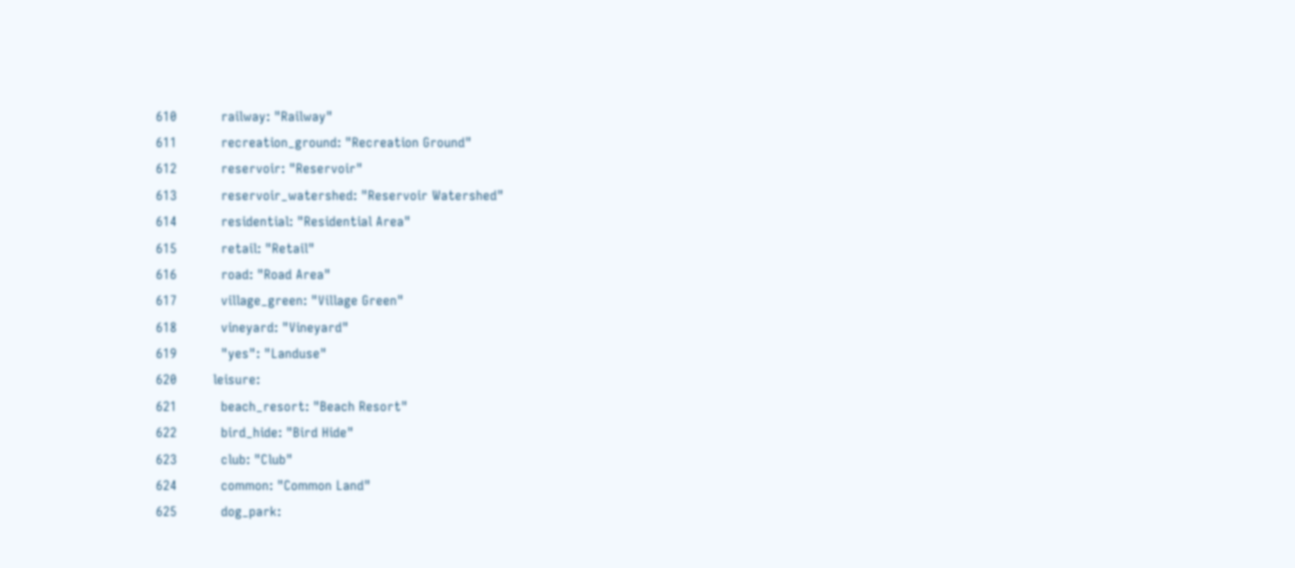610           railway: "Railway"
611           recreation_ground: "Recreation Ground"
612           reservoir: "Reservoir"
613           reservoir_watershed: "Reservoir Watershed"
614           residential: "Residential Area"
615           retail: "Retail"
616           road: "Road Area"
617           village_green: "Village Green"
618           vineyard: "Vineyard"
619           "yes": "Landuse"
620         leisure:
621           beach_resort: "Beach Resort"
622           bird_hide: "Bird Hide"
623           club: "Club"
624           common: "Common Land"
625           dog_park: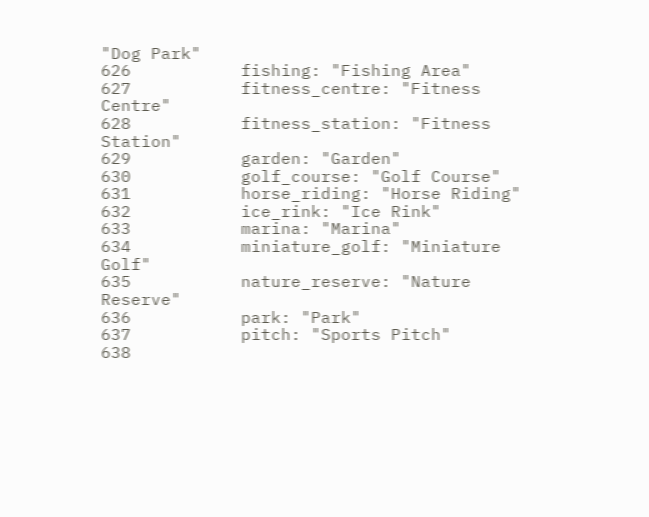"Dog Park"
626           fishing: "Fishing Area"
627           fitness_centre: "Fitness Centre"
628           fitness_station: "Fitness Station"
629           garden: "Garden"
630           golf_course: "Golf Course"
631           horse_riding: "Horse Riding"
632           ice_rink: "Ice Rink"
633           marina: "Marina"
634           miniature_golf: "Miniature Golf"
635           nature_reserve: "Nature Reserve"
636           park: "Park"
637           pitch: "Sports Pitch"
638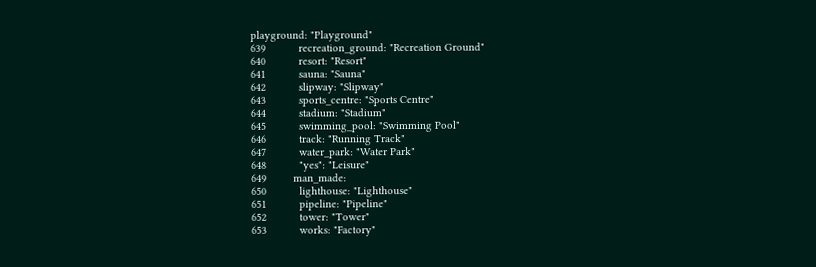playground: "Playground"
639           recreation_ground: "Recreation Ground"
640           resort: "Resort"
641           sauna: "Sauna"
642           slipway: "Slipway"
643           sports_centre: "Sports Centre"
644           stadium: "Stadium"
645           swimming_pool: "Swimming Pool"
646           track: "Running Track"
647           water_park: "Water Park"
648           "yes": "Leisure"
649         man_made:
650           lighthouse: "Lighthouse"
651           pipeline: "Pipeline"
652           tower: "Tower"
653           works: "Factory"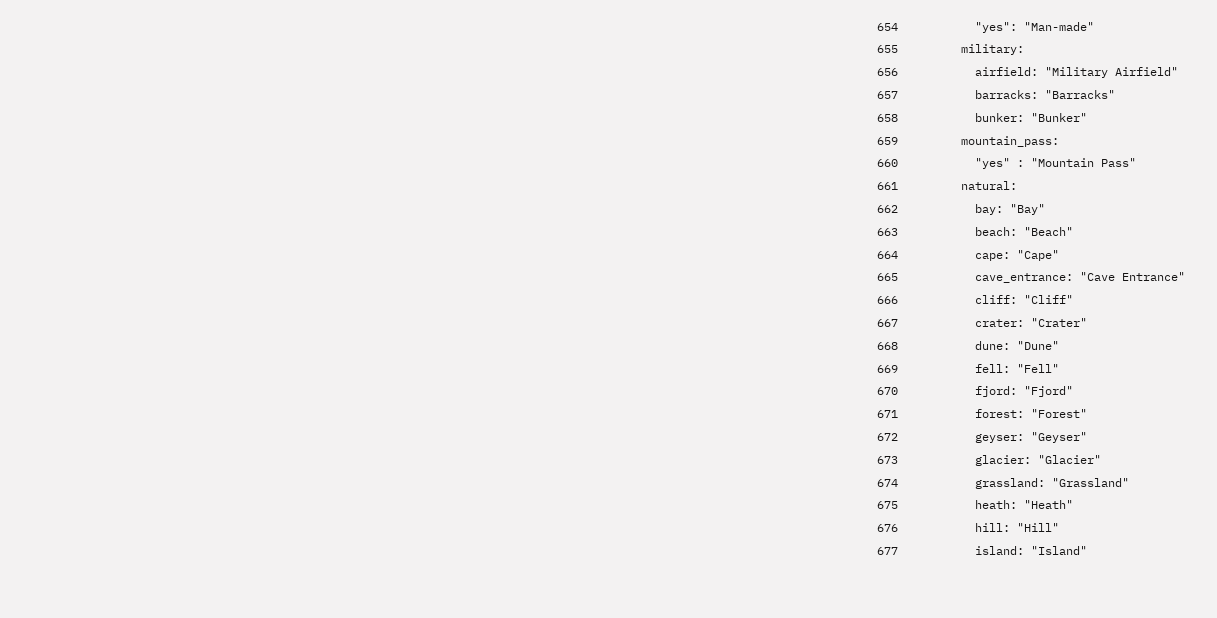654           "yes": "Man-made"
655         military:
656           airfield: "Military Airfield"
657           barracks: "Barracks"
658           bunker: "Bunker"
659         mountain_pass:
660           "yes" : "Mountain Pass"
661         natural:
662           bay: "Bay"
663           beach: "Beach"
664           cape: "Cape"
665           cave_entrance: "Cave Entrance"
666           cliff: "Cliff"
667           crater: "Crater"
668           dune: "Dune"
669           fell: "Fell"
670           fjord: "Fjord"
671           forest: "Forest"
672           geyser: "Geyser"
673           glacier: "Glacier"
674           grassland: "Grassland"
675           heath: "Heath"
676           hill: "Hill"
677           island: "Island"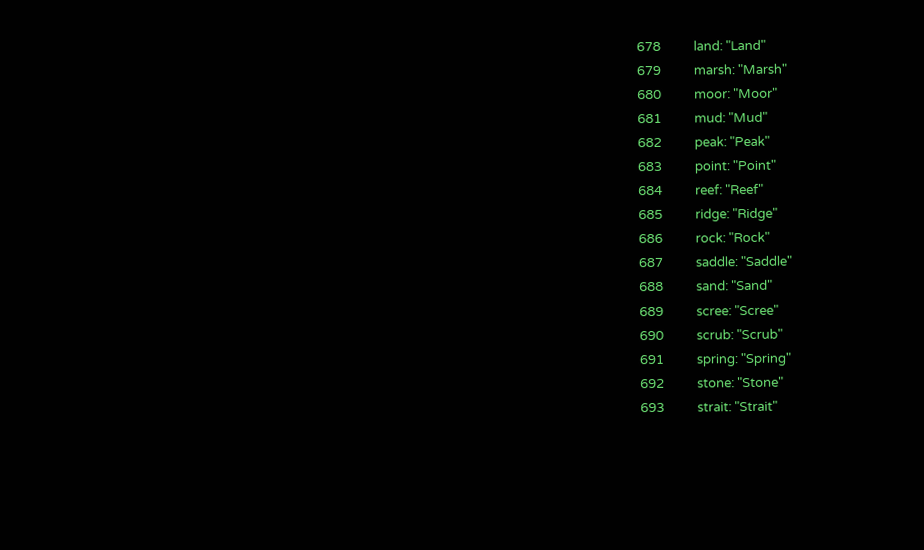678           land: "Land"
679           marsh: "Marsh"
680           moor: "Moor"
681           mud: "Mud"
682           peak: "Peak"
683           point: "Point"
684           reef: "Reef"
685           ridge: "Ridge"
686           rock: "Rock"
687           saddle: "Saddle"
688           sand: "Sand"
689           scree: "Scree"
690           scrub: "Scrub"
691           spring: "Spring"
692           stone: "Stone"
693           strait: "Strait"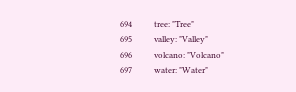694           tree: "Tree"
695           valley: "Valley"
696           volcano: "Volcano"
697           water: "Water"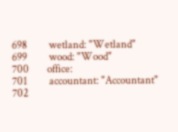698           wetland: "Wetland"
699           wood: "Wood"
700         office:
701           accountant: "Accountant"
702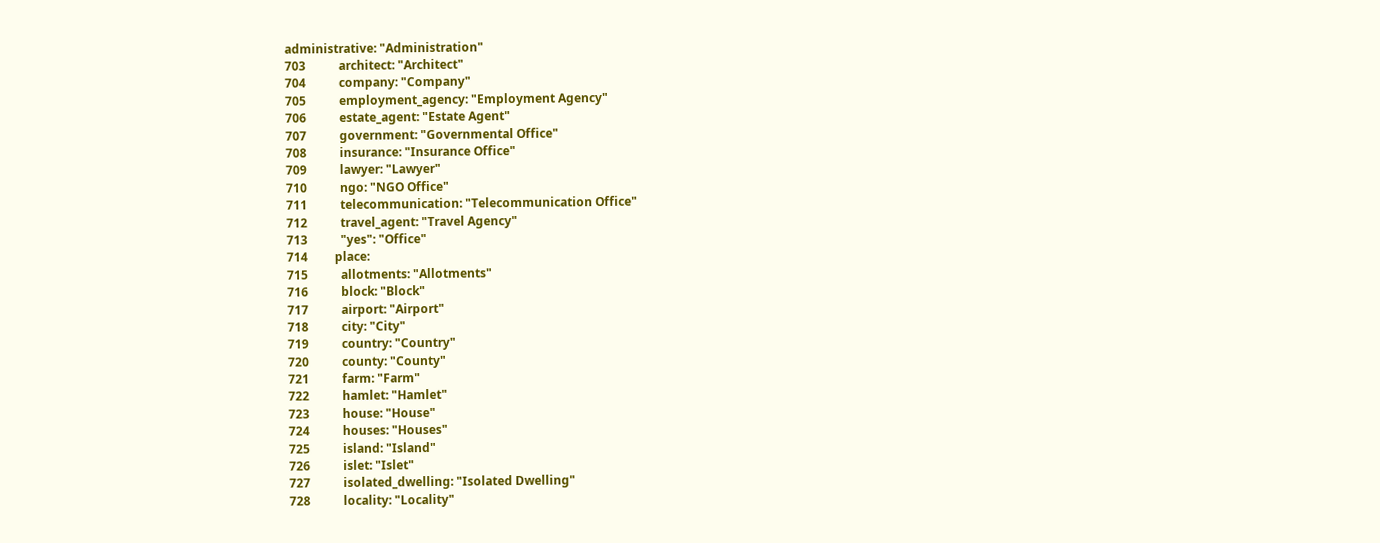administrative: "Administration"
703           architect: "Architect"
704           company: "Company"
705           employment_agency: "Employment Agency"
706           estate_agent: "Estate Agent"
707           government: "Governmental Office"
708           insurance: "Insurance Office"
709           lawyer: "Lawyer"
710           ngo: "NGO Office"
711           telecommunication: "Telecommunication Office"
712           travel_agent: "Travel Agency"
713           "yes": "Office"
714         place:
715           allotments: "Allotments"
716           block: "Block"
717           airport: "Airport"
718           city: "City"
719           country: "Country"
720           county: "County"
721           farm: "Farm"
722           hamlet: "Hamlet"
723           house: "House"
724           houses: "Houses"
725           island: "Island"
726           islet: "Islet"
727           isolated_dwelling: "Isolated Dwelling"
728           locality: "Locality"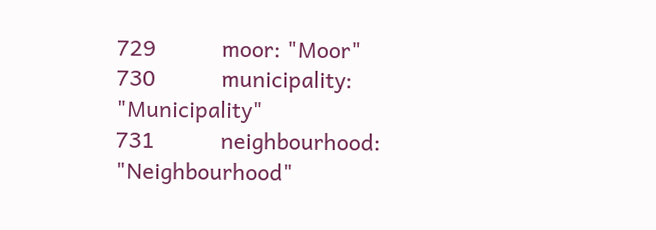729           moor: "Moor"
730           municipality: "Municipality"
731           neighbourhood: "Neighbourhood"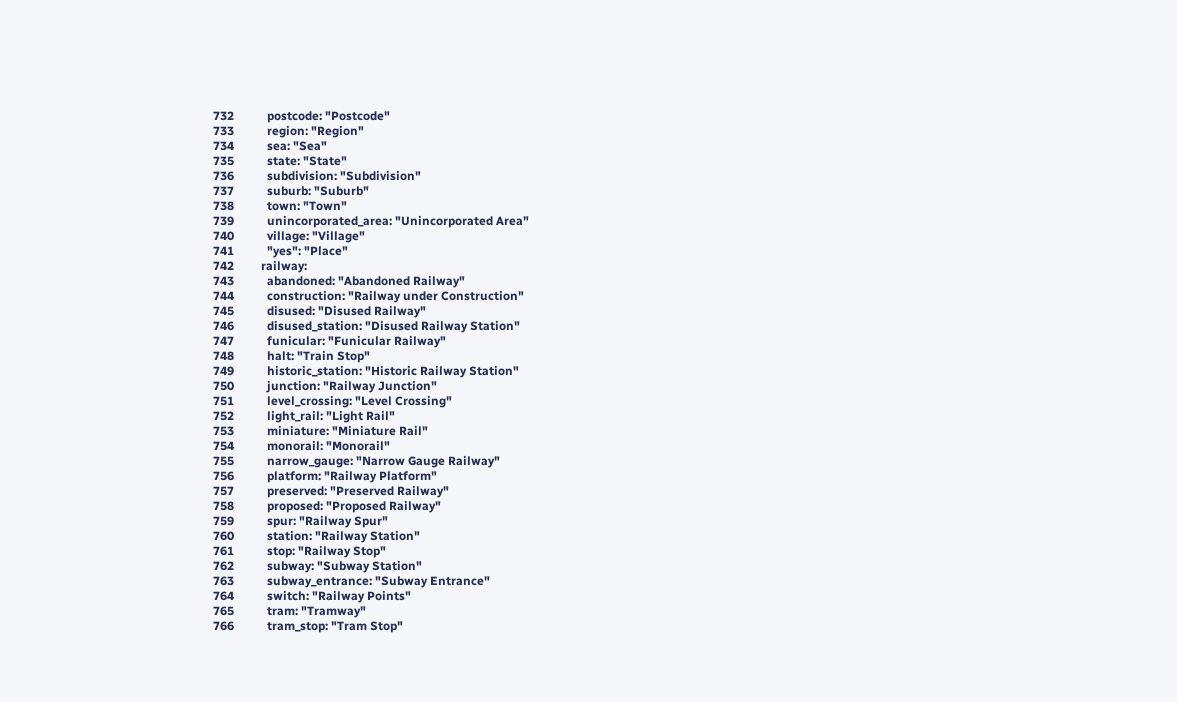732           postcode: "Postcode"
733           region: "Region"
734           sea: "Sea"
735           state: "State"
736           subdivision: "Subdivision"
737           suburb: "Suburb"
738           town: "Town"
739           unincorporated_area: "Unincorporated Area"
740           village: "Village"
741           "yes": "Place"
742         railway:
743           abandoned: "Abandoned Railway"
744           construction: "Railway under Construction"
745           disused: "Disused Railway"
746           disused_station: "Disused Railway Station"
747           funicular: "Funicular Railway"
748           halt: "Train Stop"
749           historic_station: "Historic Railway Station"
750           junction: "Railway Junction"
751           level_crossing: "Level Crossing"
752           light_rail: "Light Rail"
753           miniature: "Miniature Rail"
754           monorail: "Monorail"
755           narrow_gauge: "Narrow Gauge Railway"
756           platform: "Railway Platform"
757           preserved: "Preserved Railway"
758           proposed: "Proposed Railway"
759           spur: "Railway Spur"
760           station: "Railway Station"
761           stop: "Railway Stop"
762           subway: "Subway Station"
763           subway_entrance: "Subway Entrance"
764           switch: "Railway Points"
765           tram: "Tramway"
766           tram_stop: "Tram Stop"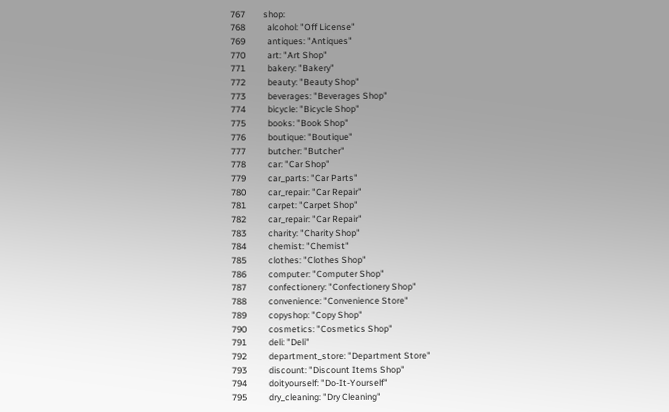767         shop:
768           alcohol: "Off License"
769           antiques: "Antiques"
770           art: "Art Shop"
771           bakery: "Bakery"
772           beauty: "Beauty Shop"
773           beverages: "Beverages Shop"
774           bicycle: "Bicycle Shop"
775           books: "Book Shop"
776           boutique: "Boutique"
777           butcher: "Butcher"
778           car: "Car Shop"
779           car_parts: "Car Parts"
780           car_repair: "Car Repair"
781           carpet: "Carpet Shop"
782           car_repair: "Car Repair"
783           charity: "Charity Shop"
784           chemist: "Chemist"
785           clothes: "Clothes Shop"
786           computer: "Computer Shop"
787           confectionery: "Confectionery Shop"
788           convenience: "Convenience Store"
789           copyshop: "Copy Shop"
790           cosmetics: "Cosmetics Shop"
791           deli: "Deli"
792           department_store: "Department Store"
793           discount: "Discount Items Shop"
794           doityourself: "Do-It-Yourself"
795           dry_cleaning: "Dry Cleaning"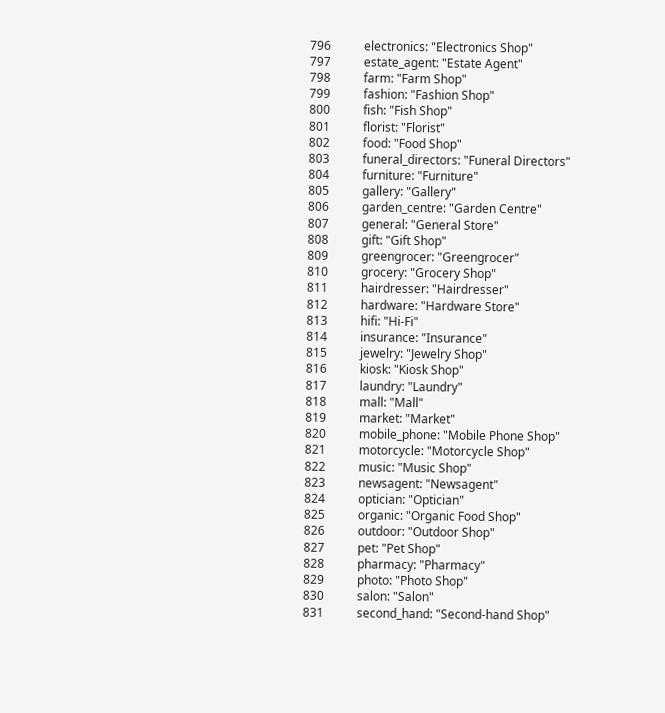796           electronics: "Electronics Shop"
797           estate_agent: "Estate Agent"
798           farm: "Farm Shop"
799           fashion: "Fashion Shop"
800           fish: "Fish Shop"
801           florist: "Florist"
802           food: "Food Shop"
803           funeral_directors: "Funeral Directors"
804           furniture: "Furniture"
805           gallery: "Gallery"
806           garden_centre: "Garden Centre"
807           general: "General Store"
808           gift: "Gift Shop"
809           greengrocer: "Greengrocer"
810           grocery: "Grocery Shop"
811           hairdresser: "Hairdresser"
812           hardware: "Hardware Store"
813           hifi: "Hi-Fi"
814           insurance: "Insurance"
815           jewelry: "Jewelry Shop"
816           kiosk: "Kiosk Shop"
817           laundry: "Laundry"
818           mall: "Mall"
819           market: "Market"
820           mobile_phone: "Mobile Phone Shop"
821           motorcycle: "Motorcycle Shop"
822           music: "Music Shop"
823           newsagent: "Newsagent"
824           optician: "Optician"
825           organic: "Organic Food Shop"
826           outdoor: "Outdoor Shop"
827           pet: "Pet Shop"
828           pharmacy: "Pharmacy"
829           photo: "Photo Shop"
830           salon: "Salon"
831           second_hand: "Second-hand Shop"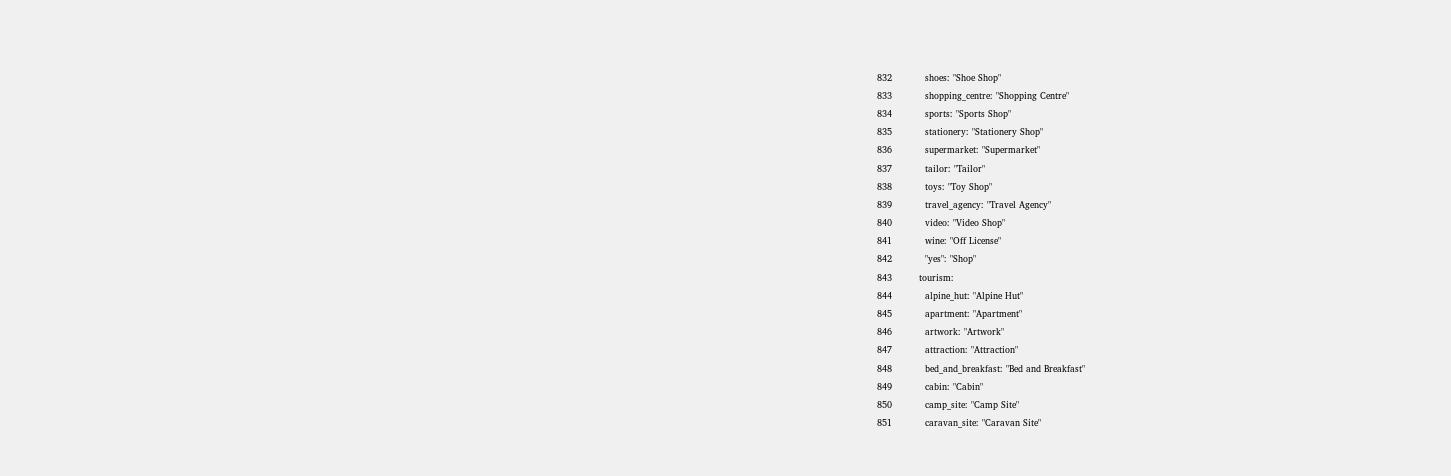832           shoes: "Shoe Shop"
833           shopping_centre: "Shopping Centre"
834           sports: "Sports Shop"
835           stationery: "Stationery Shop"
836           supermarket: "Supermarket"
837           tailor: "Tailor"
838           toys: "Toy Shop"
839           travel_agency: "Travel Agency"
840           video: "Video Shop"
841           wine: "Off License"
842           "yes": "Shop"
843         tourism:
844           alpine_hut: "Alpine Hut"
845           apartment: "Apartment"
846           artwork: "Artwork"
847           attraction: "Attraction"
848           bed_and_breakfast: "Bed and Breakfast"
849           cabin: "Cabin"
850           camp_site: "Camp Site"
851           caravan_site: "Caravan Site"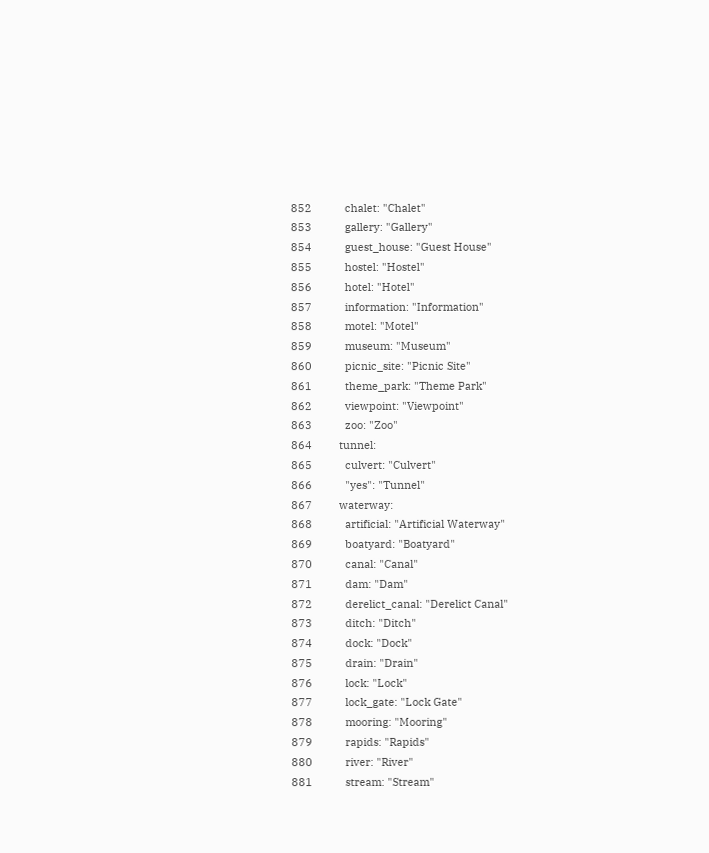852           chalet: "Chalet"
853           gallery: "Gallery"
854           guest_house: "Guest House"
855           hostel: "Hostel"
856           hotel: "Hotel"
857           information: "Information"
858           motel: "Motel"
859           museum: "Museum"
860           picnic_site: "Picnic Site"
861           theme_park: "Theme Park"
862           viewpoint: "Viewpoint"
863           zoo: "Zoo"
864         tunnel:
865           culvert: "Culvert"
866           "yes": "Tunnel"
867         waterway:
868           artificial: "Artificial Waterway"
869           boatyard: "Boatyard"
870           canal: "Canal"
871           dam: "Dam"
872           derelict_canal: "Derelict Canal"
873           ditch: "Ditch"
874           dock: "Dock"
875           drain: "Drain"
876           lock: "Lock"
877           lock_gate: "Lock Gate"
878           mooring: "Mooring"
879           rapids: "Rapids"
880           river: "River"
881           stream: "Stream"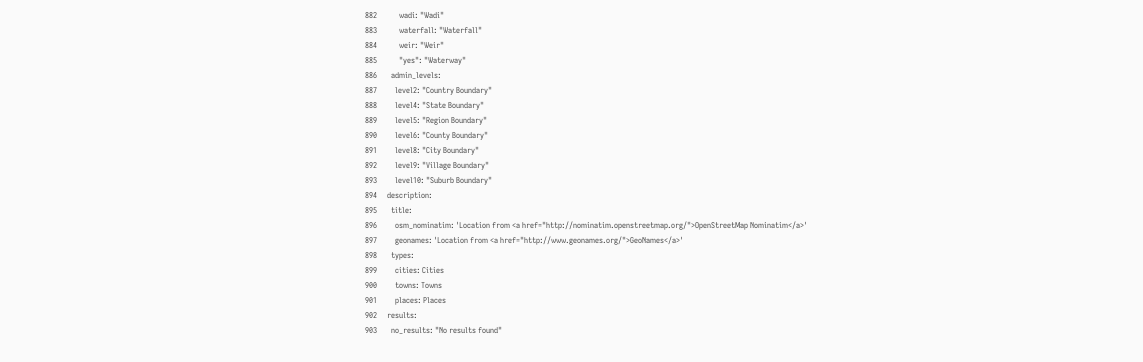882           wadi: "Wadi"
883           waterfall: "Waterfall"
884           weir: "Weir"
885           "yes": "Waterway"
886       admin_levels:
887         level2: "Country Boundary"
888         level4: "State Boundary"
889         level5: "Region Boundary"
890         level6: "County Boundary"
891         level8: "City Boundary"
892         level9: "Village Boundary"
893         level10: "Suburb Boundary"
894     description:
895       title:
896         osm_nominatim: 'Location from <a href="http://nominatim.openstreetmap.org/">OpenStreetMap Nominatim</a>'
897         geonames: 'Location from <a href="http://www.geonames.org/">GeoNames</a>'
898       types:
899         cities: Cities
900         towns: Towns
901         places: Places
902     results:
903       no_results: "No results found"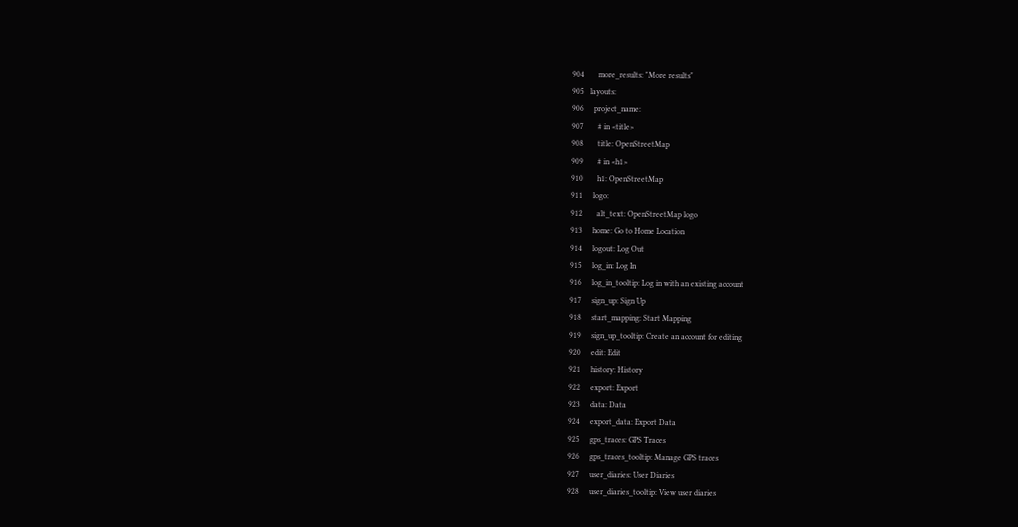904       more_results: "More results"
905   layouts:
906     project_name:
907       # in <title>
908       title: OpenStreetMap
909       # in <h1>
910       h1: OpenStreetMap
911     logo:
912       alt_text: OpenStreetMap logo
913     home: Go to Home Location
914     logout: Log Out
915     log_in: Log In
916     log_in_tooltip: Log in with an existing account
917     sign_up: Sign Up
918     start_mapping: Start Mapping
919     sign_up_tooltip: Create an account for editing
920     edit: Edit
921     history: History
922     export: Export
923     data: Data
924     export_data: Export Data
925     gps_traces: GPS Traces
926     gps_traces_tooltip: Manage GPS traces
927     user_diaries: User Diaries
928     user_diaries_tooltip: View user diaries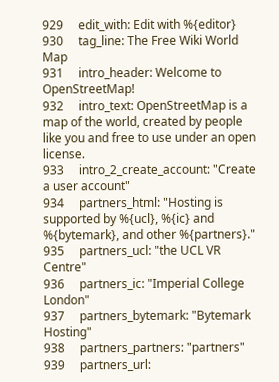929     edit_with: Edit with %{editor}
930     tag_line: The Free Wiki World Map
931     intro_header: Welcome to OpenStreetMap!
932     intro_text: OpenStreetMap is a map of the world, created by people like you and free to use under an open license.
933     intro_2_create_account: "Create a user account"
934     partners_html: "Hosting is supported by %{ucl}, %{ic} and %{bytemark}, and other %{partners}."
935     partners_ucl: "the UCL VR Centre"
936     partners_ic: "Imperial College London"
937     partners_bytemark: "Bytemark Hosting"
938     partners_partners: "partners"
939     partners_url: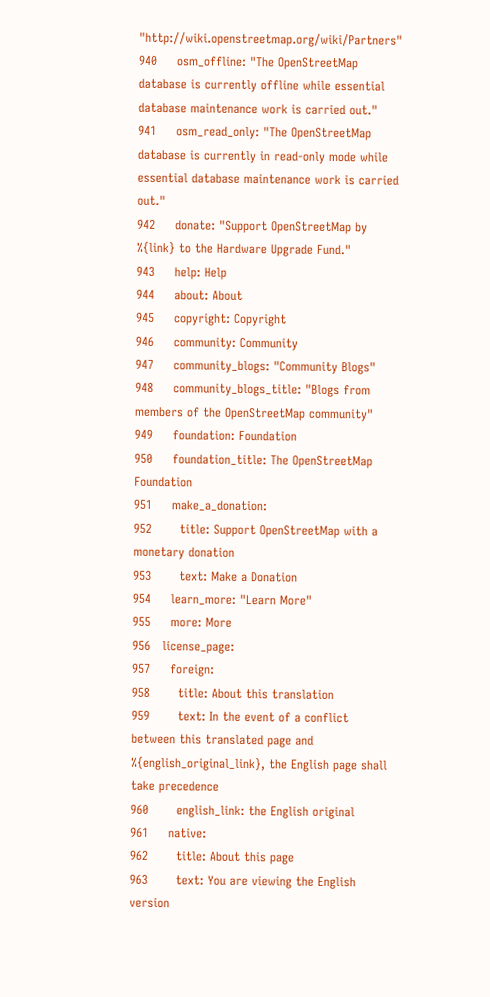"http://wiki.openstreetmap.org/wiki/Partners"
940     osm_offline: "The OpenStreetMap database is currently offline while essential database maintenance work is carried out."
941     osm_read_only: "The OpenStreetMap database is currently in read-only mode while essential database maintenance work is carried out."
942     donate: "Support OpenStreetMap by %{link} to the Hardware Upgrade Fund."
943     help: Help
944     about: About
945     copyright: Copyright
946     community: Community
947     community_blogs: "Community Blogs"
948     community_blogs_title: "Blogs from members of the OpenStreetMap community"
949     foundation: Foundation
950     foundation_title: The OpenStreetMap Foundation
951     make_a_donation:
952       title: Support OpenStreetMap with a monetary donation
953       text: Make a Donation
954     learn_more: "Learn More"
955     more: More
956   license_page:
957     foreign:
958       title: About this translation
959       text: In the event of a conflict between this translated page and %{english_original_link}, the English page shall take precedence
960       english_link: the English original
961     native:
962       title: About this page
963       text: You are viewing the English version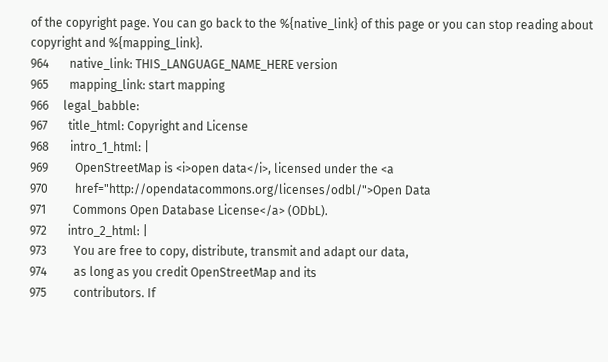of the copyright page. You can go back to the %{native_link} of this page or you can stop reading about copyright and %{mapping_link}.
964       native_link: THIS_LANGUAGE_NAME_HERE version
965       mapping_link: start mapping
966     legal_babble:
967       title_html: Copyright and License
968       intro_1_html: |
969         OpenStreetMap is <i>open data</i>, licensed under the <a
970         href="http://opendatacommons.org/licenses/odbl/">Open Data
971         Commons Open Database License</a> (ODbL).
972       intro_2_html: |
973         You are free to copy, distribute, transmit and adapt our data,
974         as long as you credit OpenStreetMap and its
975         contributors. If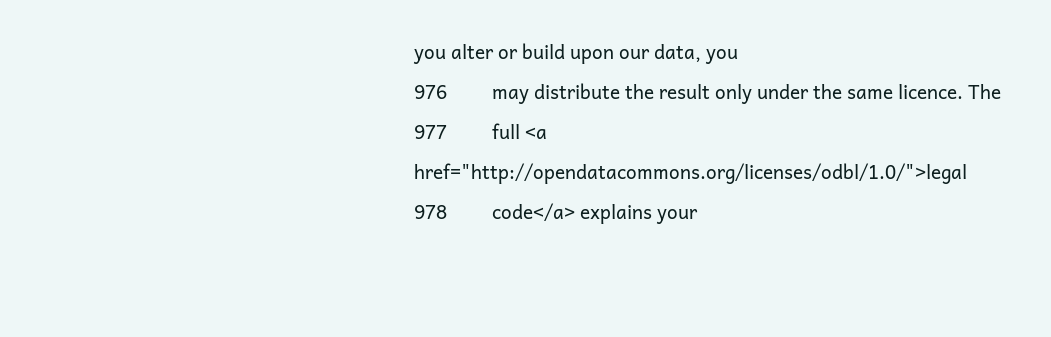you alter or build upon our data, you
976         may distribute the result only under the same licence. The
977         full <a href="http://opendatacommons.org/licenses/odbl/1.0/">legal
978         code</a> explains your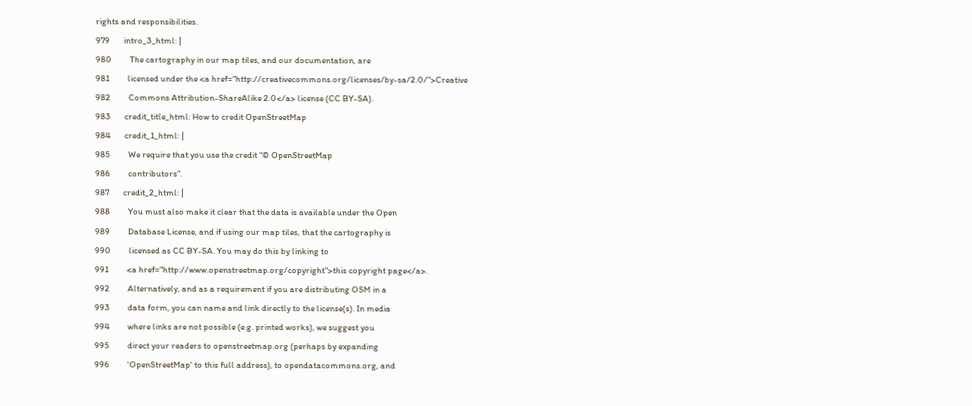rights and responsibilities.
979       intro_3_html: |
980         The cartography in our map tiles, and our documentation, are
981         licensed under the <a href="http://creativecommons.org/licenses/by-sa/2.0/">Creative
982         Commons Attribution-ShareAlike 2.0</a> license (CC BY-SA).
983       credit_title_html: How to credit OpenStreetMap
984       credit_1_html: |
985         We require that you use the credit “© OpenStreetMap
986         contributors”.
987       credit_2_html: |
988         You must also make it clear that the data is available under the Open
989         Database License, and if using our map tiles, that the cartography is
990         licensed as CC BY-SA. You may do this by linking to
991         <a href="http://www.openstreetmap.org/copyright">this copyright page</a>.
992         Alternatively, and as a requirement if you are distributing OSM in a
993         data form, you can name and link directly to the license(s). In media
994         where links are not possible (e.g. printed works), we suggest you
995         direct your readers to openstreetmap.org (perhaps by expanding
996         'OpenStreetMap' to this full address), to opendatacommons.org, and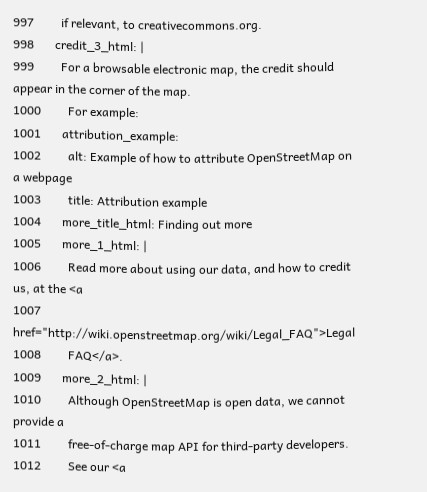997         if relevant, to creativecommons.org.
998       credit_3_html: |
999         For a browsable electronic map, the credit should appear in the corner of the map.
1000         For example:
1001       attribution_example:
1002         alt: Example of how to attribute OpenStreetMap on a webpage
1003         title: Attribution example
1004       more_title_html: Finding out more
1005       more_1_html: |
1006         Read more about using our data, and how to credit us, at the <a
1007         href="http://wiki.openstreetmap.org/wiki/Legal_FAQ">Legal
1008         FAQ</a>.
1009       more_2_html: |
1010         Although OpenStreetMap is open data, we cannot provide a
1011         free-of-charge map API for third-party developers.
1012         See our <a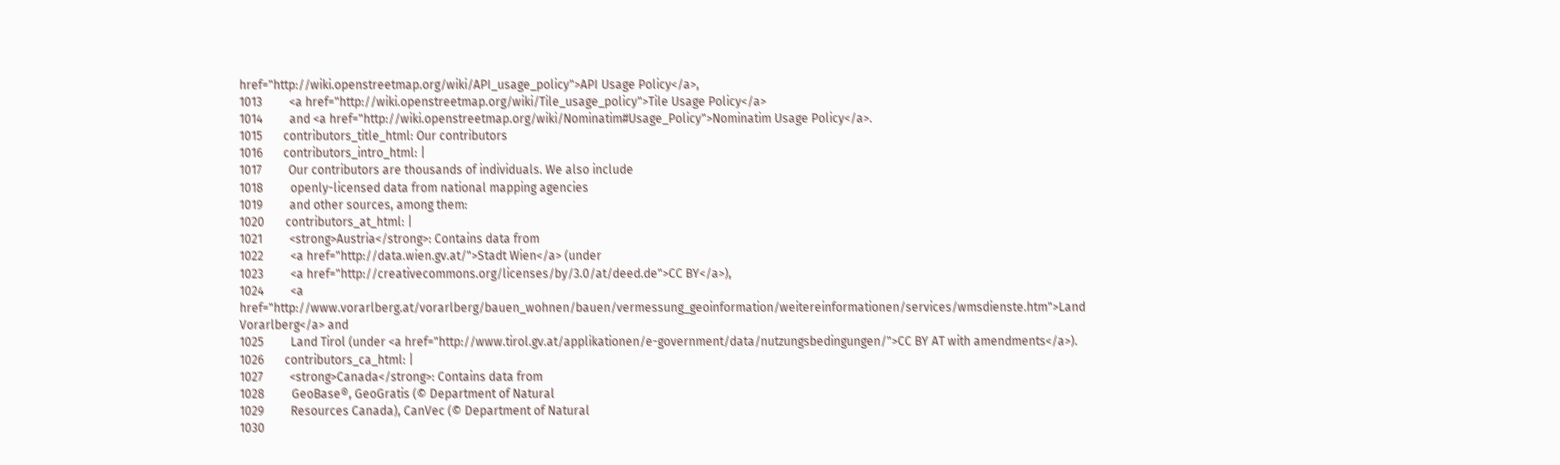href="http://wiki.openstreetmap.org/wiki/API_usage_policy">API Usage Policy</a>,
1013         <a href="http://wiki.openstreetmap.org/wiki/Tile_usage_policy">Tile Usage Policy</a>
1014         and <a href="http://wiki.openstreetmap.org/wiki/Nominatim#Usage_Policy">Nominatim Usage Policy</a>.
1015       contributors_title_html: Our contributors
1016       contributors_intro_html: |
1017         Our contributors are thousands of individuals. We also include
1018         openly-licensed data from national mapping agencies
1019         and other sources, among them:
1020       contributors_at_html: |
1021         <strong>Austria</strong>: Contains data from
1022         <a href="http://data.wien.gv.at/">Stadt Wien</a> (under
1023         <a href="http://creativecommons.org/licenses/by/3.0/at/deed.de">CC BY</a>),
1024         <a href="http://www.vorarlberg.at/vorarlberg/bauen_wohnen/bauen/vermessung_geoinformation/weitereinformationen/services/wmsdienste.htm">Land Vorarlberg</a> and
1025         Land Tirol (under <a href="http://www.tirol.gv.at/applikationen/e-government/data/nutzungsbedingungen/">CC BY AT with amendments</a>).
1026       contributors_ca_html: |
1027         <strong>Canada</strong>: Contains data from
1028         GeoBase®, GeoGratis (© Department of Natural
1029         Resources Canada), CanVec (© Department of Natural
1030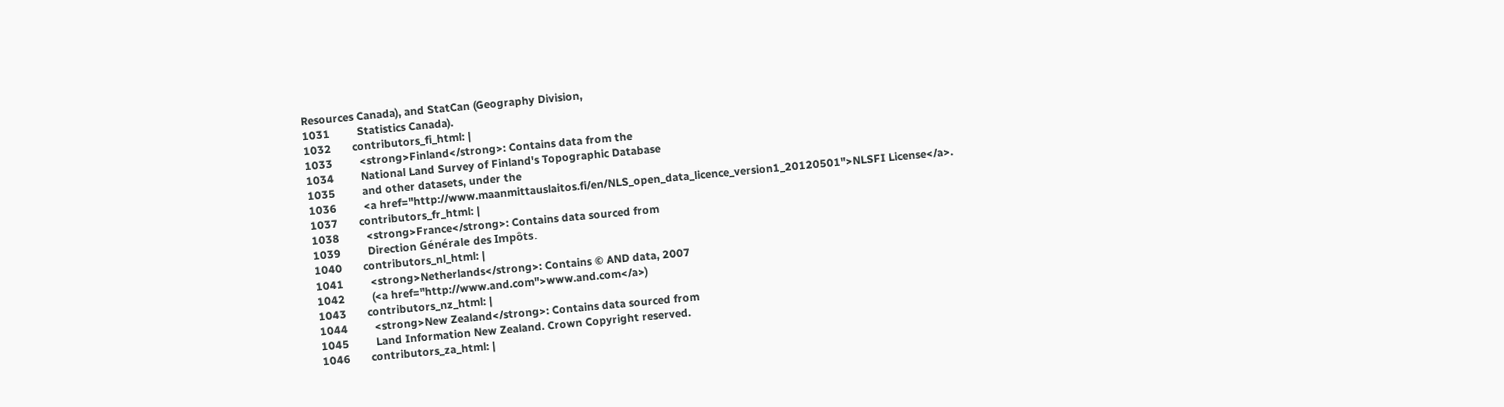Resources Canada), and StatCan (Geography Division,
1031         Statistics Canada).
1032       contributors_fi_html: |
1033         <strong>Finland</strong>: Contains data from the
1034         National Land Survey of Finland's Topographic Database
1035         and other datasets, under the
1036         <a href="http://www.maanmittauslaitos.fi/en/NLS_open_data_licence_version1_20120501">NLSFI License</a>.
1037       contributors_fr_html: |
1038         <strong>France</strong>: Contains data sourced from
1039         Direction Générale des Impôts.
1040       contributors_nl_html: |
1041         <strong>Netherlands</strong>: Contains © AND data, 2007
1042         (<a href="http://www.and.com">www.and.com</a>)
1043       contributors_nz_html: |
1044         <strong>New Zealand</strong>: Contains data sourced from
1045         Land Information New Zealand. Crown Copyright reserved.
1046       contributors_za_html: |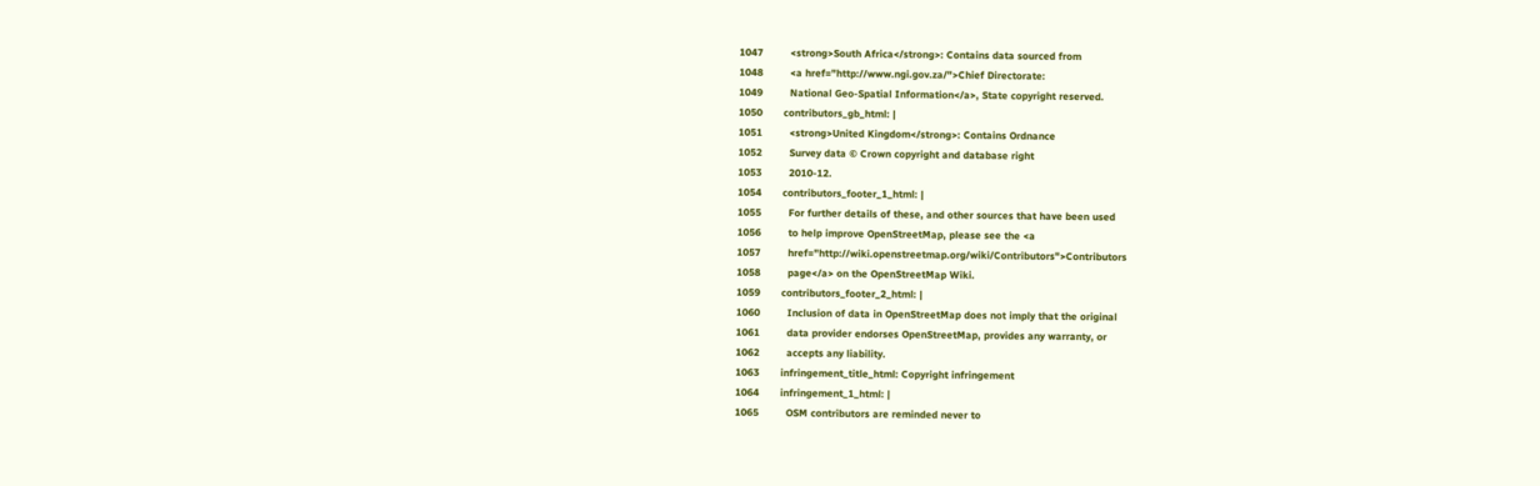1047         <strong>South Africa</strong>: Contains data sourced from
1048         <a href="http://www.ngi.gov.za/">Chief Directorate:
1049         National Geo-Spatial Information</a>, State copyright reserved.
1050       contributors_gb_html: |
1051         <strong>United Kingdom</strong>: Contains Ordnance
1052         Survey data © Crown copyright and database right
1053         2010-12.
1054       contributors_footer_1_html: |
1055         For further details of these, and other sources that have been used
1056         to help improve OpenStreetMap, please see the <a
1057         href="http://wiki.openstreetmap.org/wiki/Contributors">Contributors
1058         page</a> on the OpenStreetMap Wiki.
1059       contributors_footer_2_html: |
1060         Inclusion of data in OpenStreetMap does not imply that the original
1061         data provider endorses OpenStreetMap, provides any warranty, or
1062         accepts any liability.
1063       infringement_title_html: Copyright infringement
1064       infringement_1_html: |
1065         OSM contributors are reminded never to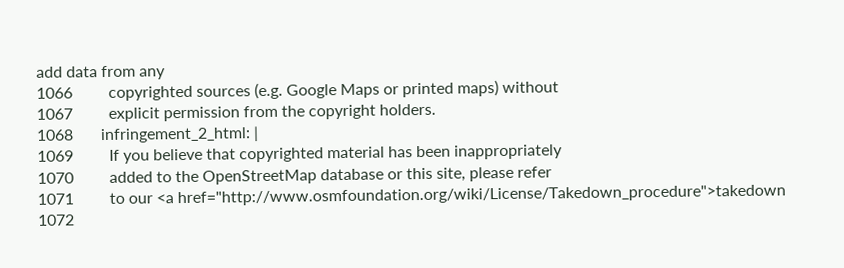add data from any
1066         copyrighted sources (e.g. Google Maps or printed maps) without
1067         explicit permission from the copyright holders.
1068       infringement_2_html: |
1069         If you believe that copyrighted material has been inappropriately
1070         added to the OpenStreetMap database or this site, please refer
1071         to our <a href="http://www.osmfoundation.org/wiki/License/Takedown_procedure">takedown
1072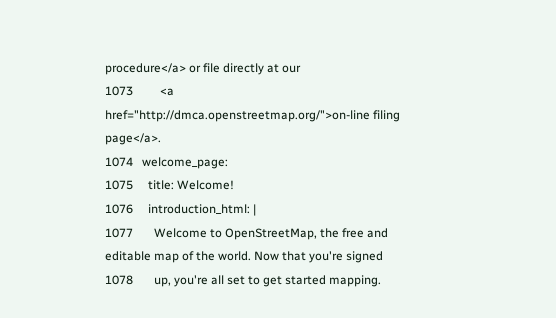procedure</a> or file directly at our
1073         <a href="http://dmca.openstreetmap.org/">on-line filing page</a>.
1074   welcome_page:
1075     title: Welcome!
1076     introduction_html: |
1077       Welcome to OpenStreetMap, the free and editable map of the world. Now that you're signed
1078       up, you're all set to get started mapping.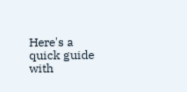Here's a quick guide with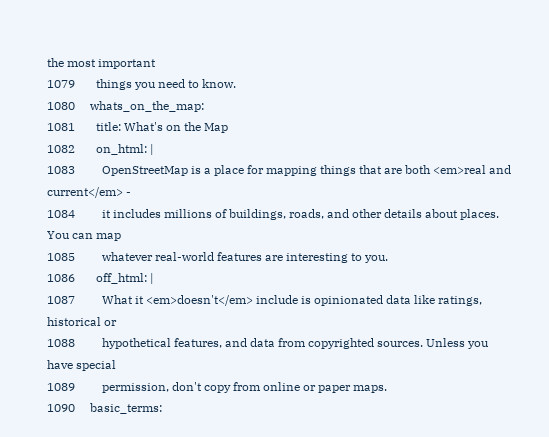the most important
1079       things you need to know.
1080     whats_on_the_map:
1081       title: What's on the Map
1082       on_html: |
1083         OpenStreetMap is a place for mapping things that are both <em>real and current</em> -
1084         it includes millions of buildings, roads, and other details about places. You can map
1085         whatever real-world features are interesting to you.
1086       off_html: |
1087         What it <em>doesn't</em> include is opinionated data like ratings, historical or
1088         hypothetical features, and data from copyrighted sources. Unless you have special
1089         permission, don't copy from online or paper maps.
1090     basic_terms: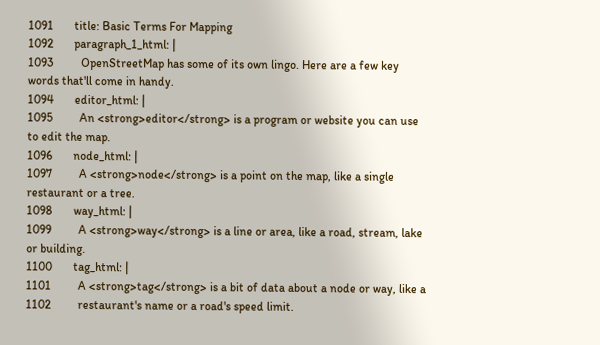1091       title: Basic Terms For Mapping
1092       paragraph_1_html: |
1093         OpenStreetMap has some of its own lingo. Here are a few key words that'll come in handy.
1094       editor_html: |
1095         An <strong>editor</strong> is a program or website you can use to edit the map.
1096       node_html: |
1097         A <strong>node</strong> is a point on the map, like a single restaurant or a tree.
1098       way_html: |
1099         A <strong>way</strong> is a line or area, like a road, stream, lake or building.
1100       tag_html: |
1101         A <strong>tag</strong> is a bit of data about a node or way, like a
1102         restaurant's name or a road's speed limit.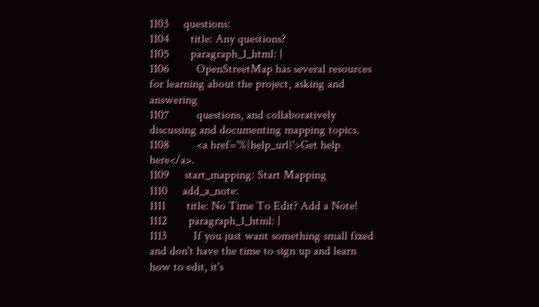1103     questions:
1104       title: Any questions?
1105       paragraph_1_html: |
1106         OpenStreetMap has several resources for learning about the project, asking and answering
1107         questions, and collaboratively discussing and documenting mapping topics.
1108         <a href='%{help_url}'>Get help here</a>.
1109     start_mapping: Start Mapping
1110     add_a_note:
1111       title: No Time To Edit? Add a Note!
1112       paragraph_1_html: |
1113         If you just want something small fixed and don't have the time to sign up and learn how to edit, it's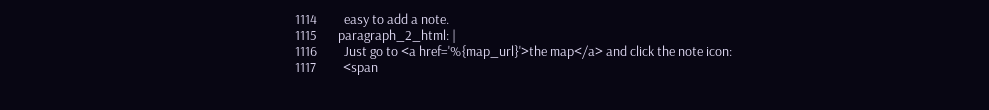1114         easy to add a note.
1115       paragraph_2_html: |
1116         Just go to <a href='%{map_url}'>the map</a> and click the note icon:
1117         <span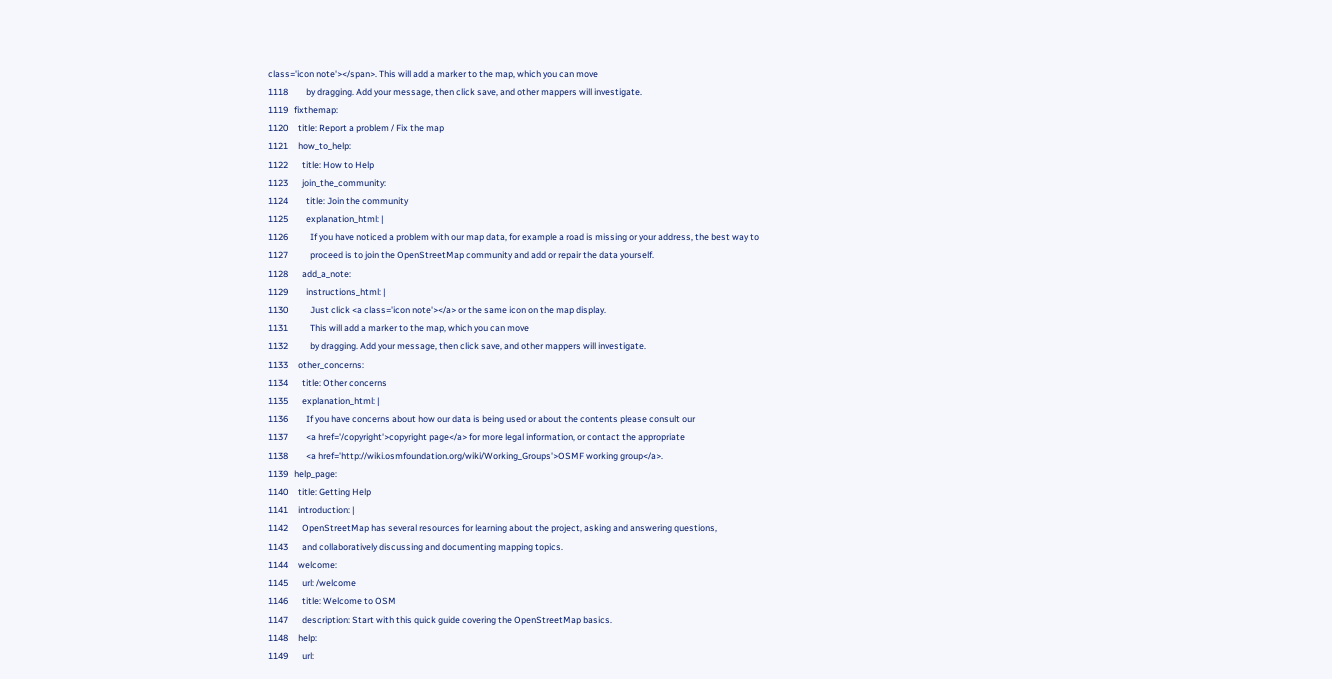class='icon note'></span>. This will add a marker to the map, which you can move
1118         by dragging. Add your message, then click save, and other mappers will investigate.
1119   fixthemap:
1120     title: Report a problem / Fix the map
1121     how_to_help:
1122       title: How to Help
1123       join_the_community:
1124         title: Join the community
1125         explanation_html: |
1126           If you have noticed a problem with our map data, for example a road is missing or your address, the best way to
1127           proceed is to join the OpenStreetMap community and add or repair the data yourself.
1128       add_a_note:
1129         instructions_html: |
1130           Just click <a class='icon note'></a> or the same icon on the map display.
1131           This will add a marker to the map, which you can move
1132           by dragging. Add your message, then click save, and other mappers will investigate.
1133     other_concerns:
1134       title: Other concerns
1135       explanation_html: |
1136         If you have concerns about how our data is being used or about the contents please consult our
1137         <a href='/copyright'>copyright page</a> for more legal information, or contact the appropriate
1138         <a href='http://wiki.osmfoundation.org/wiki/Working_Groups'>OSMF working group</a>.
1139   help_page:
1140     title: Getting Help
1141     introduction: |
1142       OpenStreetMap has several resources for learning about the project, asking and answering questions,
1143       and collaboratively discussing and documenting mapping topics.
1144     welcome:
1145       url: /welcome
1146       title: Welcome to OSM
1147       description: Start with this quick guide covering the OpenStreetMap basics.
1148     help:
1149       url: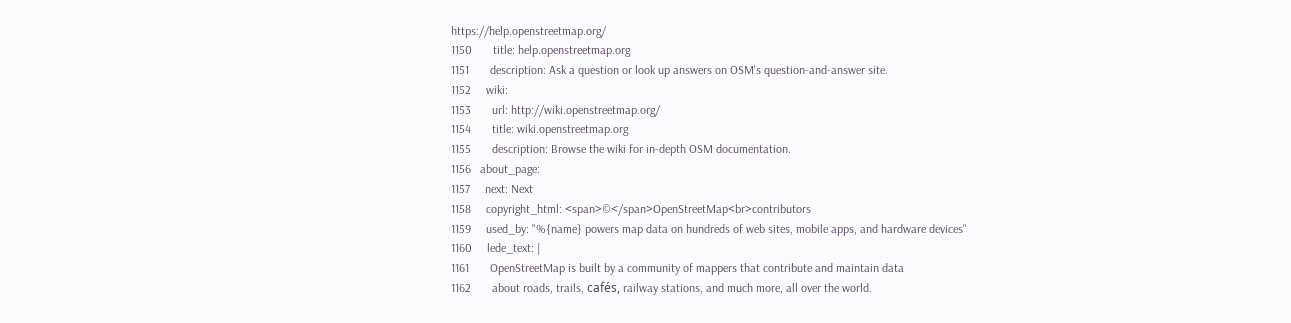https://help.openstreetmap.org/
1150       title: help.openstreetmap.org
1151       description: Ask a question or look up answers on OSM's question-and-answer site.
1152     wiki:
1153       url: http://wiki.openstreetmap.org/
1154       title: wiki.openstreetmap.org
1155       description: Browse the wiki for in-depth OSM documentation.
1156   about_page:
1157     next: Next
1158     copyright_html: <span>©</span>OpenStreetMap<br>contributors
1159     used_by: "%{name} powers map data on hundreds of web sites, mobile apps, and hardware devices"
1160     lede_text: |
1161       OpenStreetMap is built by a community of mappers that contribute and maintain data
1162       about roads, trails, cafés, railway stations, and much more, all over the world.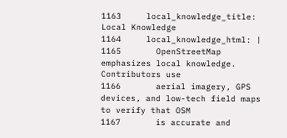1163     local_knowledge_title: Local Knowledge
1164     local_knowledge_html: |
1165       OpenStreetMap emphasizes local knowledge. Contributors use
1166       aerial imagery, GPS devices, and low-tech field maps to verify that OSM
1167       is accurate and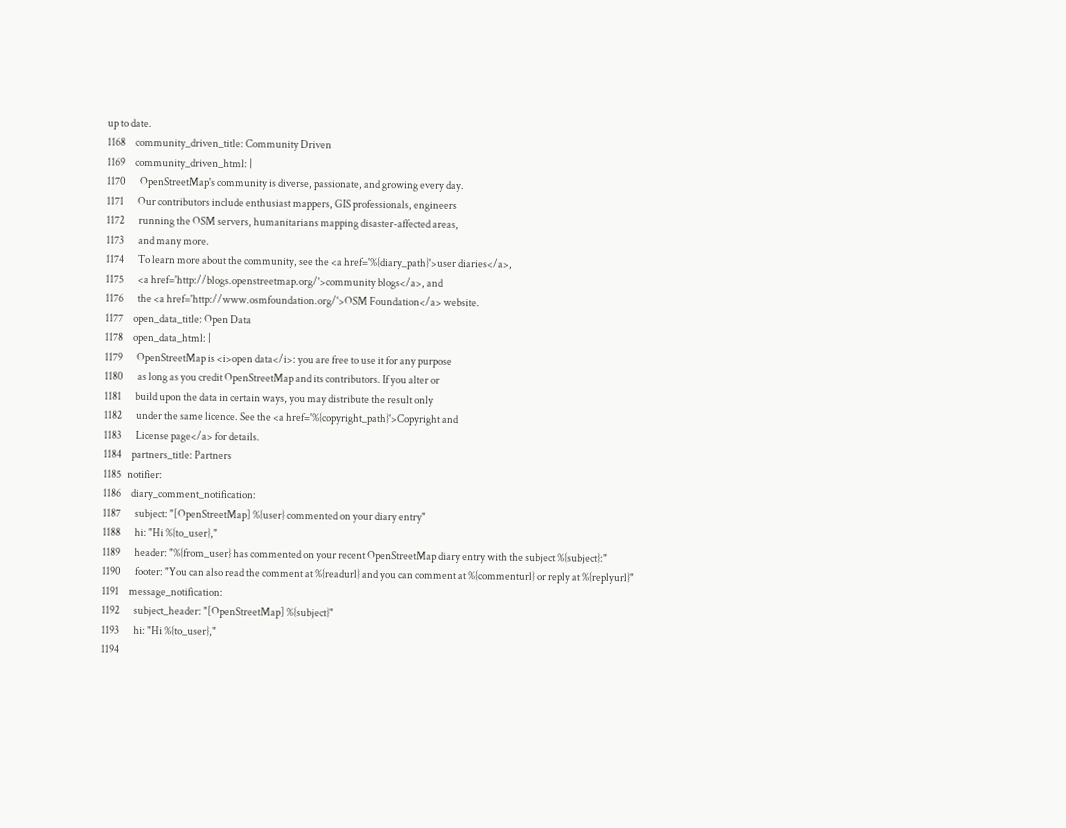up to date.
1168     community_driven_title: Community Driven
1169     community_driven_html: |
1170       OpenStreetMap's community is diverse, passionate, and growing every day.
1171       Our contributors include enthusiast mappers, GIS professionals, engineers
1172       running the OSM servers, humanitarians mapping disaster-affected areas,
1173       and many more.
1174       To learn more about the community, see the <a href='%{diary_path}'>user diaries</a>,
1175       <a href='http://blogs.openstreetmap.org/'>community blogs</a>, and
1176       the <a href='http://www.osmfoundation.org/'>OSM Foundation</a> website.
1177     open_data_title: Open Data
1178     open_data_html: |
1179       OpenStreetMap is <i>open data</i>: you are free to use it for any purpose
1180       as long as you credit OpenStreetMap and its contributors. If you alter or
1181       build upon the data in certain ways, you may distribute the result only
1182       under the same licence. See the <a href='%{copyright_path}'>Copyright and
1183       License page</a> for details.
1184     partners_title: Partners
1185   notifier:
1186     diary_comment_notification:
1187       subject: "[OpenStreetMap] %{user} commented on your diary entry"
1188       hi: "Hi %{to_user},"
1189       header: "%{from_user} has commented on your recent OpenStreetMap diary entry with the subject %{subject}:"
1190       footer: "You can also read the comment at %{readurl} and you can comment at %{commenturl} or reply at %{replyurl}"
1191     message_notification:
1192       subject_header: "[OpenStreetMap] %{subject}"
1193       hi: "Hi %{to_user},"
1194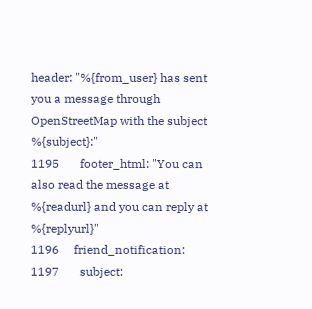header: "%{from_user} has sent you a message through OpenStreetMap with the subject %{subject}:"
1195       footer_html: "You can also read the message at %{readurl} and you can reply at %{replyurl}"
1196     friend_notification:
1197       subject: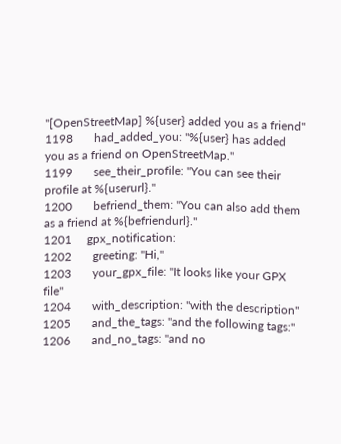"[OpenStreetMap] %{user} added you as a friend"
1198       had_added_you: "%{user} has added you as a friend on OpenStreetMap."
1199       see_their_profile: "You can see their profile at %{userurl}."
1200       befriend_them: "You can also add them as a friend at %{befriendurl}."
1201     gpx_notification:
1202       greeting: "Hi,"
1203       your_gpx_file: "It looks like your GPX file"
1204       with_description: "with the description"
1205       and_the_tags: "and the following tags:"
1206       and_no_tags: "and no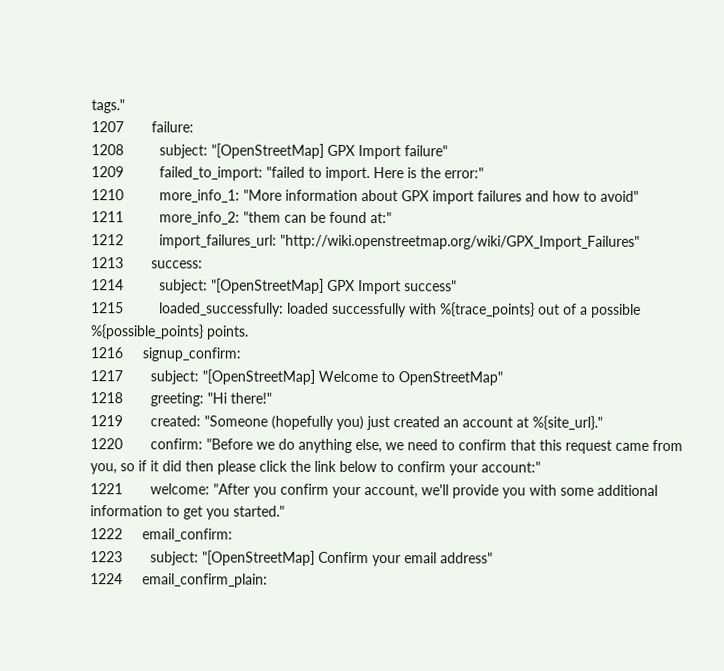tags."
1207       failure:
1208         subject: "[OpenStreetMap] GPX Import failure"
1209         failed_to_import: "failed to import. Here is the error:"
1210         more_info_1: "More information about GPX import failures and how to avoid"
1211         more_info_2: "them can be found at:"
1212         import_failures_url: "http://wiki.openstreetmap.org/wiki/GPX_Import_Failures"
1213       success:
1214         subject: "[OpenStreetMap] GPX Import success"
1215         loaded_successfully: loaded successfully with %{trace_points} out of a possible %{possible_points} points.
1216     signup_confirm:
1217       subject: "[OpenStreetMap] Welcome to OpenStreetMap"
1218       greeting: "Hi there!"
1219       created: "Someone (hopefully you) just created an account at %{site_url}."
1220       confirm: "Before we do anything else, we need to confirm that this request came from you, so if it did then please click the link below to confirm your account:"
1221       welcome: "After you confirm your account, we'll provide you with some additional information to get you started."
1222     email_confirm:
1223       subject: "[OpenStreetMap] Confirm your email address"
1224     email_confirm_plain: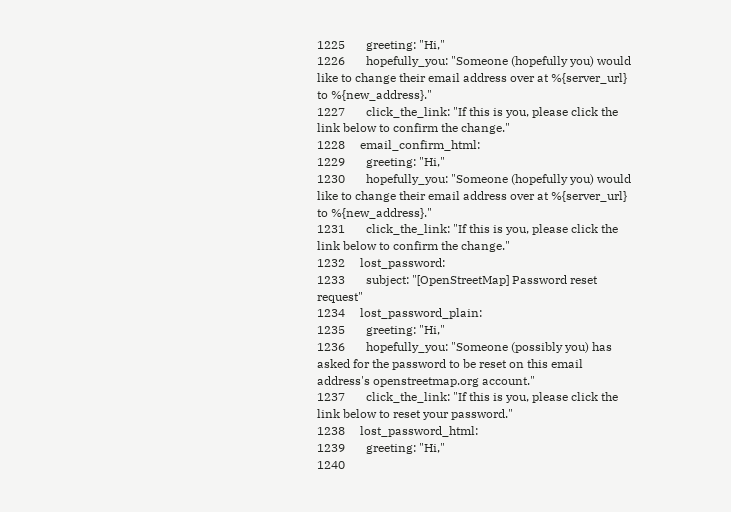1225       greeting: "Hi,"
1226       hopefully_you: "Someone (hopefully you) would like to change their email address over at %{server_url} to %{new_address}."
1227       click_the_link: "If this is you, please click the link below to confirm the change."
1228     email_confirm_html:
1229       greeting: "Hi,"
1230       hopefully_you: "Someone (hopefully you) would like to change their email address over at %{server_url} to %{new_address}."
1231       click_the_link: "If this is you, please click the link below to confirm the change."
1232     lost_password:
1233       subject: "[OpenStreetMap] Password reset request"
1234     lost_password_plain:
1235       greeting: "Hi,"
1236       hopefully_you: "Someone (possibly you) has asked for the password to be reset on this email address's openstreetmap.org account."
1237       click_the_link: "If this is you, please click the link below to reset your password."
1238     lost_password_html:
1239       greeting: "Hi,"
1240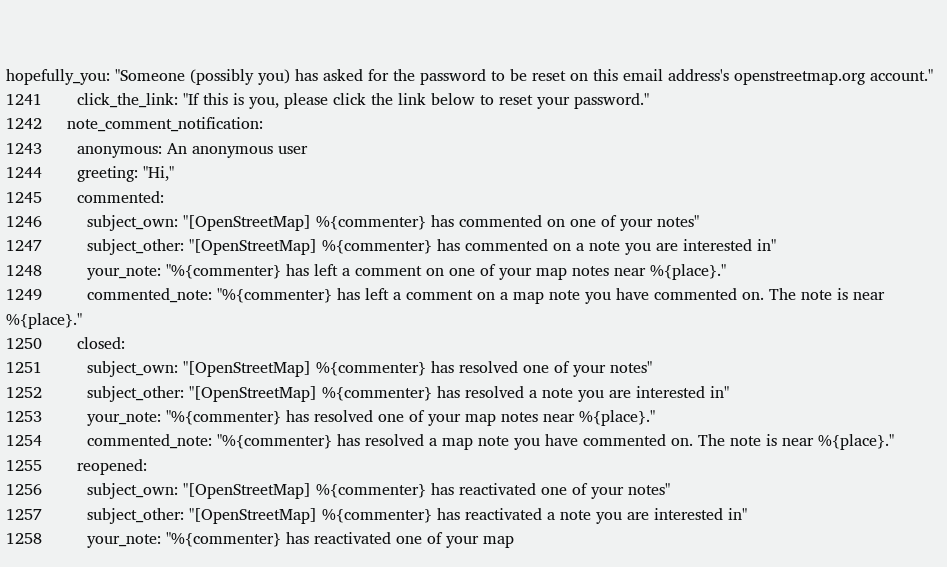hopefully_you: "Someone (possibly you) has asked for the password to be reset on this email address's openstreetmap.org account."
1241       click_the_link: "If this is you, please click the link below to reset your password."
1242     note_comment_notification:
1243       anonymous: An anonymous user
1244       greeting: "Hi,"
1245       commented:
1246         subject_own: "[OpenStreetMap] %{commenter} has commented on one of your notes"
1247         subject_other: "[OpenStreetMap] %{commenter} has commented on a note you are interested in"
1248         your_note: "%{commenter} has left a comment on one of your map notes near %{place}."
1249         commented_note: "%{commenter} has left a comment on a map note you have commented on. The note is near %{place}."
1250       closed:
1251         subject_own: "[OpenStreetMap] %{commenter} has resolved one of your notes"
1252         subject_other: "[OpenStreetMap] %{commenter} has resolved a note you are interested in"
1253         your_note: "%{commenter} has resolved one of your map notes near %{place}."
1254         commented_note: "%{commenter} has resolved a map note you have commented on. The note is near %{place}."
1255       reopened:
1256         subject_own: "[OpenStreetMap] %{commenter} has reactivated one of your notes"
1257         subject_other: "[OpenStreetMap] %{commenter} has reactivated a note you are interested in"
1258         your_note: "%{commenter} has reactivated one of your map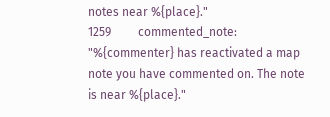notes near %{place}."
1259         commented_note: "%{commenter} has reactivated a map note you have commented on. The note is near %{place}."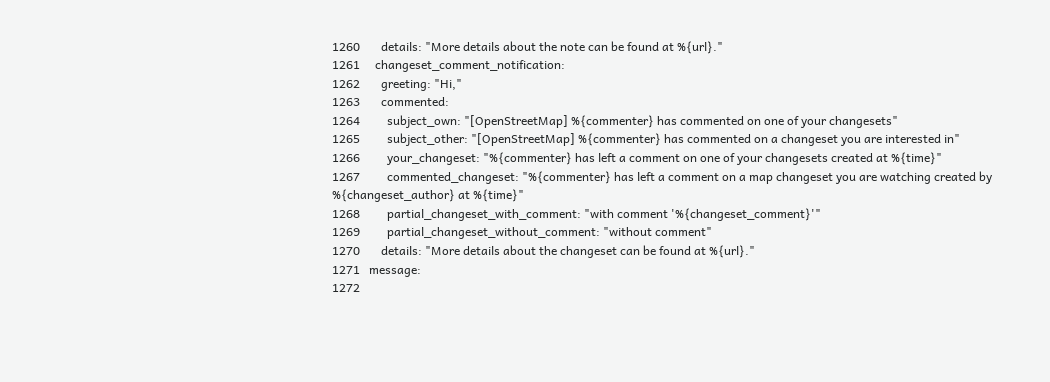1260       details: "More details about the note can be found at %{url}."
1261     changeset_comment_notification:
1262       greeting: "Hi,"
1263       commented:
1264         subject_own: "[OpenStreetMap] %{commenter} has commented on one of your changesets"
1265         subject_other: "[OpenStreetMap] %{commenter} has commented on a changeset you are interested in"
1266         your_changeset: "%{commenter} has left a comment on one of your changesets created at %{time}"
1267         commented_changeset: "%{commenter} has left a comment on a map changeset you are watching created by %{changeset_author} at %{time}"
1268         partial_changeset_with_comment: "with comment '%{changeset_comment}'"
1269         partial_changeset_without_comment: "without comment"
1270       details: "More details about the changeset can be found at %{url}."
1271   message:
1272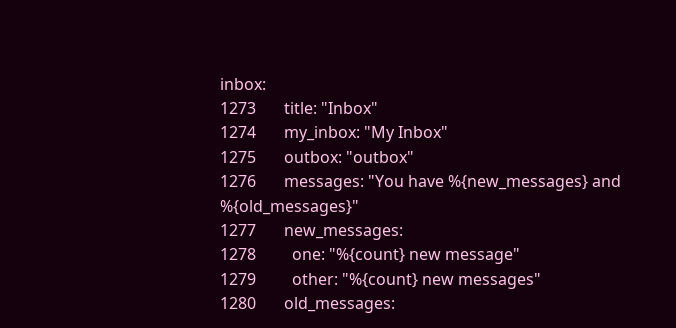inbox:
1273       title: "Inbox"
1274       my_inbox: "My Inbox"
1275       outbox: "outbox"
1276       messages: "You have %{new_messages} and %{old_messages}"
1277       new_messages:
1278         one: "%{count} new message"
1279         other: "%{count} new messages"
1280       old_messages: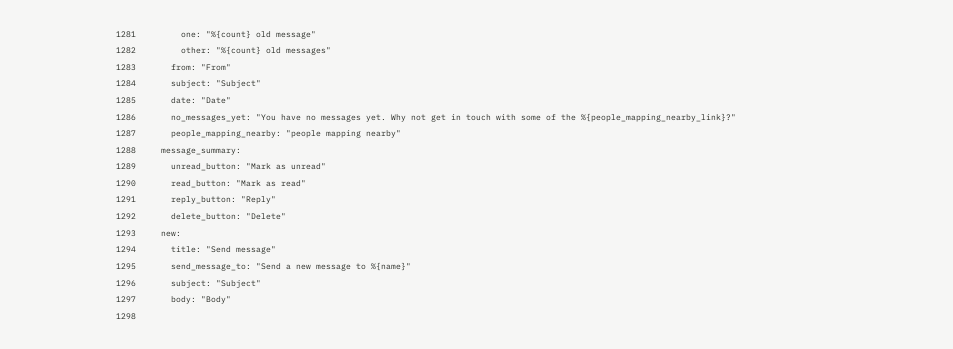1281         one: "%{count} old message"
1282         other: "%{count} old messages"
1283       from: "From"
1284       subject: "Subject"
1285       date: "Date"
1286       no_messages_yet: "You have no messages yet. Why not get in touch with some of the %{people_mapping_nearby_link}?"
1287       people_mapping_nearby: "people mapping nearby"
1288     message_summary:
1289       unread_button: "Mark as unread"
1290       read_button: "Mark as read"
1291       reply_button: "Reply"
1292       delete_button: "Delete"
1293     new:
1294       title: "Send message"
1295       send_message_to: "Send a new message to %{name}"
1296       subject: "Subject"
1297       body: "Body"
1298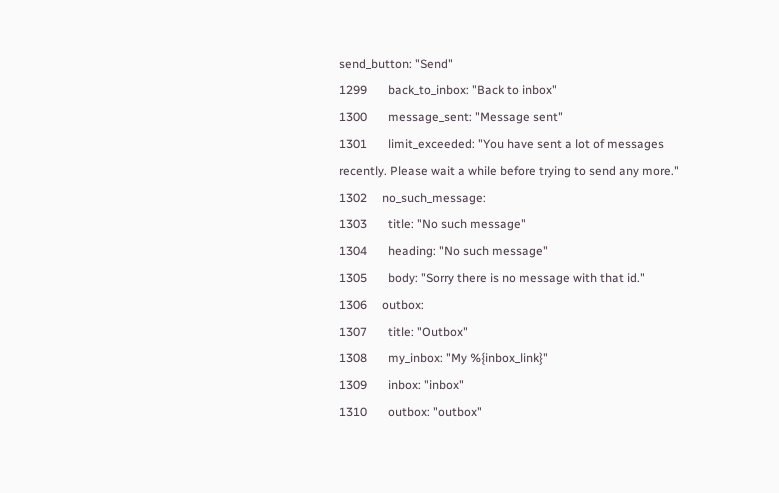send_button: "Send"
1299       back_to_inbox: "Back to inbox"
1300       message_sent: "Message sent"
1301       limit_exceeded: "You have sent a lot of messages recently. Please wait a while before trying to send any more."
1302     no_such_message:
1303       title: "No such message"
1304       heading: "No such message"
1305       body: "Sorry there is no message with that id."
1306     outbox:
1307       title: "Outbox"
1308       my_inbox: "My %{inbox_link}"
1309       inbox: "inbox"
1310       outbox: "outbox"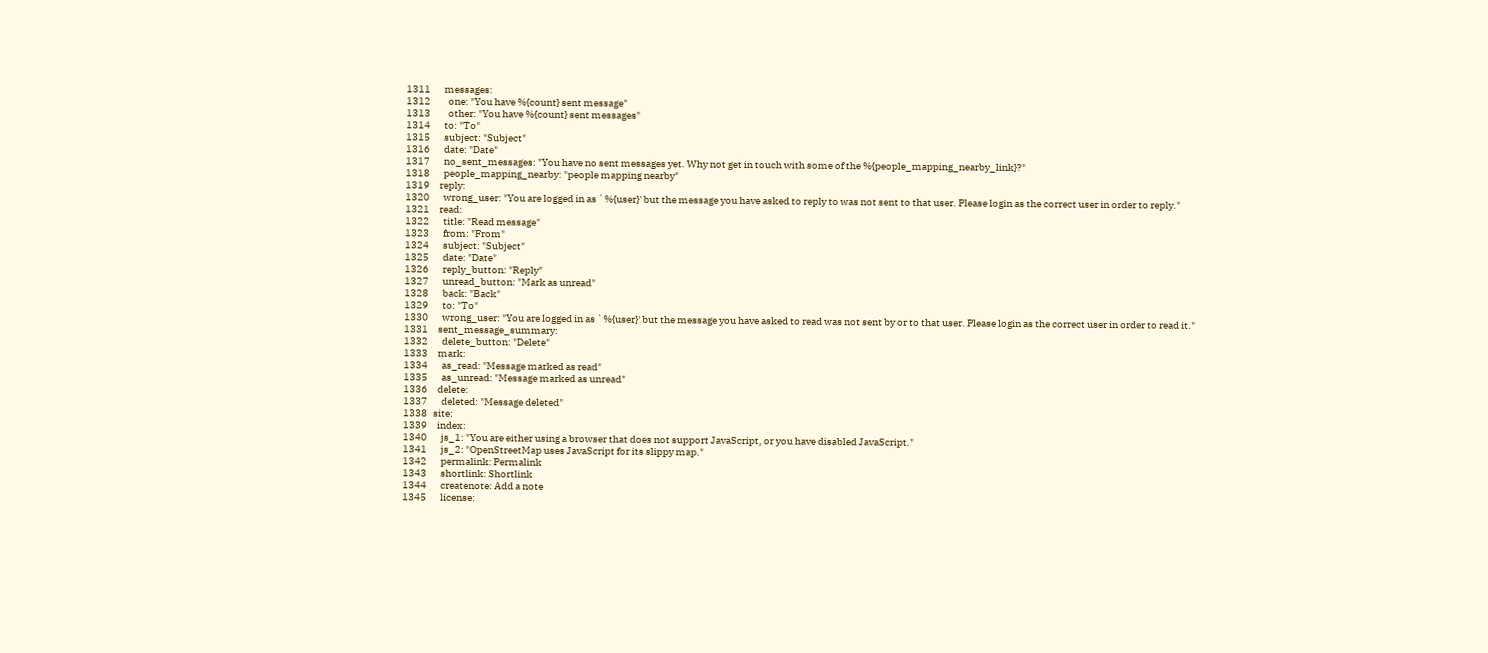1311       messages:
1312         one: "You have %{count} sent message"
1313         other: "You have %{count} sent messages"
1314       to: "To"
1315       subject: "Subject"
1316       date: "Date"
1317       no_sent_messages: "You have no sent messages yet. Why not get in touch with some of the %{people_mapping_nearby_link}?"
1318       people_mapping_nearby: "people mapping nearby"
1319     reply:
1320       wrong_user: "You are logged in as `%{user}' but the message you have asked to reply to was not sent to that user. Please login as the correct user in order to reply."
1321     read:
1322       title: "Read message"
1323       from: "From"
1324       subject: "Subject"
1325       date: "Date"
1326       reply_button: "Reply"
1327       unread_button: "Mark as unread"
1328       back: "Back"
1329       to: "To"
1330       wrong_user: "You are logged in as `%{user}' but the message you have asked to read was not sent by or to that user. Please login as the correct user in order to read it."
1331     sent_message_summary:
1332       delete_button: "Delete"
1333     mark:
1334       as_read: "Message marked as read"
1335       as_unread: "Message marked as unread"
1336     delete:
1337       deleted: "Message deleted"
1338   site:
1339     index:
1340       js_1: "You are either using a browser that does not support JavaScript, or you have disabled JavaScript."
1341       js_2: "OpenStreetMap uses JavaScript for its slippy map."
1342       permalink: Permalink
1343       shortlink: Shortlink
1344       createnote: Add a note
1345       license: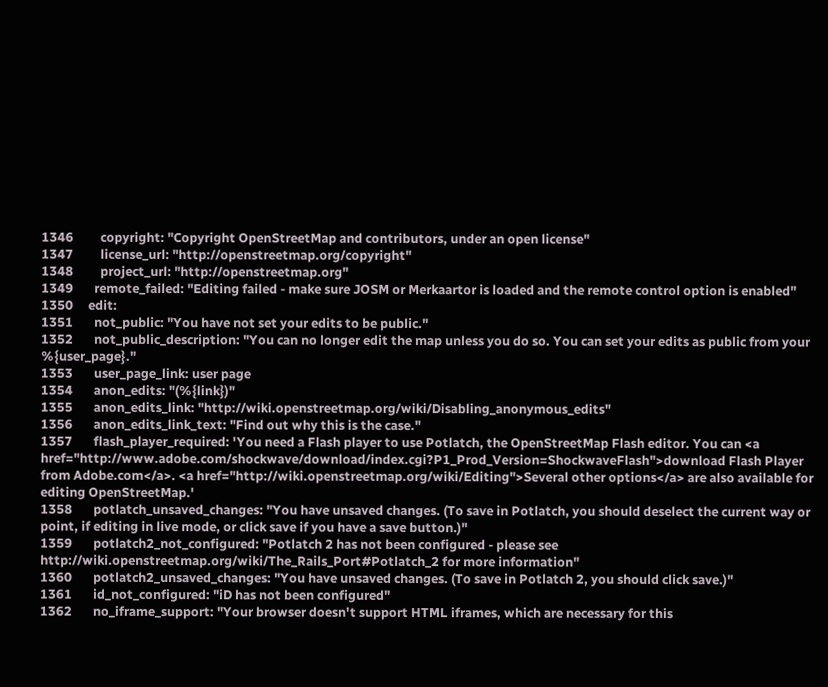1346         copyright: "Copyright OpenStreetMap and contributors, under an open license"
1347         license_url: "http://openstreetmap.org/copyright"
1348         project_url: "http://openstreetmap.org"
1349       remote_failed: "Editing failed - make sure JOSM or Merkaartor is loaded and the remote control option is enabled"
1350     edit:
1351       not_public: "You have not set your edits to be public."
1352       not_public_description: "You can no longer edit the map unless you do so. You can set your edits as public from your %{user_page}."
1353       user_page_link: user page
1354       anon_edits: "(%{link})"
1355       anon_edits_link: "http://wiki.openstreetmap.org/wiki/Disabling_anonymous_edits"
1356       anon_edits_link_text: "Find out why this is the case."
1357       flash_player_required: 'You need a Flash player to use Potlatch, the OpenStreetMap Flash editor. You can <a href="http://www.adobe.com/shockwave/download/index.cgi?P1_Prod_Version=ShockwaveFlash">download Flash Player from Adobe.com</a>. <a href="http://wiki.openstreetmap.org/wiki/Editing">Several other options</a> are also available for editing OpenStreetMap.'
1358       potlatch_unsaved_changes: "You have unsaved changes. (To save in Potlatch, you should deselect the current way or point, if editing in live mode, or click save if you have a save button.)"
1359       potlatch2_not_configured: "Potlatch 2 has not been configured - please see http://wiki.openstreetmap.org/wiki/The_Rails_Port#Potlatch_2 for more information"
1360       potlatch2_unsaved_changes: "You have unsaved changes. (To save in Potlatch 2, you should click save.)"
1361       id_not_configured: "iD has not been configured"
1362       no_iframe_support: "Your browser doesn't support HTML iframes, which are necessary for this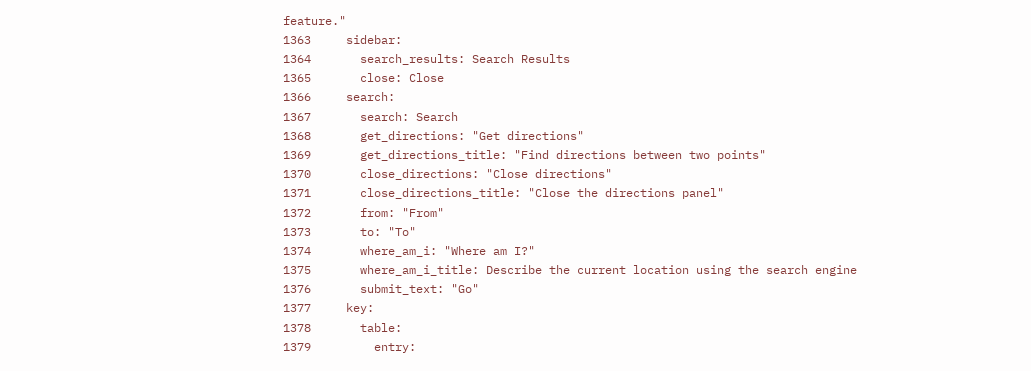feature."
1363     sidebar:
1364       search_results: Search Results
1365       close: Close
1366     search:
1367       search: Search
1368       get_directions: "Get directions"
1369       get_directions_title: "Find directions between two points"
1370       close_directions: "Close directions"
1371       close_directions_title: "Close the directions panel"
1372       from: "From"
1373       to: "To"
1374       where_am_i: "Where am I?"
1375       where_am_i_title: Describe the current location using the search engine
1376       submit_text: "Go"
1377     key:
1378       table:
1379         entry: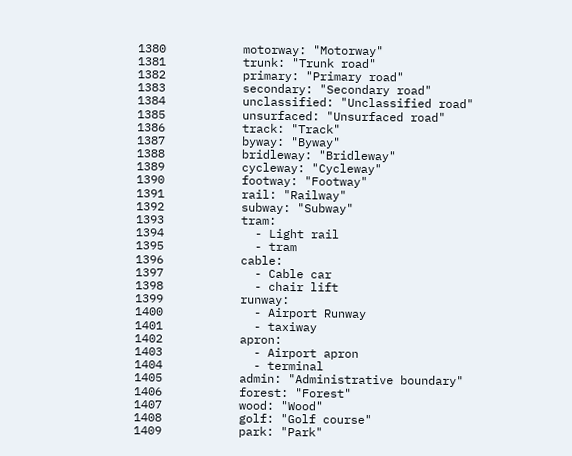1380           motorway: "Motorway"
1381           trunk: "Trunk road"
1382           primary: "Primary road"
1383           secondary: "Secondary road"
1384           unclassified: "Unclassified road"
1385           unsurfaced: "Unsurfaced road"
1386           track: "Track"
1387           byway: "Byway"
1388           bridleway: "Bridleway"
1389           cycleway: "Cycleway"
1390           footway: "Footway"
1391           rail: "Railway"
1392           subway: "Subway"
1393           tram:
1394             - Light rail
1395             - tram
1396           cable:
1397             - Cable car
1398             - chair lift
1399           runway:
1400             - Airport Runway
1401             - taxiway
1402           apron:
1403             - Airport apron
1404             - terminal
1405           admin: "Administrative boundary"
1406           forest: "Forest"
1407           wood: "Wood"
1408           golf: "Golf course"
1409           park: "Park"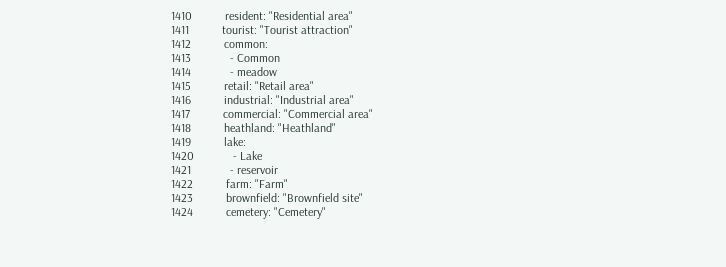1410           resident: "Residential area"
1411           tourist: "Tourist attraction"
1412           common:
1413             - Common
1414             - meadow
1415           retail: "Retail area"
1416           industrial: "Industrial area"
1417           commercial: "Commercial area"
1418           heathland: "Heathland"
1419           lake:
1420             - Lake
1421             - reservoir
1422           farm: "Farm"
1423           brownfield: "Brownfield site"
1424           cemetery: "Cemetery"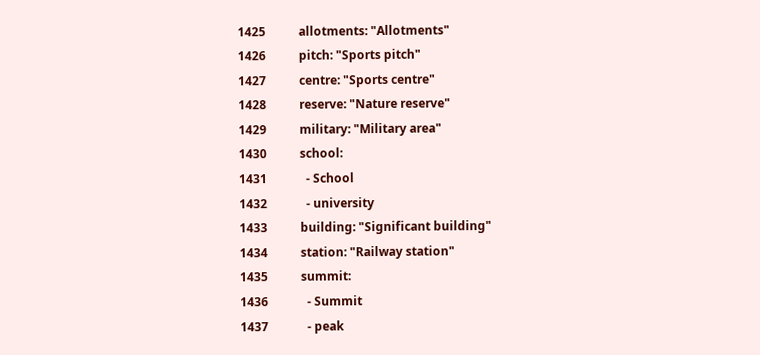1425           allotments: "Allotments"
1426           pitch: "Sports pitch"
1427           centre: "Sports centre"
1428           reserve: "Nature reserve"
1429           military: "Military area"
1430           school:
1431             - School
1432             - university
1433           building: "Significant building"
1434           station: "Railway station"
1435           summit:
1436             - Summit
1437             - peak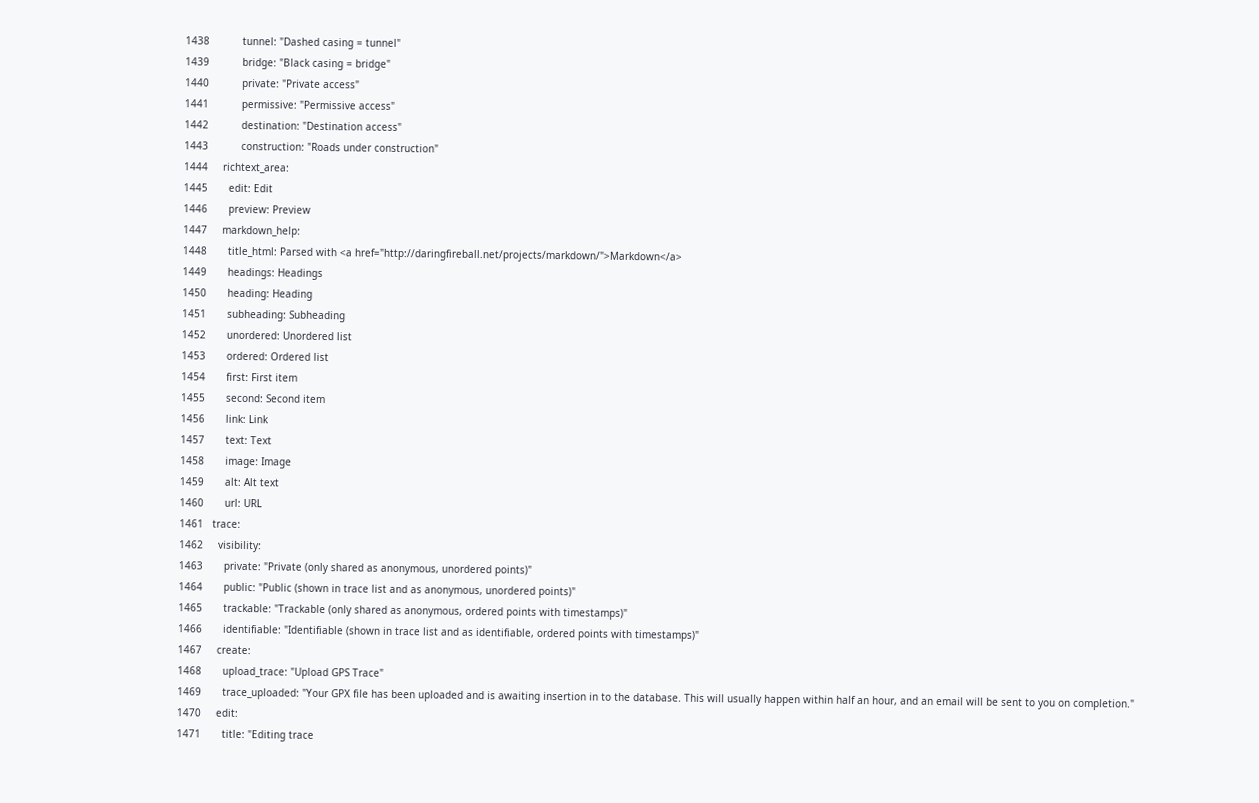1438           tunnel: "Dashed casing = tunnel"
1439           bridge: "Black casing = bridge"
1440           private: "Private access"
1441           permissive: "Permissive access"
1442           destination: "Destination access"
1443           construction: "Roads under construction"
1444     richtext_area:
1445       edit: Edit
1446       preview: Preview
1447     markdown_help:
1448       title_html: Parsed with <a href="http://daringfireball.net/projects/markdown/">Markdown</a>
1449       headings: Headings
1450       heading: Heading
1451       subheading: Subheading
1452       unordered: Unordered list
1453       ordered: Ordered list
1454       first: First item
1455       second: Second item
1456       link: Link
1457       text: Text
1458       image: Image
1459       alt: Alt text
1460       url: URL
1461   trace:
1462     visibility:
1463       private: "Private (only shared as anonymous, unordered points)"
1464       public: "Public (shown in trace list and as anonymous, unordered points)"
1465       trackable: "Trackable (only shared as anonymous, ordered points with timestamps)"
1466       identifiable: "Identifiable (shown in trace list and as identifiable, ordered points with timestamps)"
1467     create:
1468       upload_trace: "Upload GPS Trace"
1469       trace_uploaded: "Your GPX file has been uploaded and is awaiting insertion in to the database. This will usually happen within half an hour, and an email will be sent to you on completion."
1470     edit:
1471       title: "Editing trace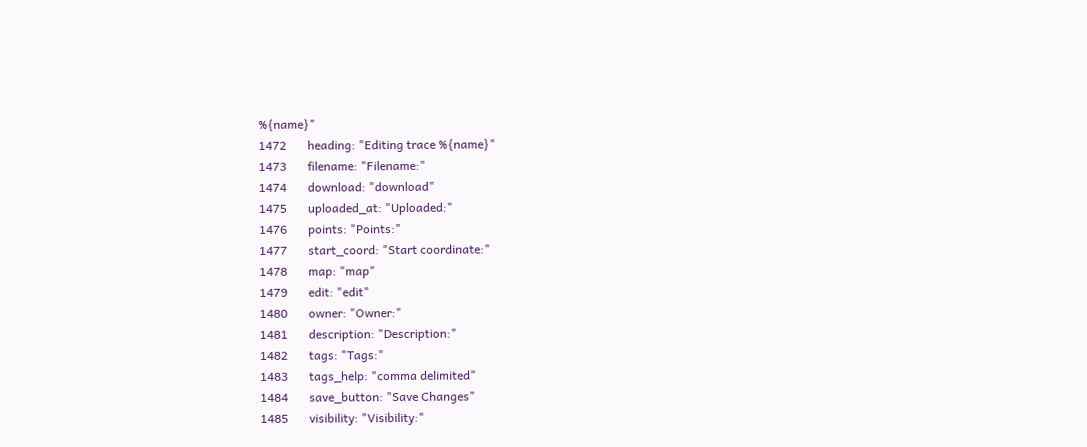%{name}"
1472       heading: "Editing trace %{name}"
1473       filename: "Filename:"
1474       download: "download"
1475       uploaded_at: "Uploaded:"
1476       points: "Points:"
1477       start_coord: "Start coordinate:"
1478       map: "map"
1479       edit: "edit"
1480       owner: "Owner:"
1481       description: "Description:"
1482       tags: "Tags:"
1483       tags_help: "comma delimited"
1484       save_button: "Save Changes"
1485       visibility: "Visibility:"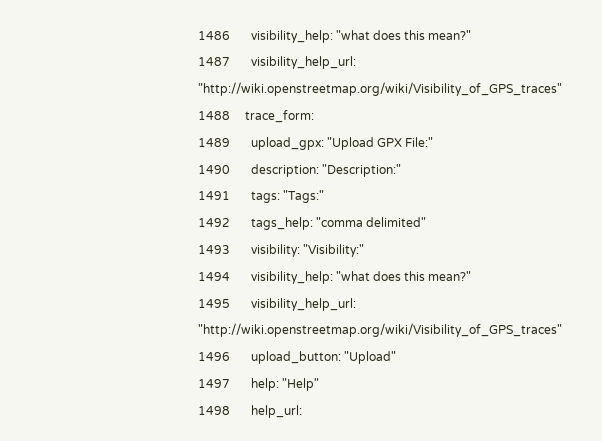1486       visibility_help: "what does this mean?"
1487       visibility_help_url: "http://wiki.openstreetmap.org/wiki/Visibility_of_GPS_traces"
1488     trace_form:
1489       upload_gpx: "Upload GPX File:"
1490       description: "Description:"
1491       tags: "Tags:"
1492       tags_help: "comma delimited"
1493       visibility: "Visibility:"
1494       visibility_help: "what does this mean?"
1495       visibility_help_url: "http://wiki.openstreetmap.org/wiki/Visibility_of_GPS_traces"
1496       upload_button: "Upload"
1497       help: "Help"
1498       help_url: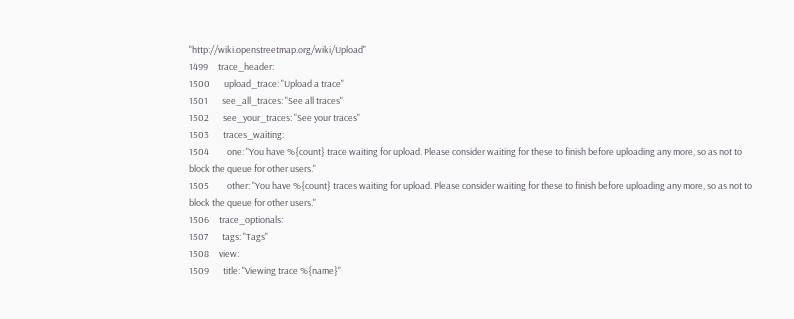"http://wiki.openstreetmap.org/wiki/Upload"
1499     trace_header:
1500       upload_trace: "Upload a trace"
1501       see_all_traces: "See all traces"
1502       see_your_traces: "See your traces"
1503       traces_waiting:
1504         one: "You have %{count} trace waiting for upload. Please consider waiting for these to finish before uploading any more, so as not to block the queue for other users."
1505         other: "You have %{count} traces waiting for upload. Please consider waiting for these to finish before uploading any more, so as not to block the queue for other users."
1506     trace_optionals:
1507       tags: "Tags"
1508     view:
1509       title: "Viewing trace %{name}"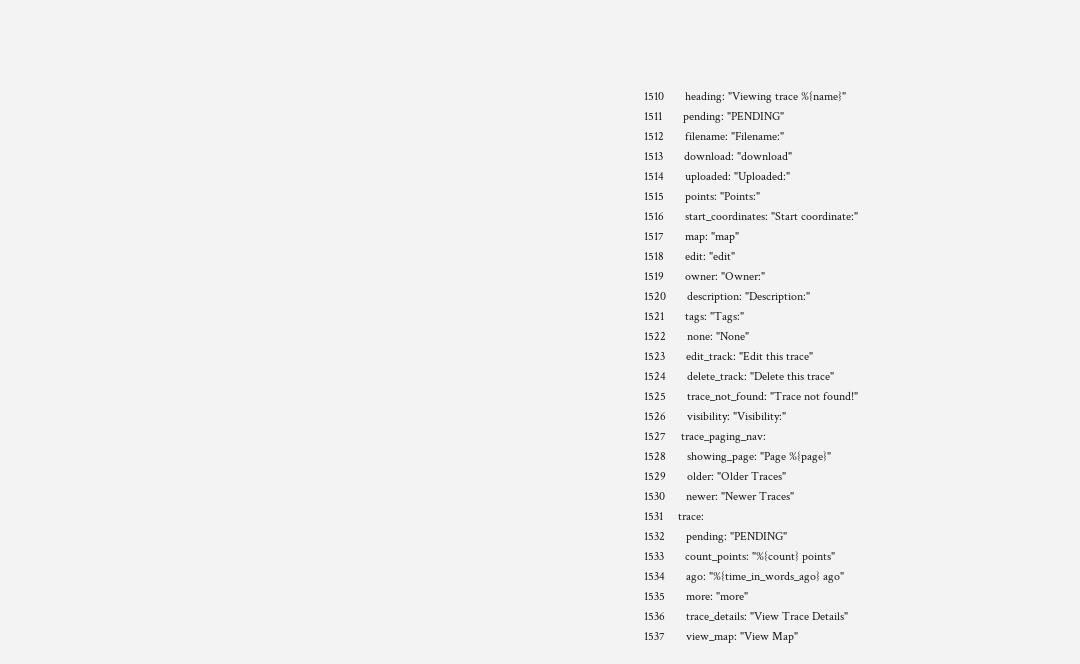1510       heading: "Viewing trace %{name}"
1511       pending: "PENDING"
1512       filename: "Filename:"
1513       download: "download"
1514       uploaded: "Uploaded:"
1515       points: "Points:"
1516       start_coordinates: "Start coordinate:"
1517       map: "map"
1518       edit: "edit"
1519       owner: "Owner:"
1520       description: "Description:"
1521       tags: "Tags:"
1522       none: "None"
1523       edit_track: "Edit this trace"
1524       delete_track: "Delete this trace"
1525       trace_not_found: "Trace not found!"
1526       visibility: "Visibility:"
1527     trace_paging_nav:
1528       showing_page: "Page %{page}"
1529       older: "Older Traces"
1530       newer: "Newer Traces"
1531     trace:
1532       pending: "PENDING"
1533       count_points: "%{count} points"
1534       ago: "%{time_in_words_ago} ago"
1535       more: "more"
1536       trace_details: "View Trace Details"
1537       view_map: "View Map"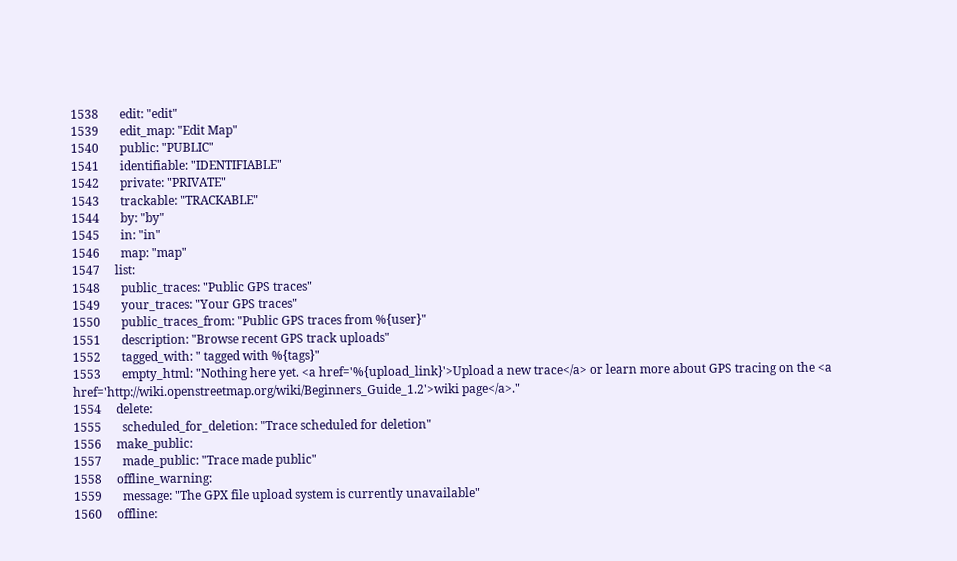1538       edit: "edit"
1539       edit_map: "Edit Map"
1540       public: "PUBLIC"
1541       identifiable: "IDENTIFIABLE"
1542       private: "PRIVATE"
1543       trackable: "TRACKABLE"
1544       by: "by"
1545       in: "in"
1546       map: "map"
1547     list:
1548       public_traces: "Public GPS traces"
1549       your_traces: "Your GPS traces"
1550       public_traces_from: "Public GPS traces from %{user}"
1551       description: "Browse recent GPS track uploads"
1552       tagged_with: " tagged with %{tags}"
1553       empty_html: "Nothing here yet. <a href='%{upload_link}'>Upload a new trace</a> or learn more about GPS tracing on the <a href='http://wiki.openstreetmap.org/wiki/Beginners_Guide_1.2'>wiki page</a>."
1554     delete:
1555       scheduled_for_deletion: "Trace scheduled for deletion"
1556     make_public:
1557       made_public: "Trace made public"
1558     offline_warning:
1559       message: "The GPX file upload system is currently unavailable"
1560     offline: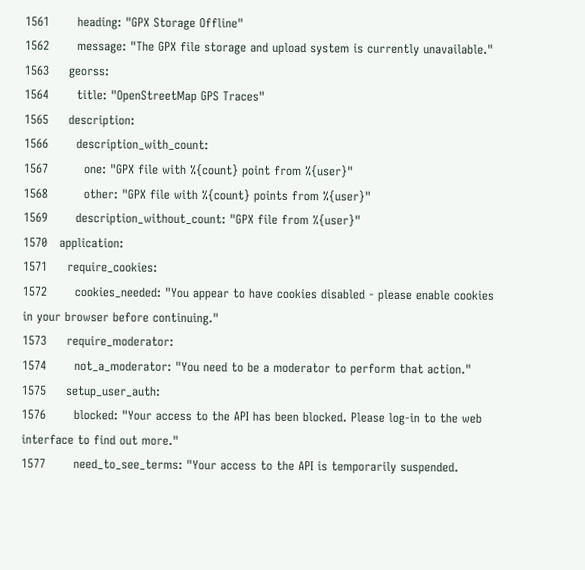1561       heading: "GPX Storage Offline"
1562       message: "The GPX file storage and upload system is currently unavailable."
1563     georss:
1564       title: "OpenStreetMap GPS Traces"
1565     description:
1566       description_with_count:
1567         one: "GPX file with %{count} point from %{user}"
1568         other: "GPX file with %{count} points from %{user}"
1569       description_without_count: "GPX file from %{user}"
1570   application:
1571     require_cookies:
1572       cookies_needed: "You appear to have cookies disabled - please enable cookies in your browser before continuing."
1573     require_moderator:
1574       not_a_moderator: "You need to be a moderator to perform that action."
1575     setup_user_auth:
1576       blocked: "Your access to the API has been blocked. Please log-in to the web interface to find out more."
1577       need_to_see_terms: "Your access to the API is temporarily suspended.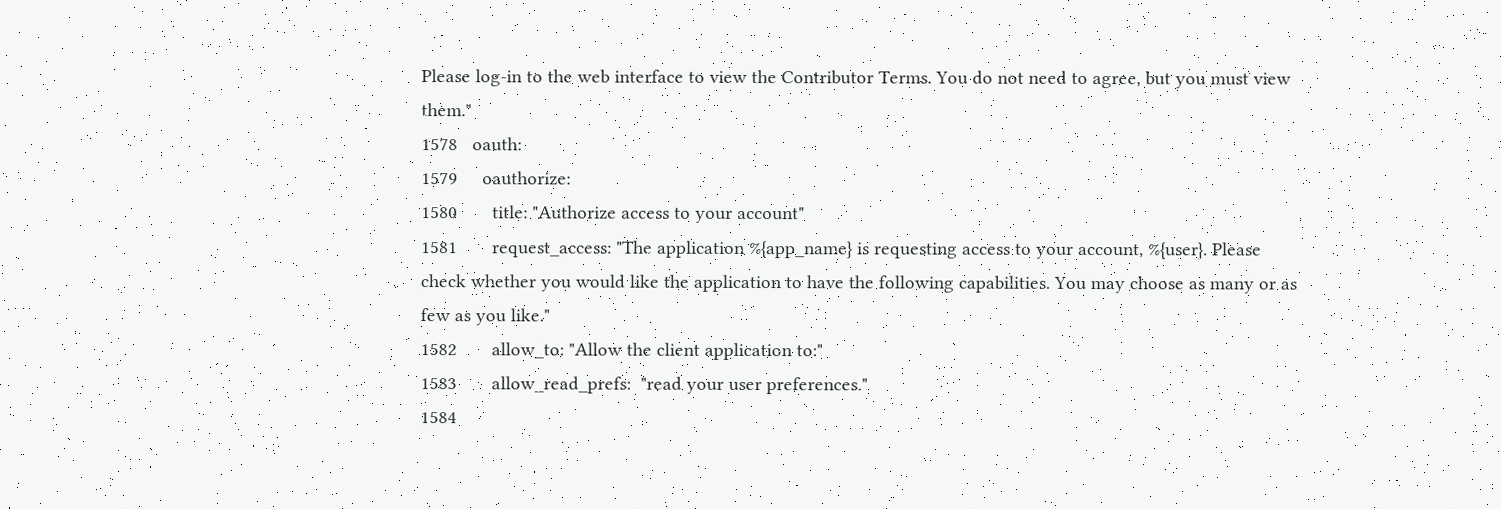Please log-in to the web interface to view the Contributor Terms. You do not need to agree, but you must view them."
1578   oauth:
1579     oauthorize:
1580       title: "Authorize access to your account"
1581       request_access: "The application %{app_name} is requesting access to your account, %{user}. Please check whether you would like the application to have the following capabilities. You may choose as many or as few as you like."
1582       allow_to: "Allow the client application to:"
1583       allow_read_prefs:  "read your user preferences."
1584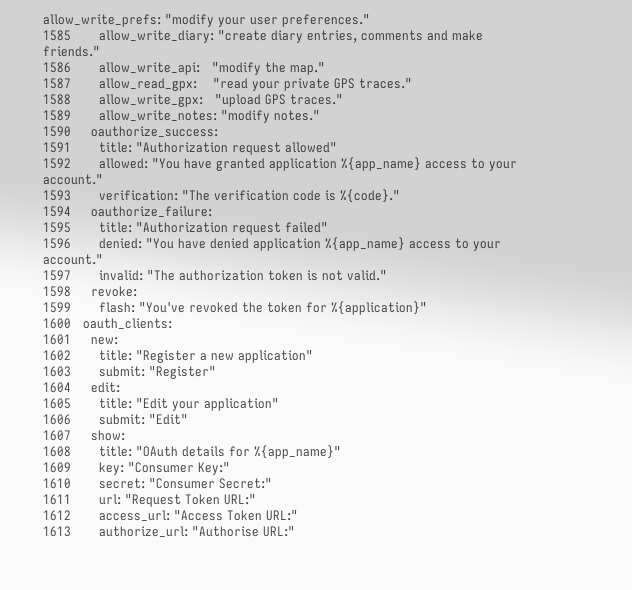allow_write_prefs: "modify your user preferences."
1585       allow_write_diary: "create diary entries, comments and make friends."
1586       allow_write_api:   "modify the map."
1587       allow_read_gpx:    "read your private GPS traces."
1588       allow_write_gpx:   "upload GPS traces."
1589       allow_write_notes: "modify notes."
1590     oauthorize_success:
1591       title: "Authorization request allowed"
1592       allowed: "You have granted application %{app_name} access to your account."
1593       verification: "The verification code is %{code}."
1594     oauthorize_failure:
1595       title: "Authorization request failed"
1596       denied: "You have denied application %{app_name} access to your account."
1597       invalid: "The authorization token is not valid."
1598     revoke:
1599       flash: "You've revoked the token for %{application}"
1600   oauth_clients:
1601     new:
1602       title: "Register a new application"
1603       submit: "Register"
1604     edit:
1605       title: "Edit your application"
1606       submit: "Edit"
1607     show:
1608       title: "OAuth details for %{app_name}"
1609       key: "Consumer Key:"
1610       secret: "Consumer Secret:"
1611       url: "Request Token URL:"
1612       access_url: "Access Token URL:"
1613       authorize_url: "Authorise URL:"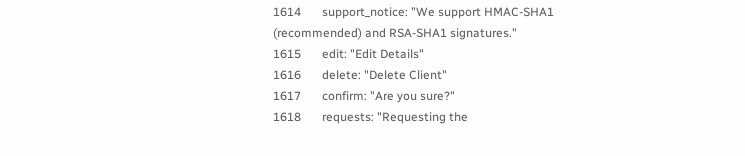1614       support_notice: "We support HMAC-SHA1 (recommended) and RSA-SHA1 signatures."
1615       edit: "Edit Details"
1616       delete: "Delete Client"
1617       confirm: "Are you sure?"
1618       requests: "Requesting the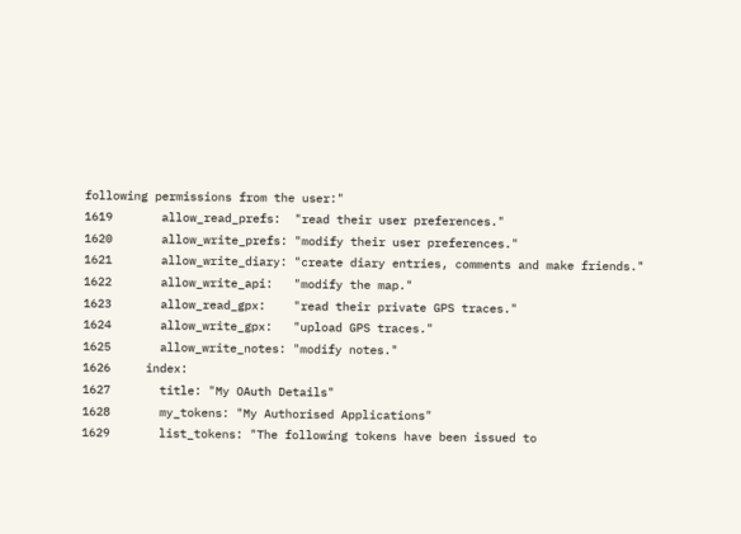following permissions from the user:"
1619       allow_read_prefs:  "read their user preferences."
1620       allow_write_prefs: "modify their user preferences."
1621       allow_write_diary: "create diary entries, comments and make friends."
1622       allow_write_api:   "modify the map."
1623       allow_read_gpx:    "read their private GPS traces."
1624       allow_write_gpx:   "upload GPS traces."
1625       allow_write_notes: "modify notes."
1626     index:
1627       title: "My OAuth Details"
1628       my_tokens: "My Authorised Applications"
1629       list_tokens: "The following tokens have been issued to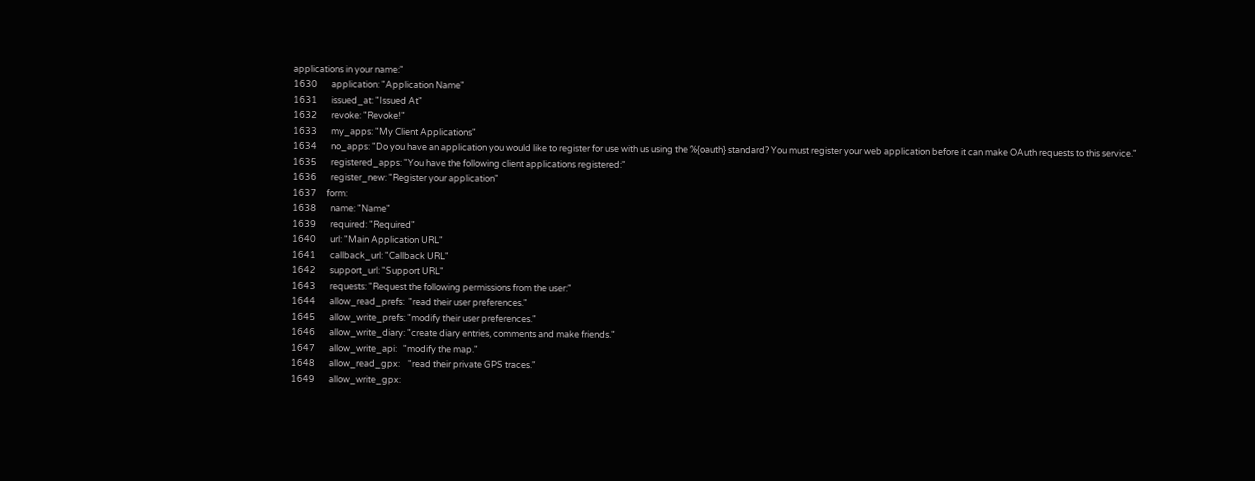applications in your name:"
1630       application: "Application Name"
1631       issued_at: "Issued At"
1632       revoke: "Revoke!"
1633       my_apps: "My Client Applications"
1634       no_apps: "Do you have an application you would like to register for use with us using the %{oauth} standard? You must register your web application before it can make OAuth requests to this service."
1635       registered_apps: "You have the following client applications registered:"
1636       register_new: "Register your application"
1637     form:
1638       name: "Name"
1639       required: "Required"
1640       url: "Main Application URL"
1641       callback_url: "Callback URL"
1642       support_url: "Support URL"
1643       requests: "Request the following permissions from the user:"
1644       allow_read_prefs:  "read their user preferences."
1645       allow_write_prefs: "modify their user preferences."
1646       allow_write_diary: "create diary entries, comments and make friends."
1647       allow_write_api:   "modify the map."
1648       allow_read_gpx:    "read their private GPS traces."
1649       allow_write_gpx: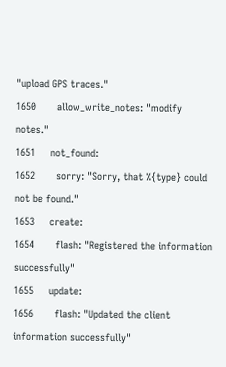"upload GPS traces."
1650       allow_write_notes: "modify notes."
1651     not_found:
1652       sorry: "Sorry, that %{type} could not be found."
1653     create:
1654       flash: "Registered the information successfully"
1655     update:
1656       flash: "Updated the client information successfully"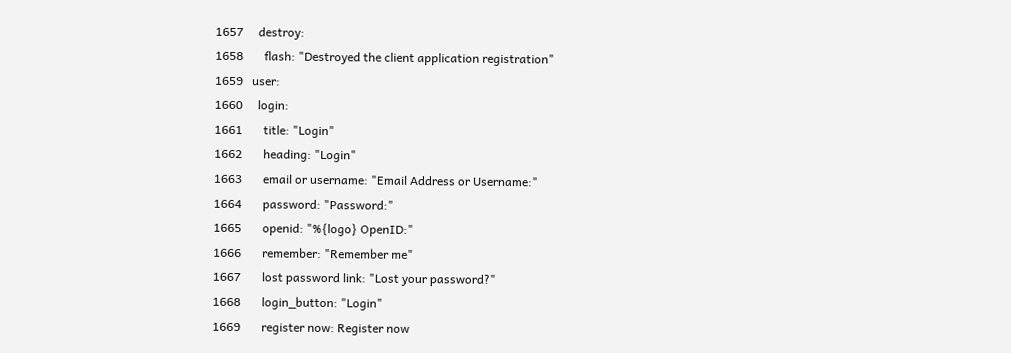1657     destroy:
1658       flash: "Destroyed the client application registration"
1659   user:
1660     login:
1661       title: "Login"
1662       heading: "Login"
1663       email or username: "Email Address or Username:"
1664       password: "Password:"
1665       openid: "%{logo} OpenID:"
1666       remember: "Remember me"
1667       lost password link: "Lost your password?"
1668       login_button: "Login"
1669       register now: Register now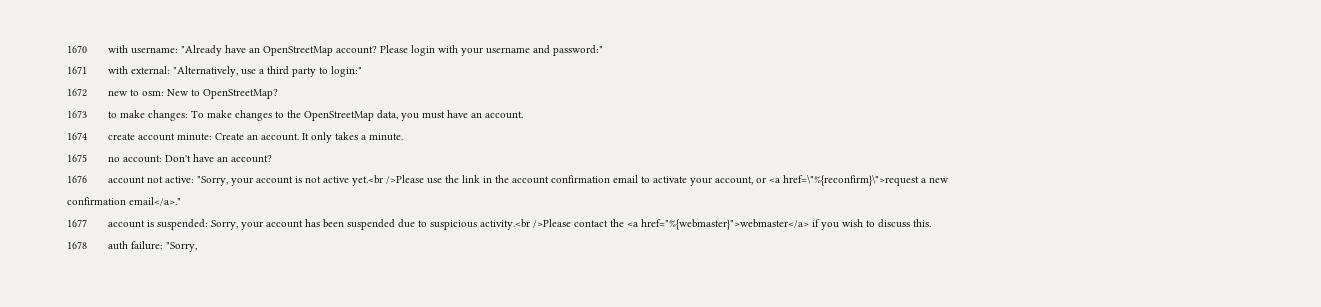1670       with username: "Already have an OpenStreetMap account? Please login with your username and password:"
1671       with external: "Alternatively, use a third party to login:"
1672       new to osm: New to OpenStreetMap?
1673       to make changes: To make changes to the OpenStreetMap data, you must have an account.
1674       create account minute: Create an account. It only takes a minute.
1675       no account: Don't have an account?
1676       account not active: "Sorry, your account is not active yet.<br />Please use the link in the account confirmation email to activate your account, or <a href=\"%{reconfirm}\">request a new confirmation email</a>."
1677       account is suspended: Sorry, your account has been suspended due to suspicious activity.<br />Please contact the <a href="%{webmaster}">webmaster</a> if you wish to discuss this.
1678       auth failure: "Sorry,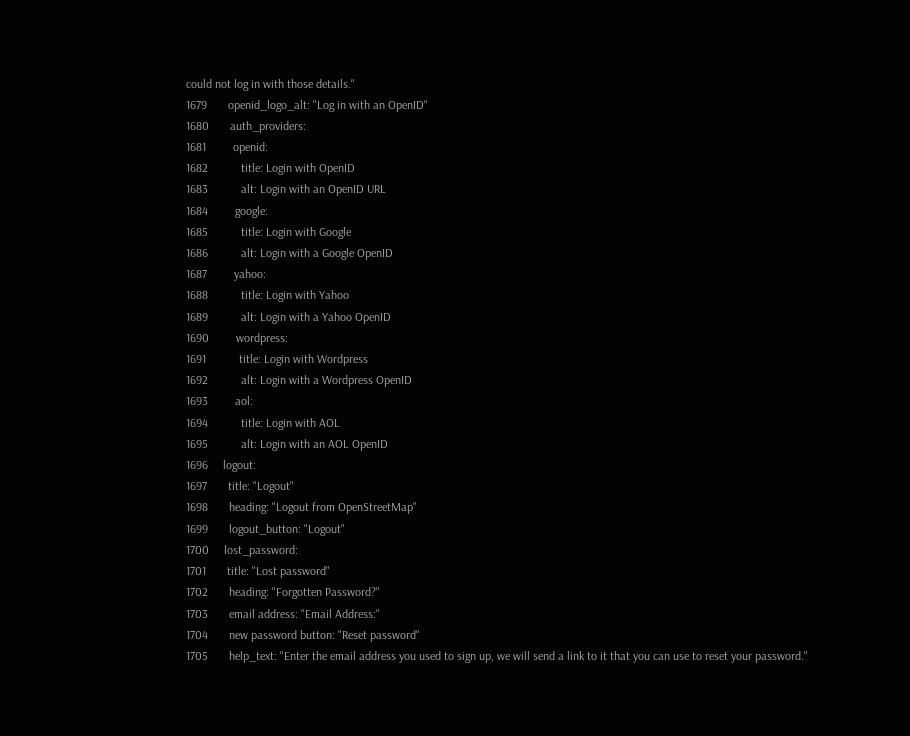could not log in with those details."
1679       openid_logo_alt: "Log in with an OpenID"
1680       auth_providers:
1681         openid:
1682           title: Login with OpenID
1683           alt: Login with an OpenID URL
1684         google:
1685           title: Login with Google
1686           alt: Login with a Google OpenID
1687         yahoo:
1688           title: Login with Yahoo
1689           alt: Login with a Yahoo OpenID
1690         wordpress:
1691           title: Login with Wordpress
1692           alt: Login with a Wordpress OpenID
1693         aol:
1694           title: Login with AOL
1695           alt: Login with an AOL OpenID
1696     logout:
1697       title: "Logout"
1698       heading: "Logout from OpenStreetMap"
1699       logout_button: "Logout"
1700     lost_password:
1701       title: "Lost password"
1702       heading: "Forgotten Password?"
1703       email address: "Email Address:"
1704       new password button: "Reset password"
1705       help_text: "Enter the email address you used to sign up, we will send a link to it that you can use to reset your password."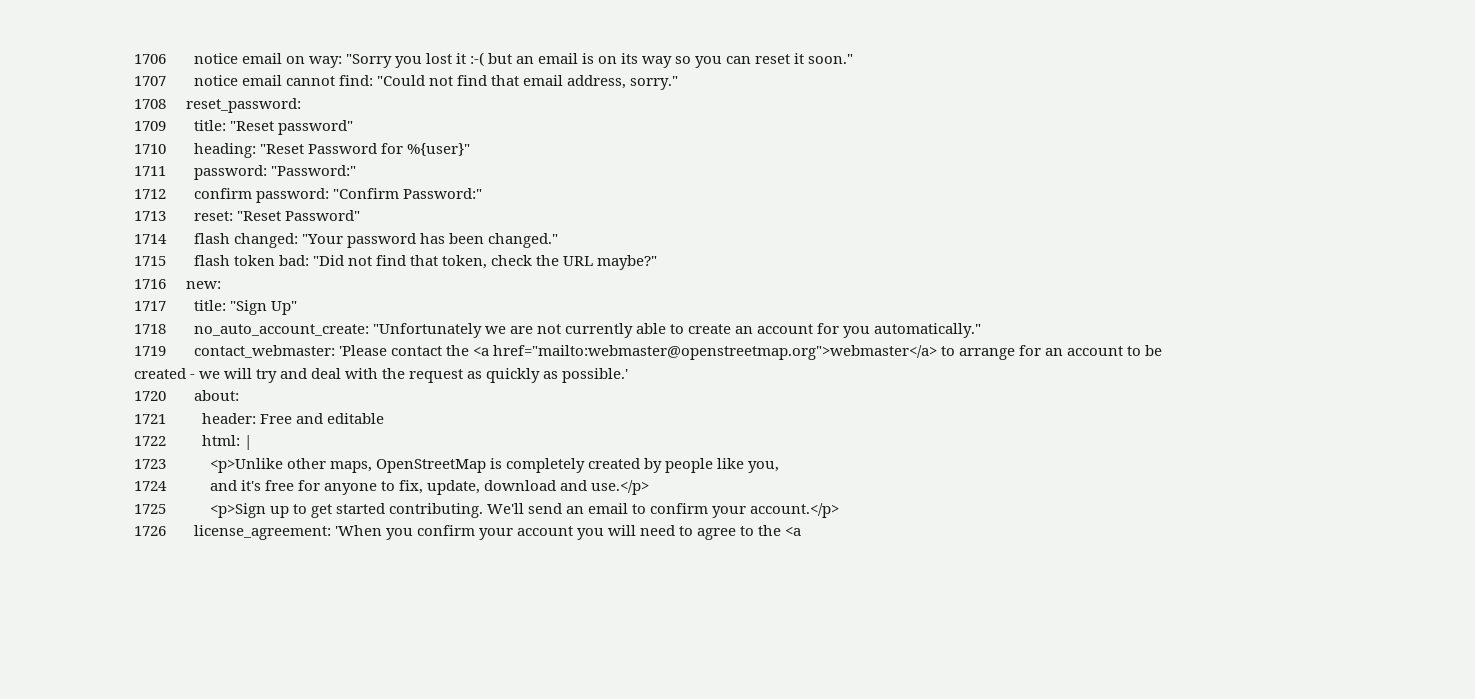1706       notice email on way: "Sorry you lost it :-( but an email is on its way so you can reset it soon."
1707       notice email cannot find: "Could not find that email address, sorry."
1708     reset_password:
1709       title: "Reset password"
1710       heading: "Reset Password for %{user}"
1711       password: "Password:"
1712       confirm password: "Confirm Password:"
1713       reset: "Reset Password"
1714       flash changed: "Your password has been changed."
1715       flash token bad: "Did not find that token, check the URL maybe?"
1716     new:
1717       title: "Sign Up"
1718       no_auto_account_create: "Unfortunately we are not currently able to create an account for you automatically."
1719       contact_webmaster: 'Please contact the <a href="mailto:webmaster@openstreetmap.org">webmaster</a> to arrange for an account to be created - we will try and deal with the request as quickly as possible.'
1720       about:
1721         header: Free and editable
1722         html: |
1723           <p>Unlike other maps, OpenStreetMap is completely created by people like you,
1724           and it's free for anyone to fix, update, download and use.</p>
1725           <p>Sign up to get started contributing. We'll send an email to confirm your account.</p>
1726       license_agreement: 'When you confirm your account you will need to agree to the <a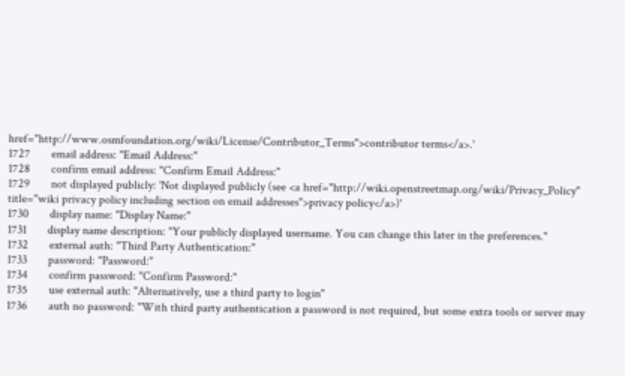href="http://www.osmfoundation.org/wiki/License/Contributor_Terms">contributor terms</a>.'
1727       email address: "Email Address:"
1728       confirm email address: "Confirm Email Address:"
1729       not displayed publicly: 'Not displayed publicly (see <a href="http://wiki.openstreetmap.org/wiki/Privacy_Policy" title="wiki privacy policy including section on email addresses">privacy policy</a>)'
1730       display name: "Display Name:"
1731       display name description: "Your publicly displayed username. You can change this later in the preferences."
1732       external auth: "Third Party Authentication:"
1733       password: "Password:"
1734       confirm password: "Confirm Password:"
1735       use external auth: "Alternatively, use a third party to login"
1736       auth no password: "With third party authentication a password is not required, but some extra tools or server may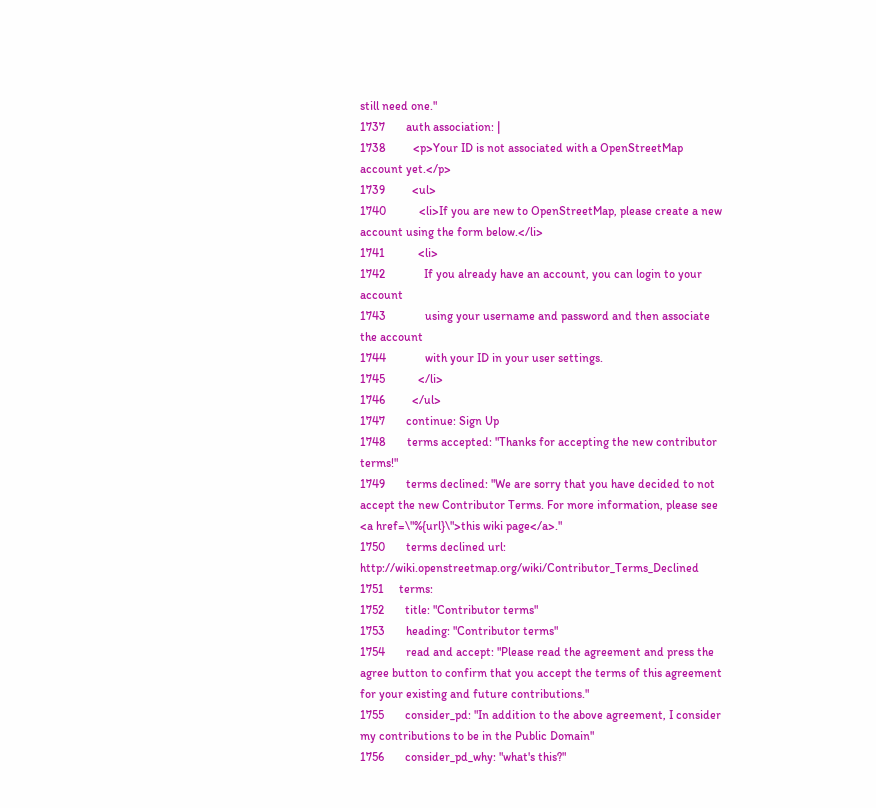still need one."
1737       auth association: |
1738         <p>Your ID is not associated with a OpenStreetMap account yet.</p>
1739         <ul>
1740           <li>If you are new to OpenStreetMap, please create a new account using the form below.</li>
1741           <li>
1742             If you already have an account, you can login to your account
1743             using your username and password and then associate the account
1744             with your ID in your user settings.
1745           </li>
1746         </ul>
1747       continue: Sign Up
1748       terms accepted: "Thanks for accepting the new contributor terms!"
1749       terms declined: "We are sorry that you have decided to not accept the new Contributor Terms. For more information, please see <a href=\"%{url}\">this wiki page</a>."
1750       terms declined url: http://wiki.openstreetmap.org/wiki/Contributor_Terms_Declined
1751     terms:
1752       title: "Contributor terms"
1753       heading: "Contributor terms"
1754       read and accept: "Please read the agreement and press the agree button to confirm that you accept the terms of this agreement for your existing and future contributions."
1755       consider_pd: "In addition to the above agreement, I consider my contributions to be in the Public Domain"
1756       consider_pd_why: "what's this?"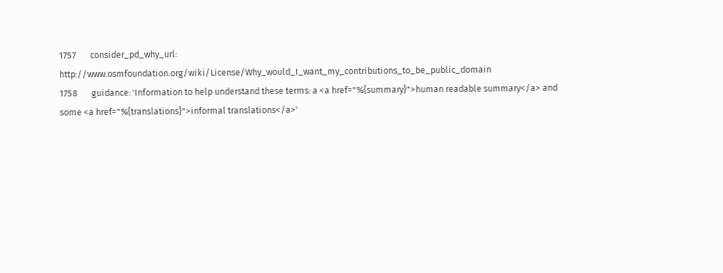1757       consider_pd_why_url: http://www.osmfoundation.org/wiki/License/Why_would_I_want_my_contributions_to_be_public_domain
1758       guidance: 'Information to help understand these terms: a <a href="%{summary}">human readable summary</a> and some <a href="%{translations}">informal translations</a>'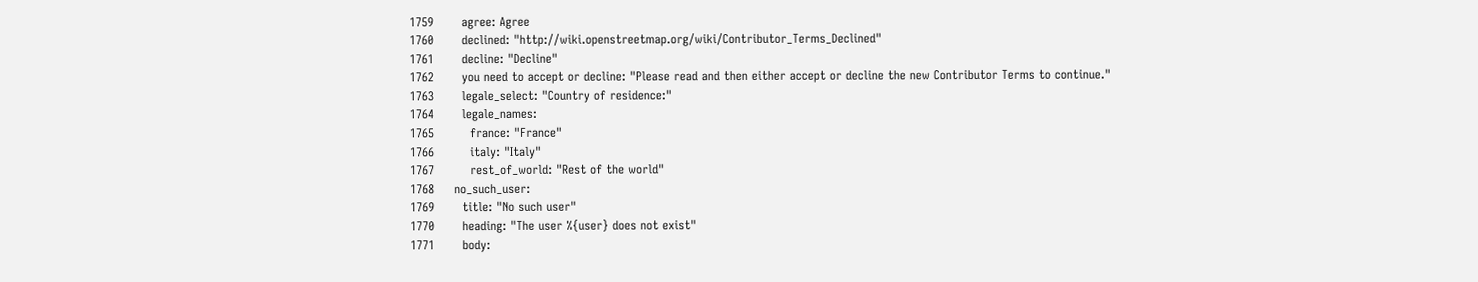1759       agree: Agree
1760       declined: "http://wiki.openstreetmap.org/wiki/Contributor_Terms_Declined"
1761       decline: "Decline"
1762       you need to accept or decline: "Please read and then either accept or decline the new Contributor Terms to continue."
1763       legale_select: "Country of residence:"
1764       legale_names:
1765         france: "France"
1766         italy: "Italy"
1767         rest_of_world: "Rest of the world"
1768     no_such_user:
1769       title: "No such user"
1770       heading: "The user %{user} does not exist"
1771       body: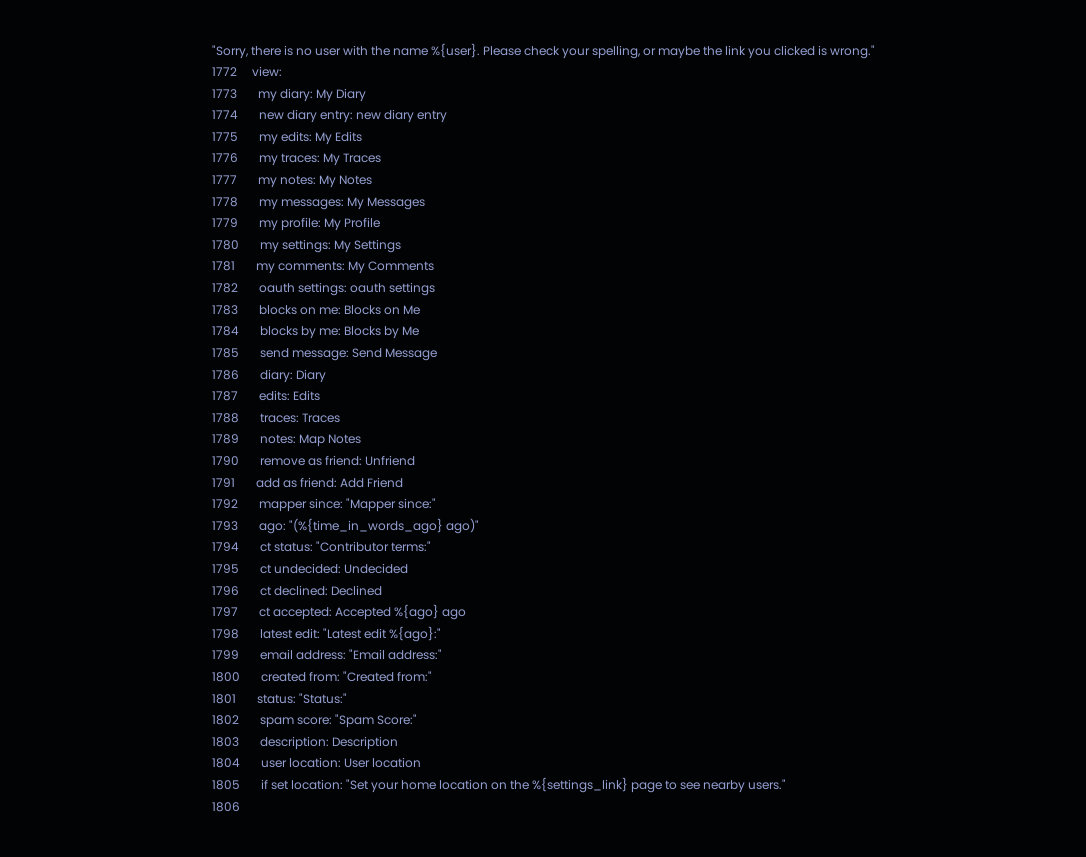"Sorry, there is no user with the name %{user}. Please check your spelling, or maybe the link you clicked is wrong."
1772     view:
1773       my diary: My Diary
1774       new diary entry: new diary entry
1775       my edits: My Edits
1776       my traces: My Traces
1777       my notes: My Notes
1778       my messages: My Messages
1779       my profile: My Profile
1780       my settings: My Settings
1781       my comments: My Comments
1782       oauth settings: oauth settings
1783       blocks on me: Blocks on Me
1784       blocks by me: Blocks by Me
1785       send message: Send Message
1786       diary: Diary
1787       edits: Edits
1788       traces: Traces
1789       notes: Map Notes
1790       remove as friend: Unfriend
1791       add as friend: Add Friend
1792       mapper since: "Mapper since:"
1793       ago: "(%{time_in_words_ago} ago)"
1794       ct status: "Contributor terms:"
1795       ct undecided: Undecided
1796       ct declined: Declined
1797       ct accepted: Accepted %{ago} ago
1798       latest edit: "Latest edit %{ago}:"
1799       email address: "Email address:"
1800       created from: "Created from:"
1801       status: "Status:"
1802       spam score: "Spam Score:"
1803       description: Description
1804       user location: User location
1805       if set location: "Set your home location on the %{settings_link} page to see nearby users."
1806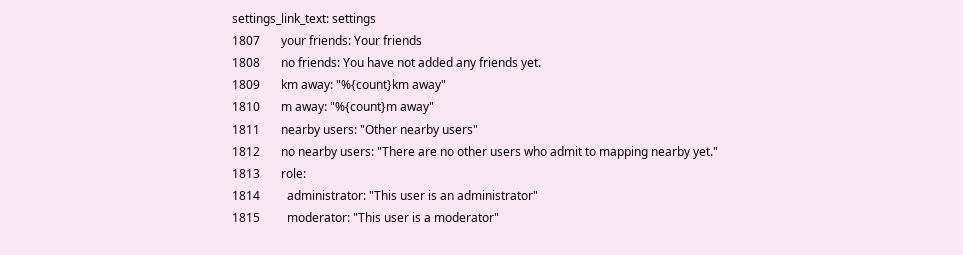settings_link_text: settings
1807       your friends: Your friends
1808       no friends: You have not added any friends yet.
1809       km away: "%{count}km away"
1810       m away: "%{count}m away"
1811       nearby users: "Other nearby users"
1812       no nearby users: "There are no other users who admit to mapping nearby yet."
1813       role:
1814         administrator: "This user is an administrator"
1815         moderator: "This user is a moderator"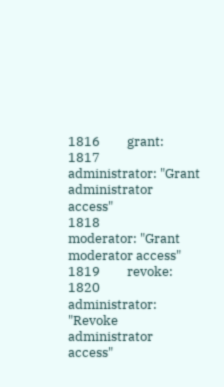1816         grant:
1817           administrator: "Grant administrator access"
1818           moderator: "Grant moderator access"
1819         revoke:
1820           administrator: "Revoke administrator access"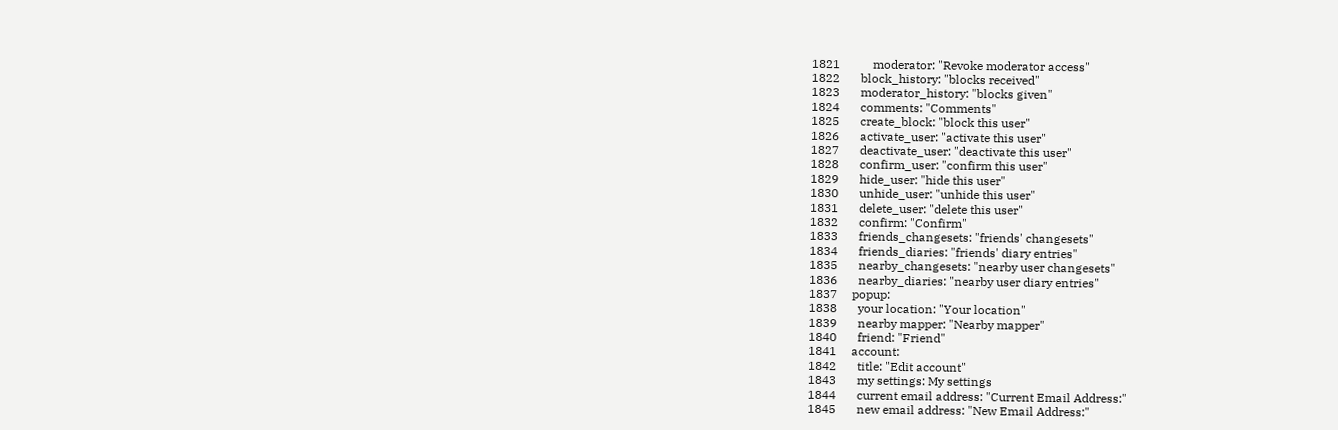1821           moderator: "Revoke moderator access"
1822       block_history: "blocks received"
1823       moderator_history: "blocks given"
1824       comments: "Comments"
1825       create_block: "block this user"
1826       activate_user: "activate this user"
1827       deactivate_user: "deactivate this user"
1828       confirm_user: "confirm this user"
1829       hide_user: "hide this user"
1830       unhide_user: "unhide this user"
1831       delete_user: "delete this user"
1832       confirm: "Confirm"
1833       friends_changesets: "friends' changesets"
1834       friends_diaries: "friends' diary entries"
1835       nearby_changesets: "nearby user changesets"
1836       nearby_diaries: "nearby user diary entries"
1837     popup:
1838       your location: "Your location"
1839       nearby mapper: "Nearby mapper"
1840       friend: "Friend"
1841     account:
1842       title: "Edit account"
1843       my settings: My settings
1844       current email address: "Current Email Address:"
1845       new email address: "New Email Address:"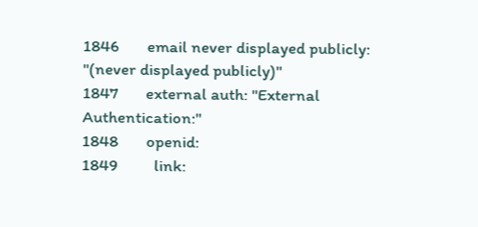1846       email never displayed publicly: "(never displayed publicly)"
1847       external auth: "External Authentication:"
1848       openid:
1849         link: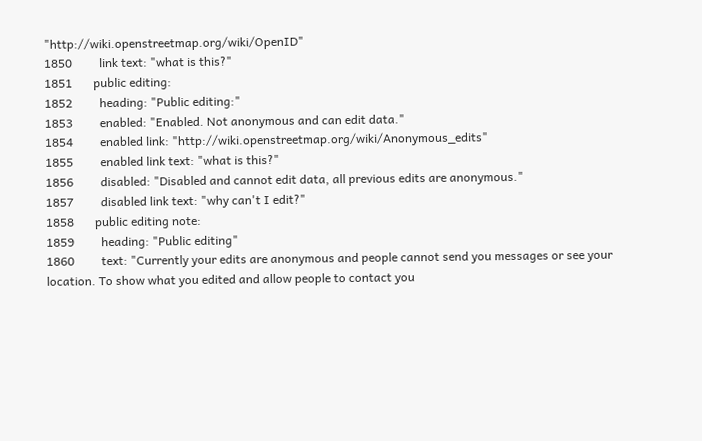"http://wiki.openstreetmap.org/wiki/OpenID"
1850         link text: "what is this?"
1851       public editing:
1852         heading: "Public editing:"
1853         enabled: "Enabled. Not anonymous and can edit data."
1854         enabled link: "http://wiki.openstreetmap.org/wiki/Anonymous_edits"
1855         enabled link text: "what is this?"
1856         disabled: "Disabled and cannot edit data, all previous edits are anonymous."
1857         disabled link text: "why can't I edit?"
1858       public editing note:
1859         heading: "Public editing"
1860         text: "Currently your edits are anonymous and people cannot send you messages or see your location. To show what you edited and allow people to contact you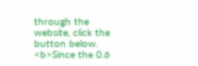through the website, click the button below. <b>Since the 0.6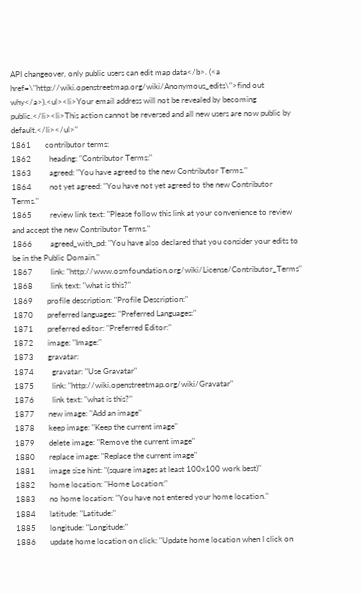API changeover, only public users can edit map data</b>. (<a href=\"http://wiki.openstreetmap.org/wiki/Anonymous_edits\">find out why</a>).<ul><li>Your email address will not be revealed by becoming public.</li><li>This action cannot be reversed and all new users are now public by default.</li></ul>"
1861       contributor terms:
1862         heading: "Contributor Terms:"
1863         agreed: "You have agreed to the new Contributor Terms."
1864         not yet agreed: "You have not yet agreed to the new Contributor Terms."
1865         review link text: "Please follow this link at your convenience to review and accept the new Contributor Terms."
1866         agreed_with_pd: "You have also declared that you consider your edits to be in the Public Domain."
1867         link: "http://www.osmfoundation.org/wiki/License/Contributor_Terms"
1868         link text: "what is this?"
1869       profile description: "Profile Description:"
1870       preferred languages: "Preferred Languages:"
1871       preferred editor: "Preferred Editor:"
1872       image: "Image:"
1873       gravatar:
1874         gravatar: "Use Gravatar"
1875         link: "http://wiki.openstreetmap.org/wiki/Gravatar"
1876         link text: "what is this?"
1877       new image: "Add an image"
1878       keep image: "Keep the current image"
1879       delete image: "Remove the current image"
1880       replace image: "Replace the current image"
1881       image size hint: "(square images at least 100x100 work best)"
1882       home location: "Home Location:"
1883       no home location: "You have not entered your home location."
1884       latitude: "Latitude:"
1885       longitude: "Longitude:"
1886       update home location on click: "Update home location when I click on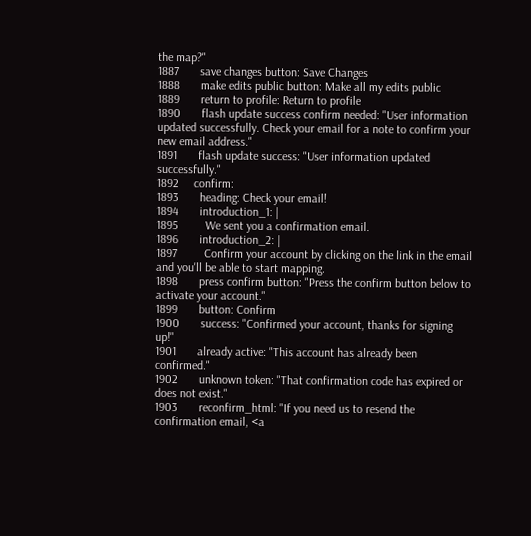the map?"
1887       save changes button: Save Changes
1888       make edits public button: Make all my edits public
1889       return to profile: Return to profile
1890       flash update success confirm needed: "User information updated successfully. Check your email for a note to confirm your new email address."
1891       flash update success: "User information updated successfully."
1892     confirm:
1893       heading: Check your email!
1894       introduction_1: |
1895         We sent you a confirmation email.
1896       introduction_2: |
1897         Confirm your account by clicking on the link in the email and you'll be able to start mapping.
1898       press confirm button: "Press the confirm button below to activate your account."
1899       button: Confirm
1900       success: "Confirmed your account, thanks for signing up!"
1901       already active: "This account has already been confirmed."
1902       unknown token: "That confirmation code has expired or does not exist."
1903       reconfirm_html: "If you need us to resend the confirmation email, <a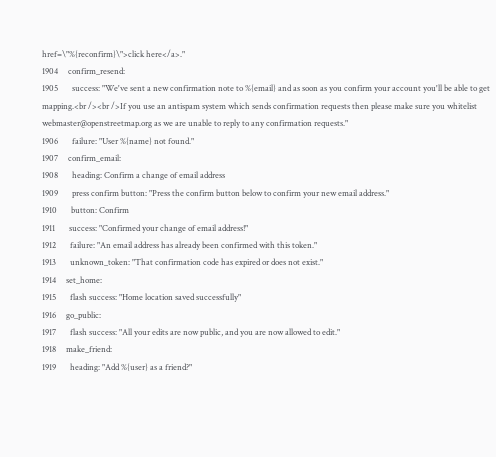href=\"%{reconfirm}\">click here</a>."
1904     confirm_resend:
1905       success: "We've sent a new confirmation note to %{email} and as soon as you confirm your account you'll be able to get mapping.<br /><br />If you use an antispam system which sends confirmation requests then please make sure you whitelist webmaster@openstreetmap.org as we are unable to reply to any confirmation requests."
1906       failure: "User %{name} not found."
1907     confirm_email:
1908       heading: Confirm a change of email address
1909       press confirm button: "Press the confirm button below to confirm your new email address."
1910       button: Confirm
1911       success: "Confirmed your change of email address!"
1912       failure: "An email address has already been confirmed with this token."
1913       unknown_token: "That confirmation code has expired or does not exist."
1914     set_home:
1915       flash success: "Home location saved successfully"
1916     go_public:
1917       flash success: "All your edits are now public, and you are now allowed to edit."
1918     make_friend:
1919       heading: "Add %{user} as a friend?"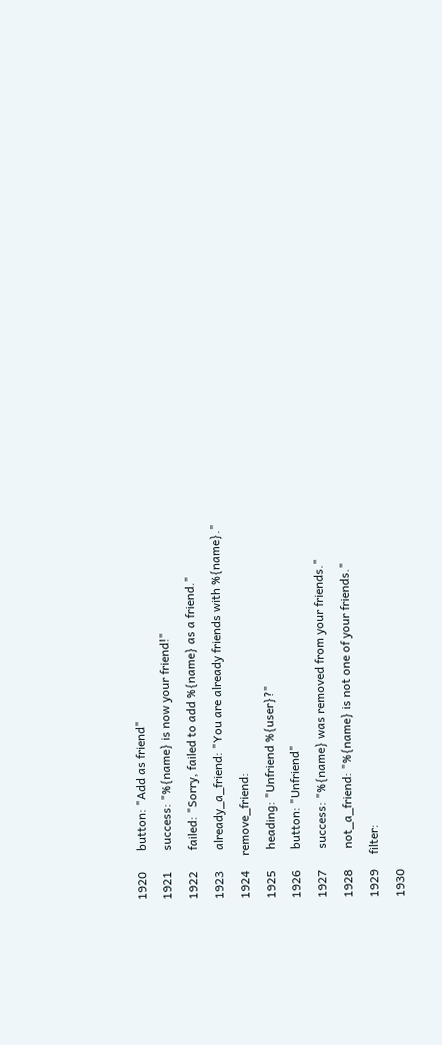1920       button: "Add as friend"
1921       success: "%{name} is now your friend!"
1922       failed: "Sorry, failed to add %{name} as a friend."
1923       already_a_friend: "You are already friends with %{name}."
1924     remove_friend:
1925       heading: "Unfriend %{user}?"
1926       button: "Unfriend"
1927       success: "%{name} was removed from your friends."
1928       not_a_friend: "%{name} is not one of your friends."
1929     filter:
1930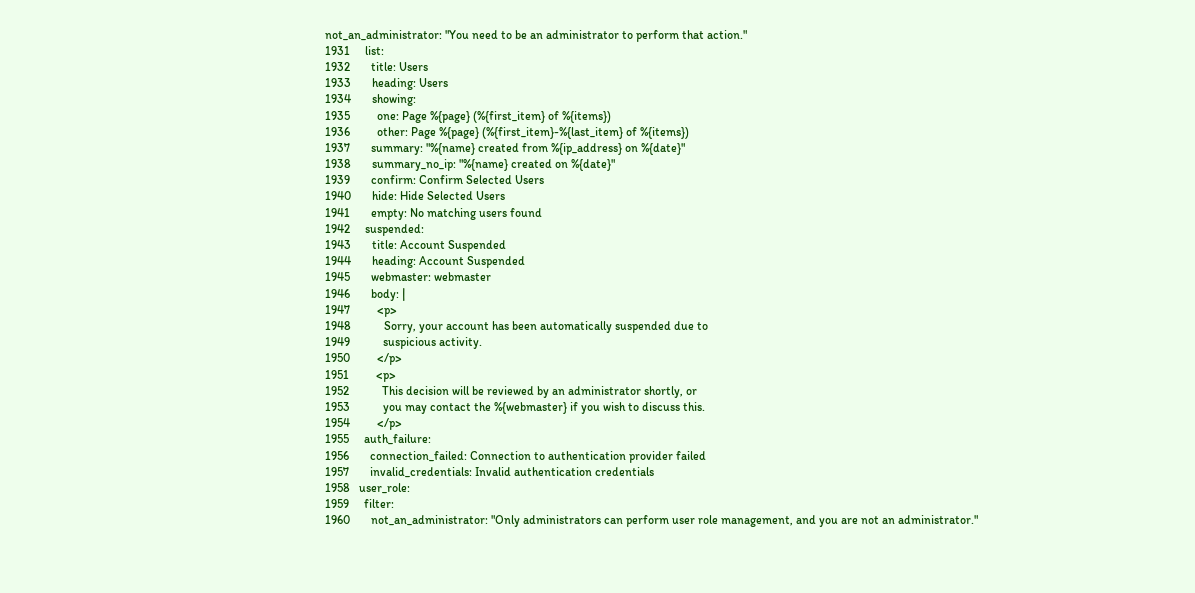not_an_administrator: "You need to be an administrator to perform that action."
1931     list:
1932       title: Users
1933       heading: Users
1934       showing:
1935         one: Page %{page} (%{first_item} of %{items})
1936         other: Page %{page} (%{first_item}-%{last_item} of %{items})
1937       summary: "%{name} created from %{ip_address} on %{date}"
1938       summary_no_ip: "%{name} created on %{date}"
1939       confirm: Confirm Selected Users
1940       hide: Hide Selected Users
1941       empty: No matching users found
1942     suspended:
1943       title: Account Suspended
1944       heading: Account Suspended
1945       webmaster: webmaster
1946       body: |
1947         <p>
1948           Sorry, your account has been automatically suspended due to
1949           suspicious activity.
1950         </p>
1951         <p>
1952           This decision will be reviewed by an administrator shortly, or
1953           you may contact the %{webmaster} if you wish to discuss this.
1954         </p>
1955     auth_failure:
1956       connection_failed: Connection to authentication provider failed
1957       invalid_credentials: Invalid authentication credentials
1958   user_role:
1959     filter:
1960       not_an_administrator: "Only administrators can perform user role management, and you are not an administrator."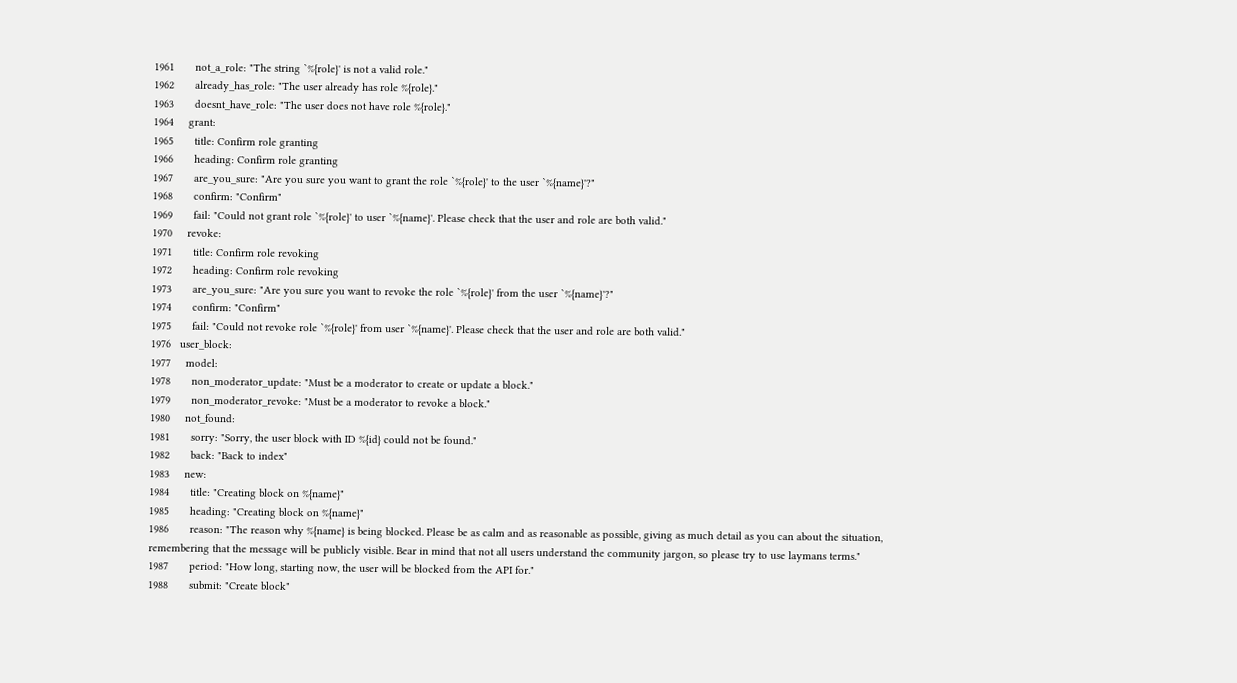1961       not_a_role: "The string `%{role}' is not a valid role."
1962       already_has_role: "The user already has role %{role}."
1963       doesnt_have_role: "The user does not have role %{role}."
1964     grant:
1965       title: Confirm role granting
1966       heading: Confirm role granting
1967       are_you_sure: "Are you sure you want to grant the role `%{role}' to the user `%{name}'?"
1968       confirm: "Confirm"
1969       fail: "Could not grant role `%{role}' to user `%{name}'. Please check that the user and role are both valid."
1970     revoke:
1971       title: Confirm role revoking
1972       heading: Confirm role revoking
1973       are_you_sure: "Are you sure you want to revoke the role `%{role}' from the user `%{name}'?"
1974       confirm: "Confirm"
1975       fail: "Could not revoke role `%{role}' from user `%{name}'. Please check that the user and role are both valid."
1976   user_block:
1977     model:
1978       non_moderator_update: "Must be a moderator to create or update a block."
1979       non_moderator_revoke: "Must be a moderator to revoke a block."
1980     not_found:
1981       sorry: "Sorry, the user block with ID %{id} could not be found."
1982       back: "Back to index"
1983     new:
1984       title: "Creating block on %{name}"
1985       heading: "Creating block on %{name}"
1986       reason: "The reason why %{name} is being blocked. Please be as calm and as reasonable as possible, giving as much detail as you can about the situation, remembering that the message will be publicly visible. Bear in mind that not all users understand the community jargon, so please try to use laymans terms."
1987       period: "How long, starting now, the user will be blocked from the API for."
1988       submit: "Create block"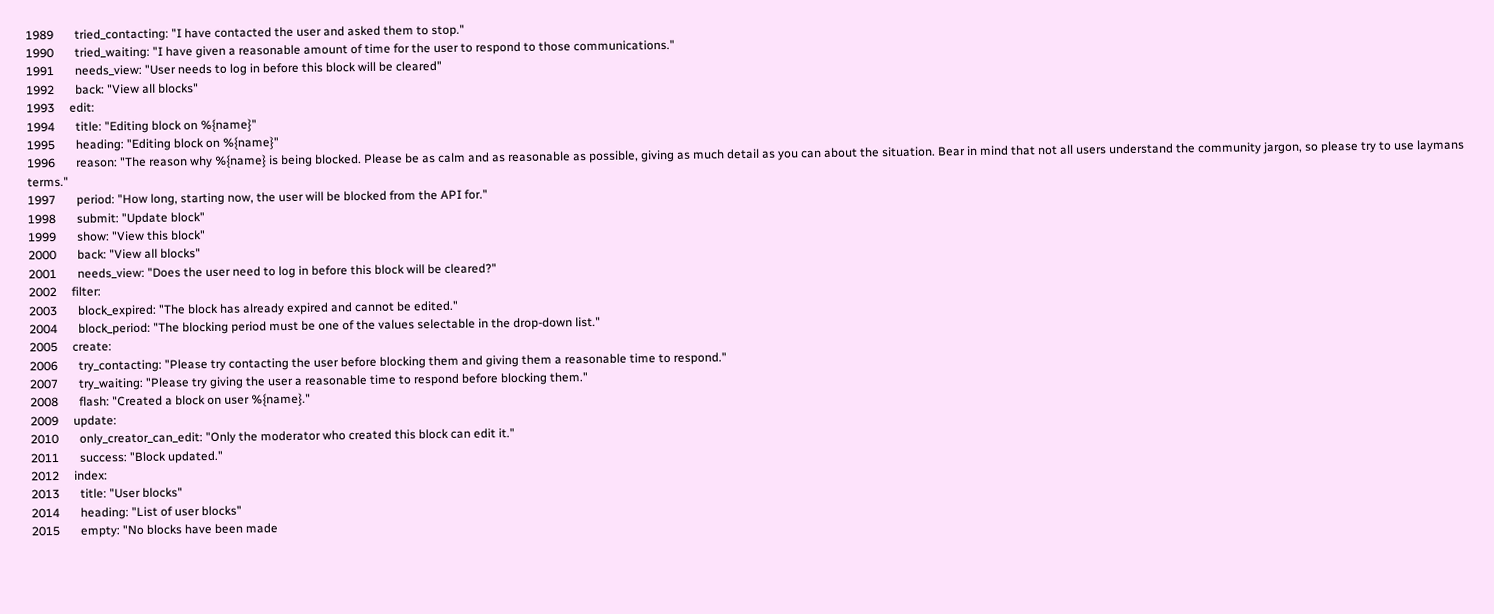1989       tried_contacting: "I have contacted the user and asked them to stop."
1990       tried_waiting: "I have given a reasonable amount of time for the user to respond to those communications."
1991       needs_view: "User needs to log in before this block will be cleared"
1992       back: "View all blocks"
1993     edit:
1994       title: "Editing block on %{name}"
1995       heading: "Editing block on %{name}"
1996       reason: "The reason why %{name} is being blocked. Please be as calm and as reasonable as possible, giving as much detail as you can about the situation. Bear in mind that not all users understand the community jargon, so please try to use laymans terms."
1997       period: "How long, starting now, the user will be blocked from the API for."
1998       submit: "Update block"
1999       show: "View this block"
2000       back: "View all blocks"
2001       needs_view: "Does the user need to log in before this block will be cleared?"
2002     filter:
2003       block_expired: "The block has already expired and cannot be edited."
2004       block_period: "The blocking period must be one of the values selectable in the drop-down list."
2005     create:
2006       try_contacting: "Please try contacting the user before blocking them and giving them a reasonable time to respond."
2007       try_waiting: "Please try giving the user a reasonable time to respond before blocking them."
2008       flash: "Created a block on user %{name}."
2009     update:
2010       only_creator_can_edit: "Only the moderator who created this block can edit it."
2011       success: "Block updated."
2012     index:
2013       title: "User blocks"
2014       heading: "List of user blocks"
2015       empty: "No blocks have been made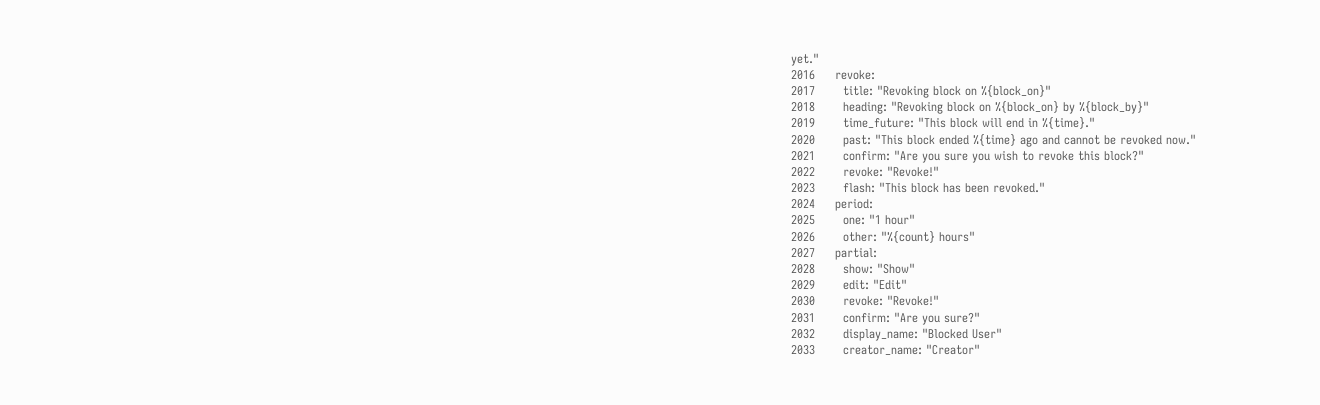yet."
2016     revoke:
2017       title: "Revoking block on %{block_on}"
2018       heading: "Revoking block on %{block_on} by %{block_by}"
2019       time_future: "This block will end in %{time}."
2020       past: "This block ended %{time} ago and cannot be revoked now."
2021       confirm: "Are you sure you wish to revoke this block?"
2022       revoke: "Revoke!"
2023       flash: "This block has been revoked."
2024     period:
2025       one: "1 hour"
2026       other: "%{count} hours"
2027     partial:
2028       show: "Show"
2029       edit: "Edit"
2030       revoke: "Revoke!"
2031       confirm: "Are you sure?"
2032       display_name: "Blocked User"
2033       creator_name: "Creator"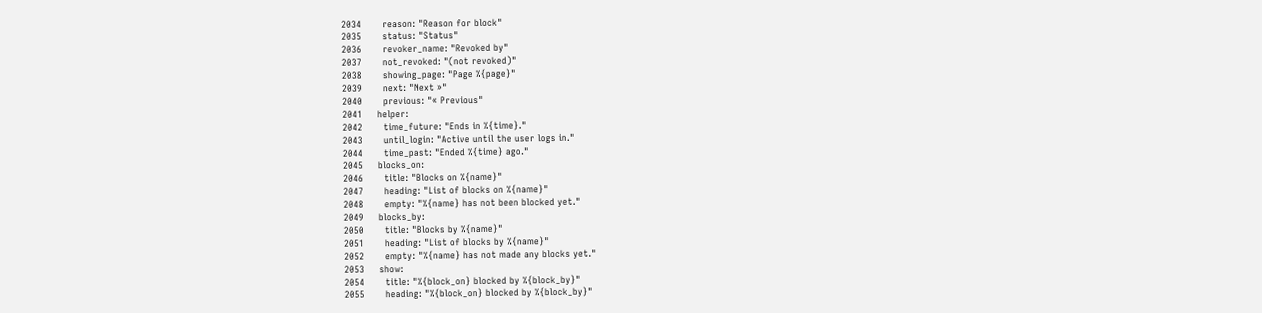2034       reason: "Reason for block"
2035       status: "Status"
2036       revoker_name: "Revoked by"
2037       not_revoked: "(not revoked)"
2038       showing_page: "Page %{page}"
2039       next: "Next »"
2040       previous: "« Previous"
2041     helper:
2042       time_future: "Ends in %{time}."
2043       until_login: "Active until the user logs in."
2044       time_past: "Ended %{time} ago."
2045     blocks_on:
2046       title: "Blocks on %{name}"
2047       heading: "List of blocks on %{name}"
2048       empty: "%{name} has not been blocked yet."
2049     blocks_by:
2050       title: "Blocks by %{name}"
2051       heading: "List of blocks by %{name}"
2052       empty: "%{name} has not made any blocks yet."
2053     show:
2054       title: "%{block_on} blocked by %{block_by}"
2055       heading: "%{block_on} blocked by %{block_by}"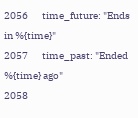2056       time_future: "Ends in %{time}"
2057       time_past: "Ended %{time} ago"
2058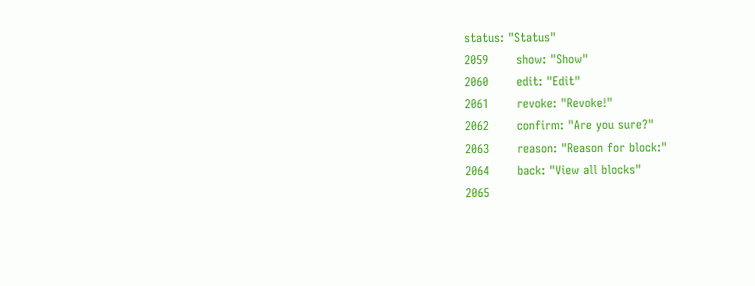status: "Status"
2059       show: "Show"
2060       edit: "Edit"
2061       revoke: "Revoke!"
2062       confirm: "Are you sure?"
2063       reason: "Reason for block:"
2064       back: "View all blocks"
2065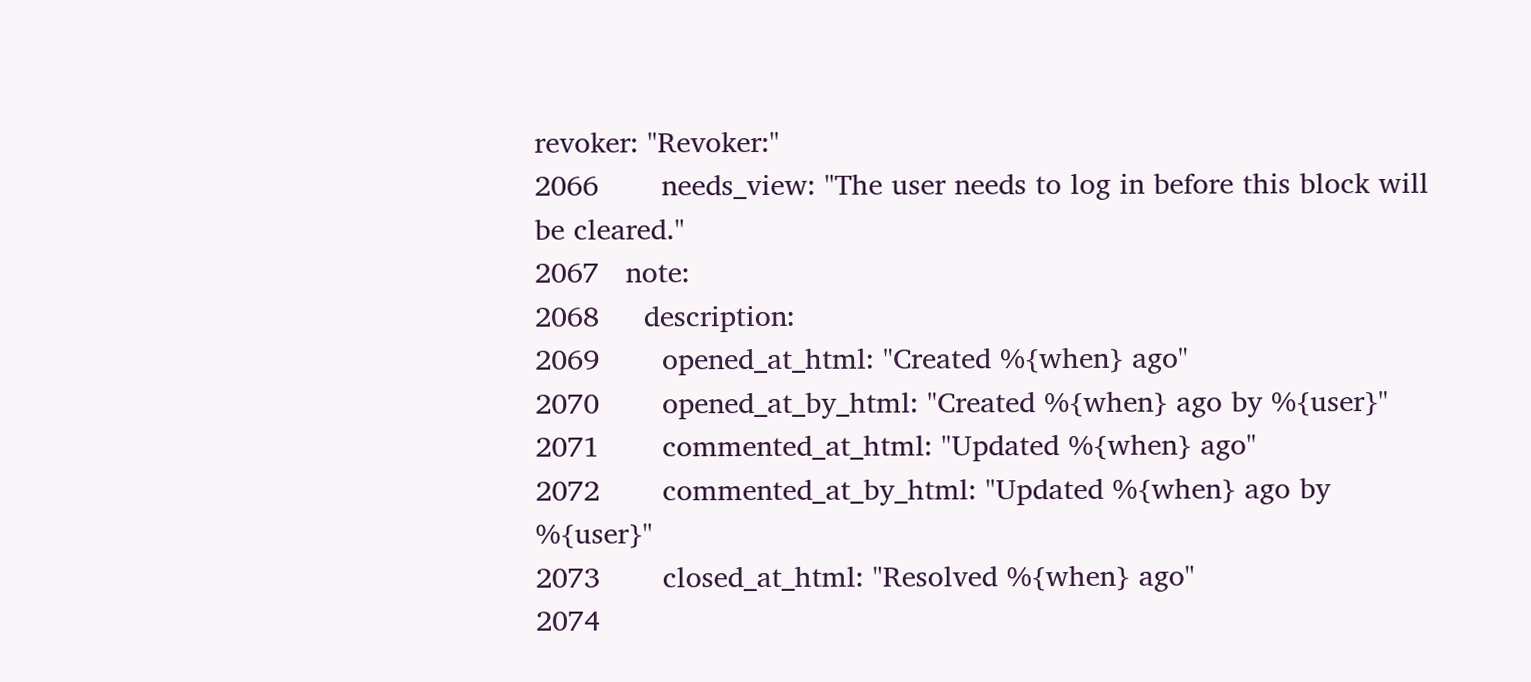revoker: "Revoker:"
2066       needs_view: "The user needs to log in before this block will be cleared."
2067   note:
2068     description:
2069       opened_at_html: "Created %{when} ago"
2070       opened_at_by_html: "Created %{when} ago by %{user}"
2071       commented_at_html: "Updated %{when} ago"
2072       commented_at_by_html: "Updated %{when} ago by %{user}"
2073       closed_at_html: "Resolved %{when} ago"
2074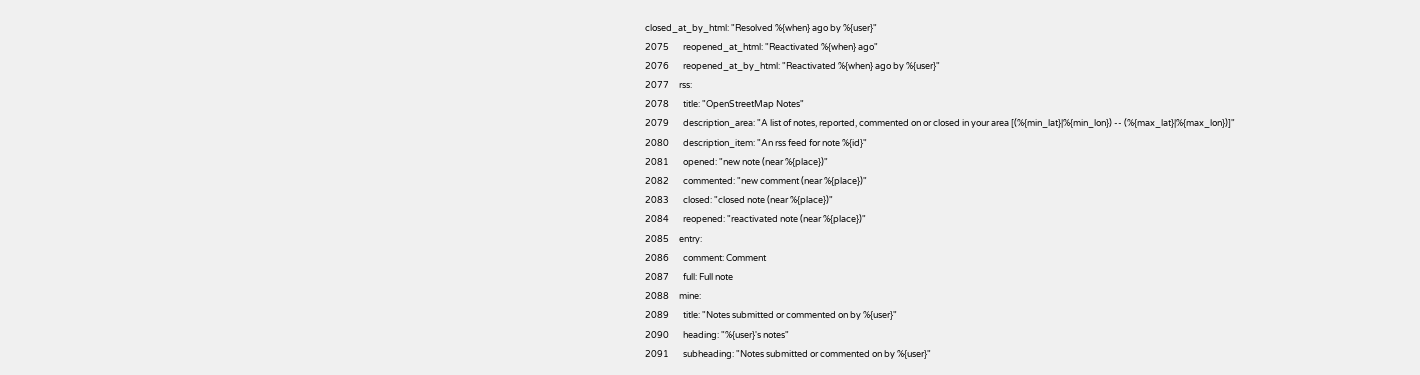closed_at_by_html: "Resolved %{when} ago by %{user}"
2075       reopened_at_html: "Reactivated %{when} ago"
2076       reopened_at_by_html: "Reactivated %{when} ago by %{user}"
2077     rss:
2078       title: "OpenStreetMap Notes"
2079       description_area: "A list of notes, reported, commented on or closed in your area [(%{min_lat}|%{min_lon}) -- (%{max_lat}|%{max_lon})]"
2080       description_item: "An rss feed for note %{id}"
2081       opened: "new note (near %{place})"
2082       commented: "new comment (near %{place})"
2083       closed: "closed note (near %{place})"
2084       reopened: "reactivated note (near %{place})"
2085     entry:
2086       comment: Comment
2087       full: Full note
2088     mine:
2089       title: "Notes submitted or commented on by %{user}"
2090       heading: "%{user}'s notes"
2091       subheading: "Notes submitted or commented on by %{user}"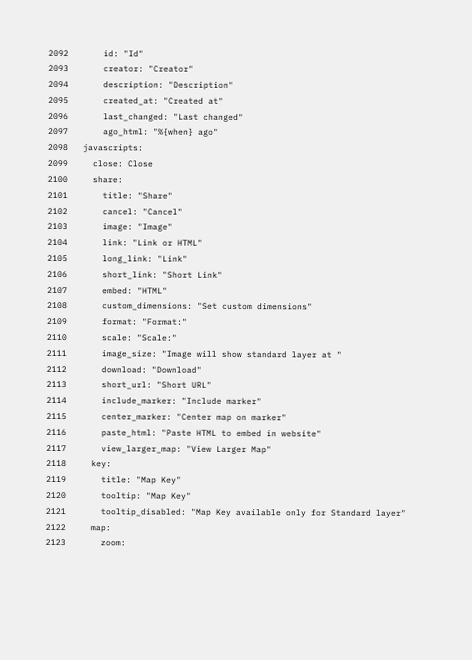2092       id: "Id"
2093       creator: "Creator"
2094       description: "Description"
2095       created_at: "Created at"
2096       last_changed: "Last changed"
2097       ago_html: "%{when} ago"
2098   javascripts:
2099     close: Close
2100     share:
2101       title: "Share"
2102       cancel: "Cancel"
2103       image: "Image"
2104       link: "Link or HTML"
2105       long_link: "Link"
2106       short_link: "Short Link"
2107       embed: "HTML"
2108       custom_dimensions: "Set custom dimensions"
2109       format: "Format:"
2110       scale: "Scale:"
2111       image_size: "Image will show standard layer at "
2112       download: "Download"
2113       short_url: "Short URL"
2114       include_marker: "Include marker"
2115       center_marker: "Center map on marker"
2116       paste_html: "Paste HTML to embed in website"
2117       view_larger_map: "View Larger Map"
2118     key:
2119       title: "Map Key"
2120       tooltip: "Map Key"
2121       tooltip_disabled: "Map Key available only for Standard layer"
2122     map:
2123       zoom: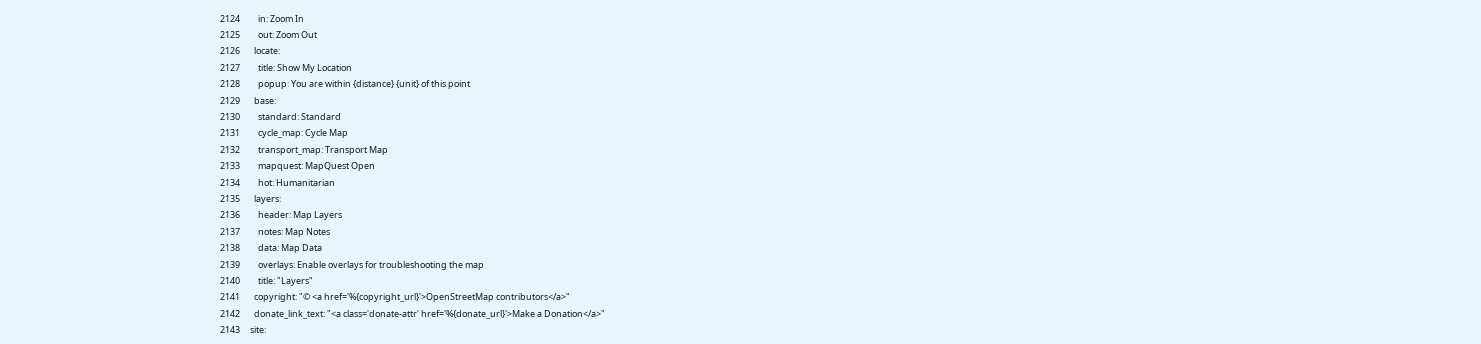2124         in: Zoom In
2125         out: Zoom Out
2126       locate:
2127         title: Show My Location
2128         popup: You are within {distance} {unit} of this point
2129       base:
2130         standard: Standard
2131         cycle_map: Cycle Map
2132         transport_map: Transport Map
2133         mapquest: MapQuest Open
2134         hot: Humanitarian
2135       layers:
2136         header: Map Layers
2137         notes: Map Notes
2138         data: Map Data
2139         overlays: Enable overlays for troubleshooting the map
2140         title: "Layers"
2141       copyright: "© <a href='%{copyright_url}'>OpenStreetMap contributors</a>"
2142       donate_link_text: "<a class='donate-attr' href='%{donate_url}'>Make a Donation</a>"
2143     site: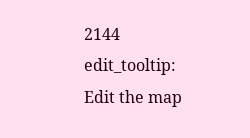2144       edit_tooltip: Edit the map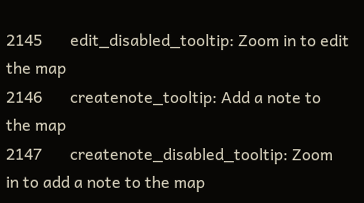2145       edit_disabled_tooltip: Zoom in to edit the map
2146       createnote_tooltip: Add a note to the map
2147       createnote_disabled_tooltip: Zoom in to add a note to the map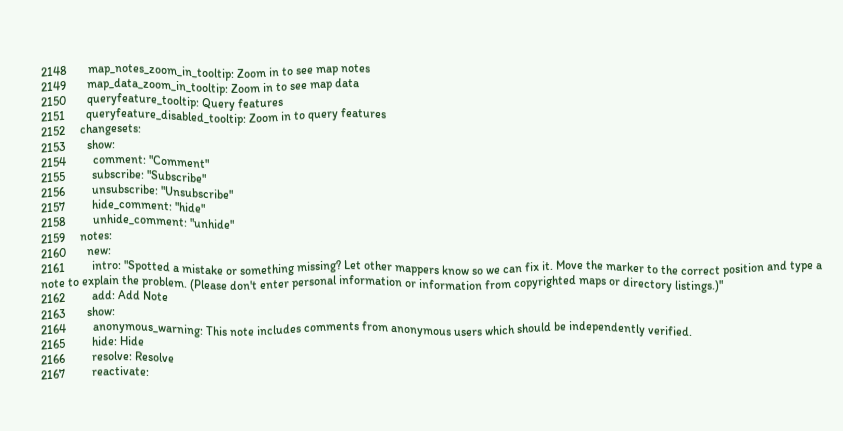2148       map_notes_zoom_in_tooltip: Zoom in to see map notes
2149       map_data_zoom_in_tooltip: Zoom in to see map data
2150       queryfeature_tooltip: Query features
2151       queryfeature_disabled_tooltip: Zoom in to query features
2152     changesets:
2153       show:
2154         comment: "Comment"
2155         subscribe: "Subscribe"
2156         unsubscribe: "Unsubscribe"
2157         hide_comment: "hide"
2158         unhide_comment: "unhide"
2159     notes:
2160       new:
2161         intro: "Spotted a mistake or something missing? Let other mappers know so we can fix it. Move the marker to the correct position and type a note to explain the problem. (Please don't enter personal information or information from copyrighted maps or directory listings.)"
2162         add: Add Note
2163       show:
2164         anonymous_warning: This note includes comments from anonymous users which should be independently verified.
2165         hide: Hide
2166         resolve: Resolve
2167         reactivate: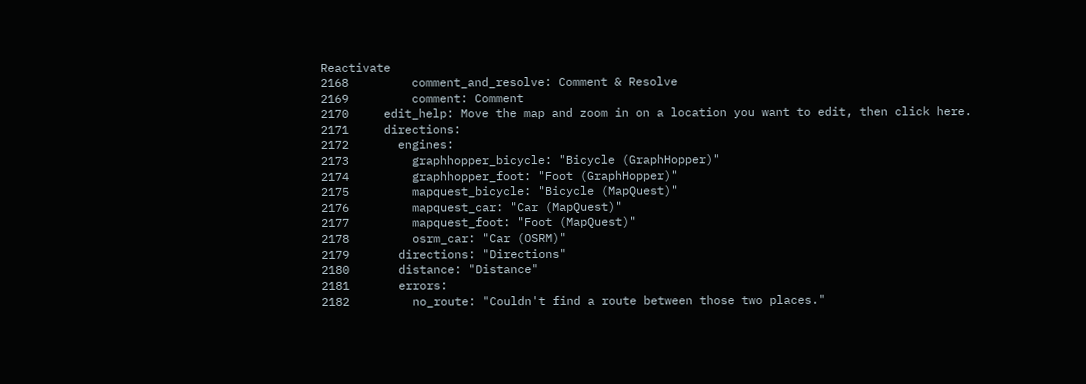Reactivate
2168         comment_and_resolve: Comment & Resolve
2169         comment: Comment
2170     edit_help: Move the map and zoom in on a location you want to edit, then click here.
2171     directions:
2172       engines:
2173         graphhopper_bicycle: "Bicycle (GraphHopper)"
2174         graphhopper_foot: "Foot (GraphHopper)"
2175         mapquest_bicycle: "Bicycle (MapQuest)"
2176         mapquest_car: "Car (MapQuest)"
2177         mapquest_foot: "Foot (MapQuest)"
2178         osrm_car: "Car (OSRM)"
2179       directions: "Directions"
2180       distance: "Distance"
2181       errors:
2182         no_route: "Couldn't find a route between those two places."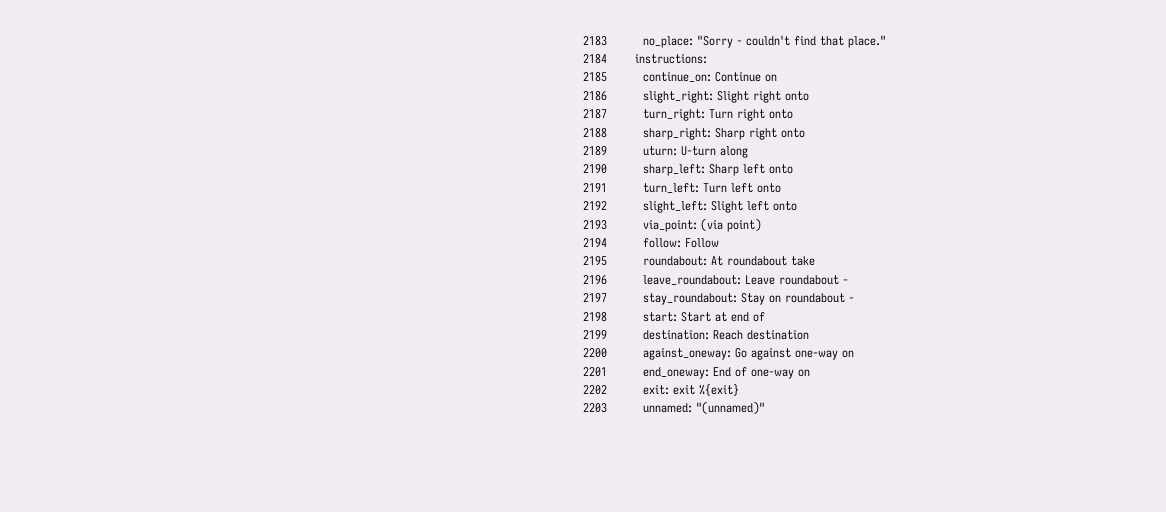2183         no_place: "Sorry - couldn't find that place."
2184       instructions:
2185         continue_on: Continue on
2186         slight_right: Slight right onto
2187         turn_right: Turn right onto
2188         sharp_right: Sharp right onto
2189         uturn: U-turn along
2190         sharp_left: Sharp left onto
2191         turn_left: Turn left onto
2192         slight_left: Slight left onto
2193         via_point: (via point)
2194         follow: Follow
2195         roundabout: At roundabout take
2196         leave_roundabout: Leave roundabout -
2197         stay_roundabout: Stay on roundabout -
2198         start: Start at end of
2199         destination: Reach destination
2200         against_oneway: Go against one-way on
2201         end_oneway: End of one-way on
2202         exit: exit %{exit}
2203         unnamed: "(unnamed)"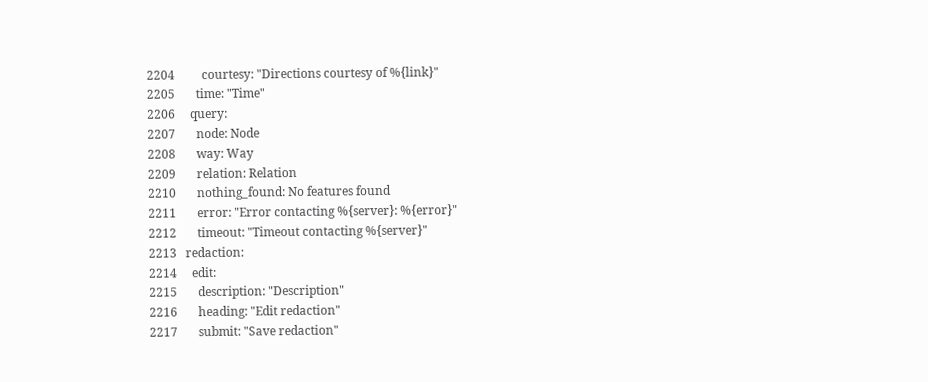2204         courtesy: "Directions courtesy of %{link}"
2205       time: "Time"
2206     query:
2207       node: Node
2208       way: Way
2209       relation: Relation
2210       nothing_found: No features found
2211       error: "Error contacting %{server}: %{error}"
2212       timeout: "Timeout contacting %{server}"
2213   redaction:
2214     edit:
2215       description: "Description"
2216       heading: "Edit redaction"
2217       submit: "Save redaction"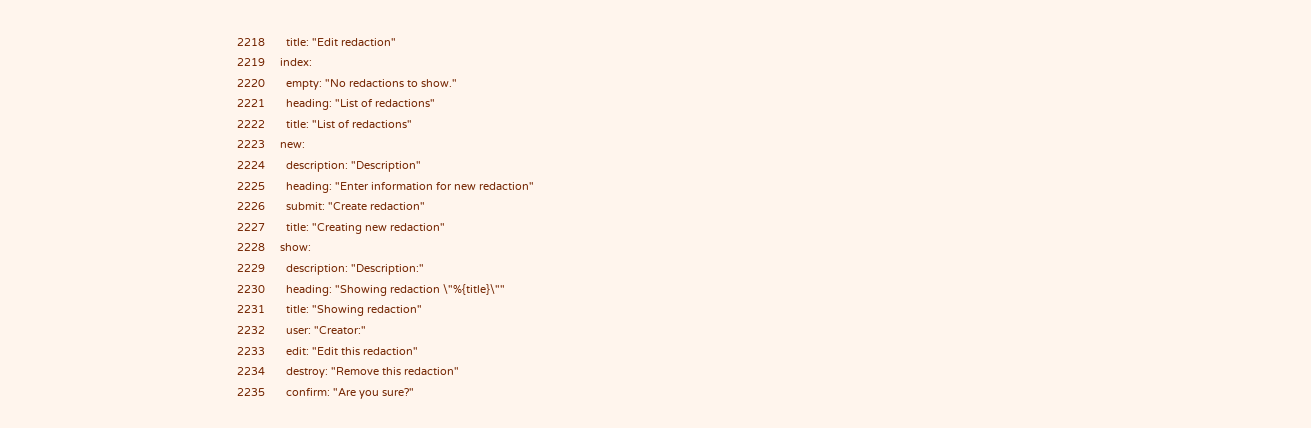2218       title: "Edit redaction"
2219     index:
2220       empty: "No redactions to show."
2221       heading: "List of redactions"
2222       title: "List of redactions"
2223     new:
2224       description: "Description"
2225       heading: "Enter information for new redaction"
2226       submit: "Create redaction"
2227       title: "Creating new redaction"
2228     show:
2229       description: "Description:"
2230       heading: "Showing redaction \"%{title}\""
2231       title: "Showing redaction"
2232       user: "Creator:"
2233       edit: "Edit this redaction"
2234       destroy: "Remove this redaction"
2235       confirm: "Are you sure?"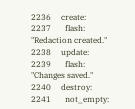2236     create:
2237       flash: "Redaction created."
2238     update:
2239       flash: "Changes saved."
2240     destroy:
2241       not_empty: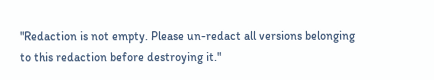"Redaction is not empty. Please un-redact all versions belonging to this redaction before destroying it."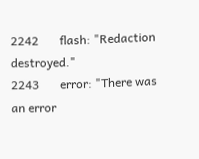2242       flash: "Redaction destroyed."
2243       error: "There was an error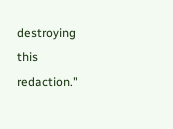destroying this redaction."